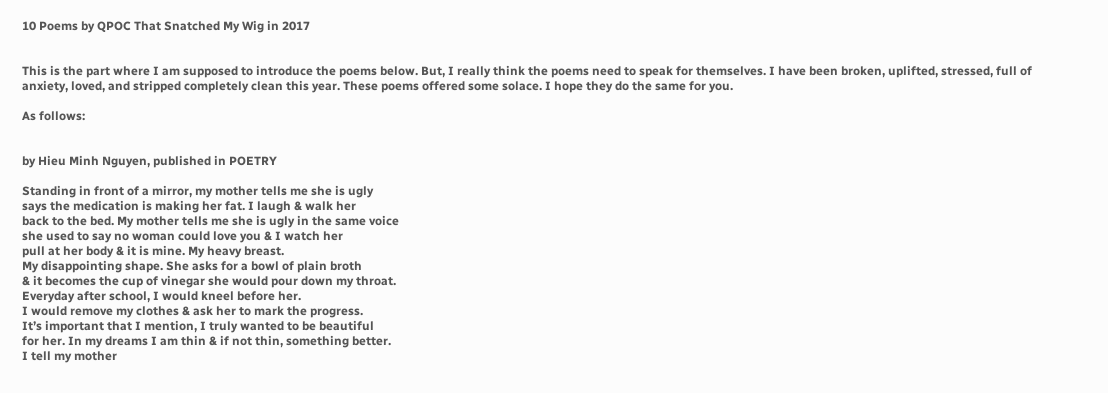10 Poems by QPOC That Snatched My Wig in 2017


This is the part where I am supposed to introduce the poems below. But, I really think the poems need to speak for themselves. I have been broken, uplifted, stressed, full of anxiety, loved, and stripped completely clean this year. These poems offered some solace. I hope they do the same for you.

As follows:


by Hieu Minh Nguyen, published in POETRY

Standing in front of a mirror, my mother tells me she is ugly
says the medication is making her fat. I laugh & walk her
back to the bed. My mother tells me she is ugly in the same voice
she used to say no woman could love you & I watch her
pull at her body & it is mine. My heavy breast.
My disappointing shape. She asks for a bowl of plain broth
& it becomes the cup of vinegar she would pour down my throat.
Everyday after school, I would kneel before her.
I would remove my clothes & ask her to mark the progress.
It’s important that I mention, I truly wanted to be beautiful
for her. In my dreams I am thin & if not thin, something better.
I tell my mother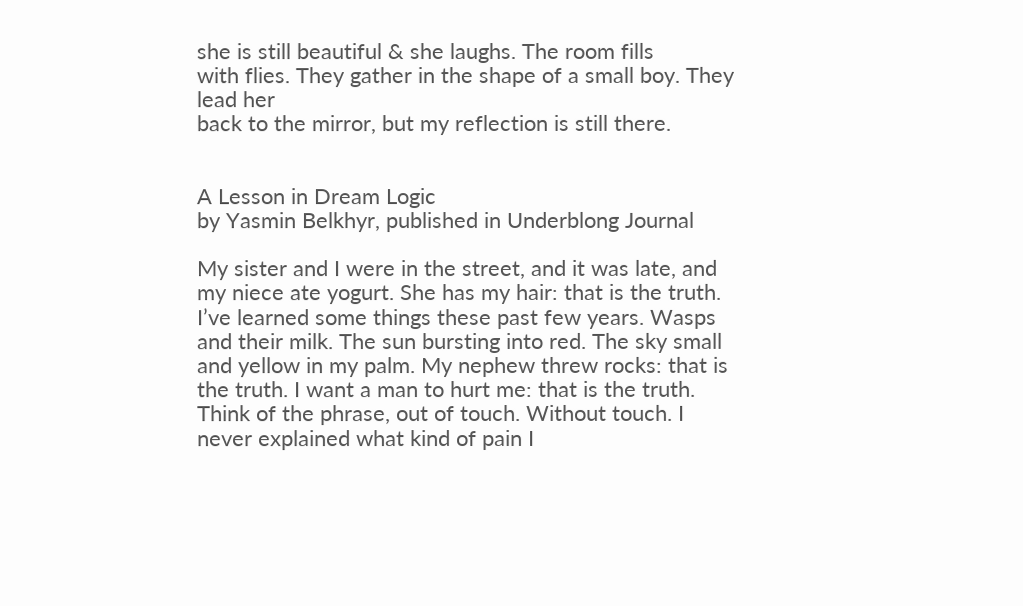she is still beautiful & she laughs. The room fills
with flies. They gather in the shape of a small boy. They lead her
back to the mirror, but my reflection is still there.


A Lesson in Dream Logic
by Yasmin Belkhyr, published in Underblong Journal

My sister and I were in the street, and it was late, and my niece ate yogurt. She has my hair: that is the truth. I’ve learned some things these past few years. Wasps and their milk. The sun bursting into red. The sky small and yellow in my palm. My nephew threw rocks: that is the truth. I want a man to hurt me: that is the truth. Think of the phrase, out of touch. Without touch. I never explained what kind of pain I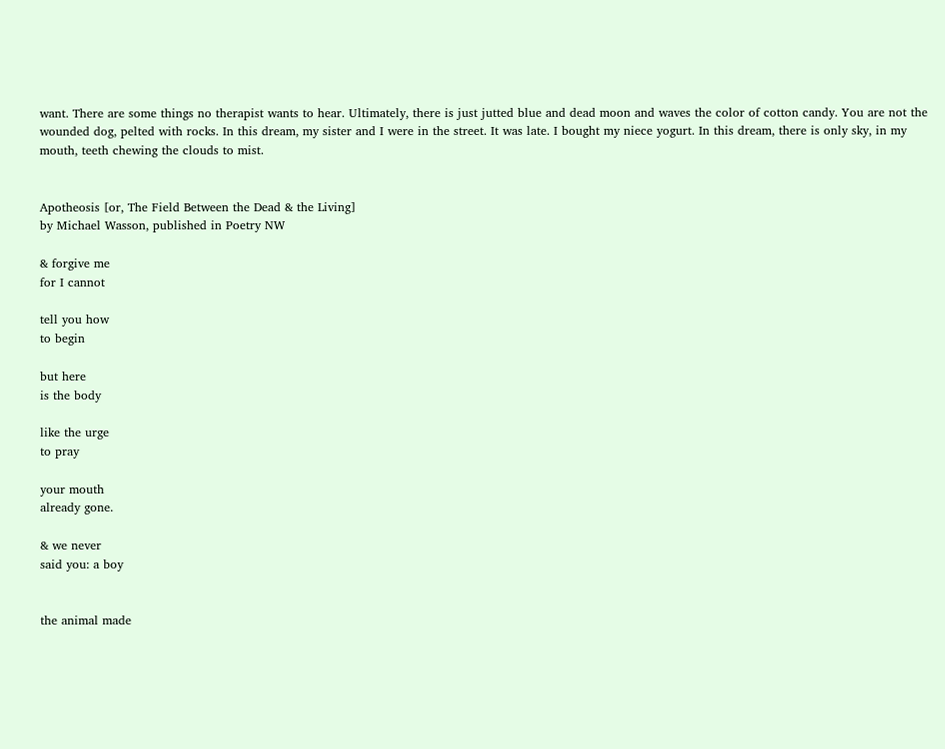want. There are some things no therapist wants to hear. Ultimately, there is just jutted blue and dead moon and waves the color of cotton candy. You are not the wounded dog, pelted with rocks. In this dream, my sister and I were in the street. It was late. I bought my niece yogurt. In this dream, there is only sky, in my mouth, teeth chewing the clouds to mist.


Apotheosis [or, The Field Between the Dead & the Living]
by Michael Wasson, published in Poetry NW

& forgive me
for I cannot

tell you how
to begin

but here
is the body

like the urge
to pray

your mouth
already gone.

& we never
said you: a boy


the animal made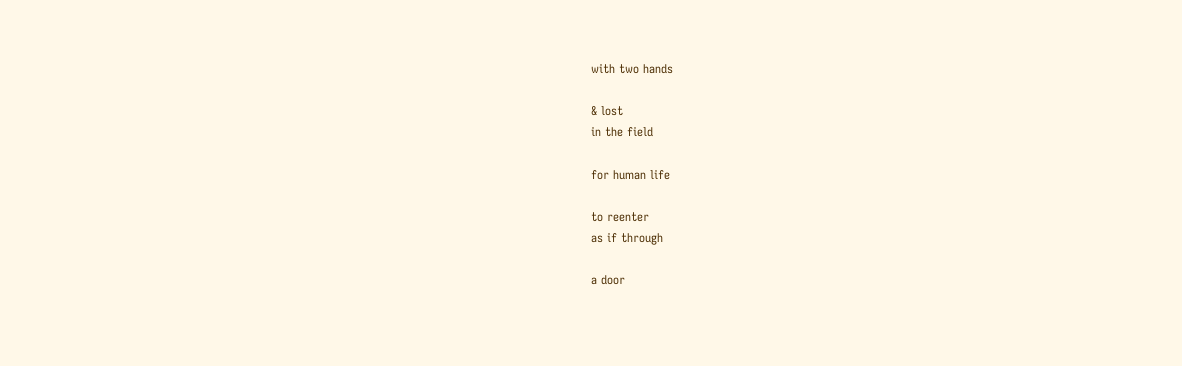with two hands

& lost
in the field

for human life

to reenter
as if through

a door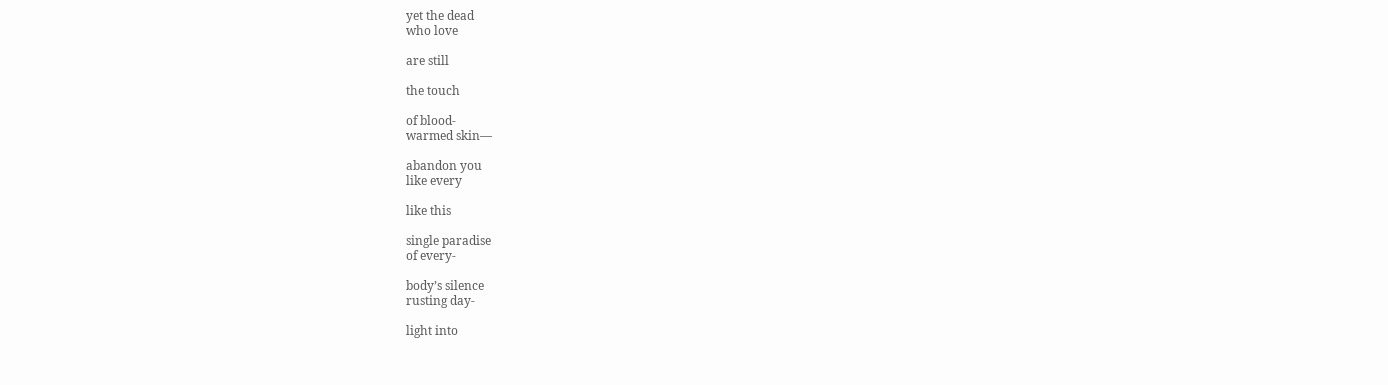yet the dead
who love

are still

the touch

of blood-
warmed skin—

abandon you
like every

like this

single paradise
of every-

body’s silence
rusting day-

light into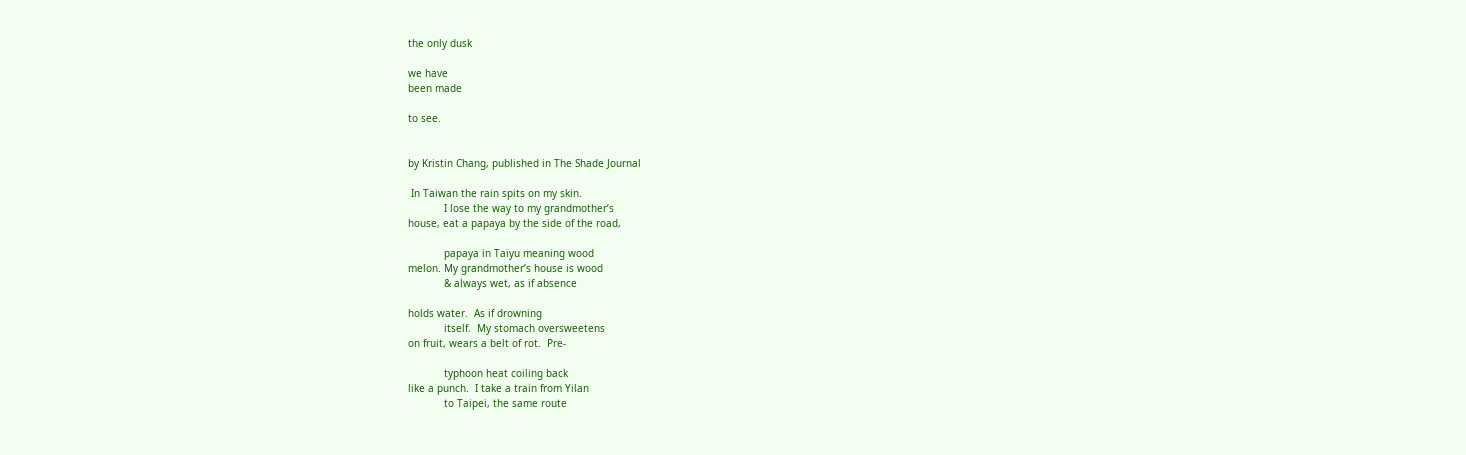the only dusk

we have
been made

to see.


by Kristin Chang, published in The Shade Journal

 In Taiwan the rain spits on my skin.
            I lose the way to my grandmother’s
house, eat a papaya by the side of the road,

            papaya in Taiyu meaning wood
melon. My grandmother’s house is wood
            & always wet, as if absence

holds water.  As if drowning
            itself.  My stomach oversweetens
on fruit, wears a belt of rot.  Pre-

            typhoon heat coiling back
like a punch.  I take a train from Yilan
            to Taipei, the same route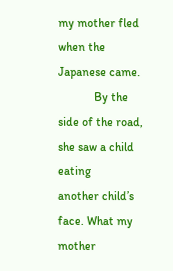my mother fled when the Japanese came.
            By the side of the road, she saw a child eating
another child’s face. What my mother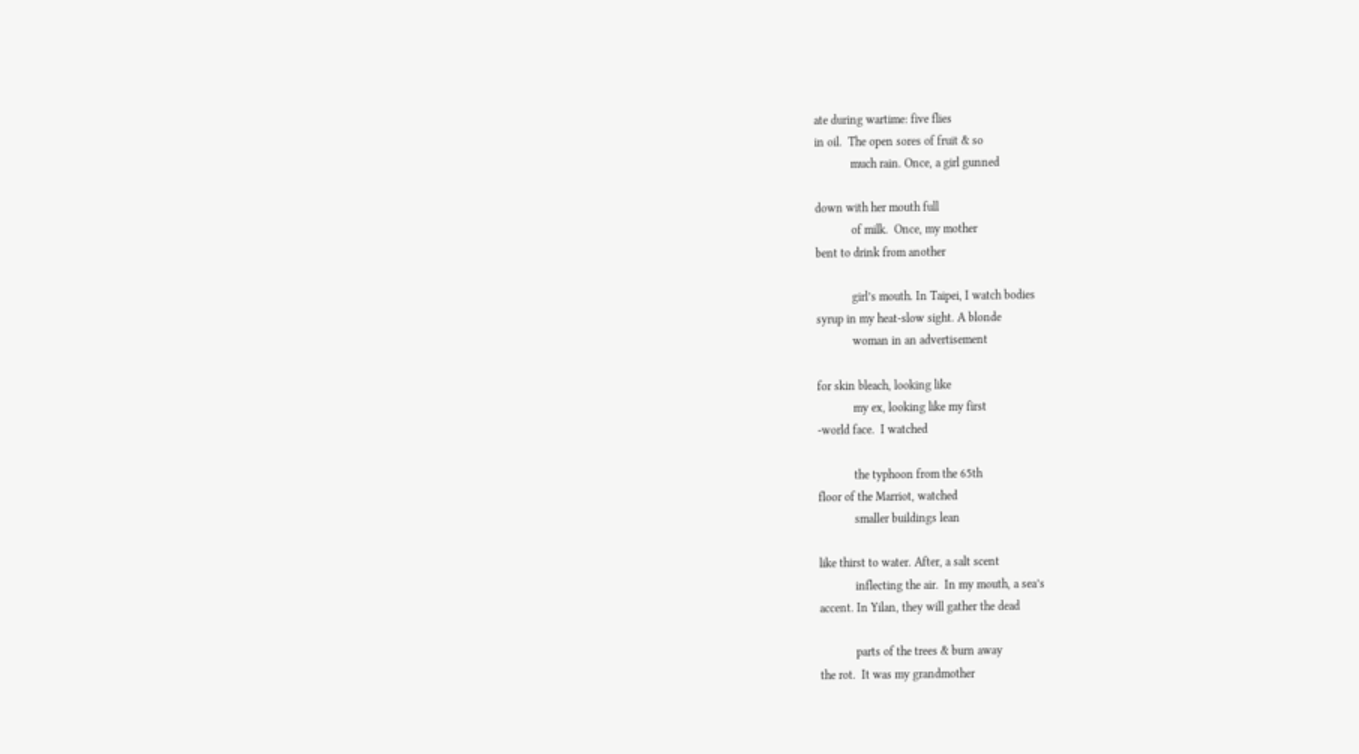ate during wartime: five flies
in oil.  The open sores of fruit & so
            much rain. Once, a girl gunned

down with her mouth full
            of milk.  Once, my mother
bent to drink from another

            girl’s mouth. In Taipei, I watch bodies
syrup in my heat-slow sight. A blonde
            woman in an advertisement

for skin bleach, looking like
            my ex, looking like my first
-world face.  I watched

            the typhoon from the 65th
floor of the Marriot, watched
            smaller buildings lean

like thirst to water. After, a salt scent
            inflecting the air.  In my mouth, a sea’s
accent. In Yilan, they will gather the dead

            parts of the trees & burn away
the rot.  It was my grandmother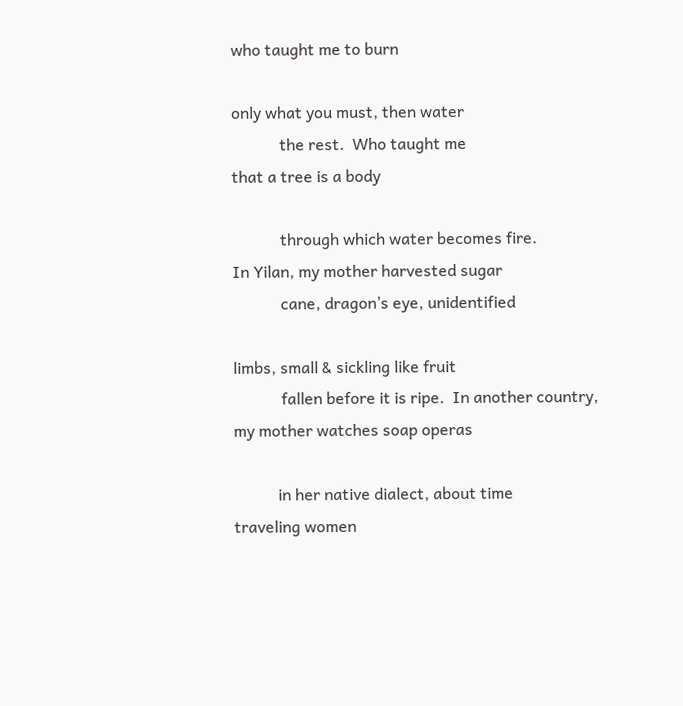who taught me to burn

only what you must, then water
            the rest.  Who taught me
that a tree is a body

            through which water becomes fire.
In Yilan, my mother harvested sugar
            cane, dragon’s eye, unidentified

limbs, small & sickling like fruit
            fallen before it is ripe.  In another country,
my mother watches soap operas

           in her native dialect, about time
traveling women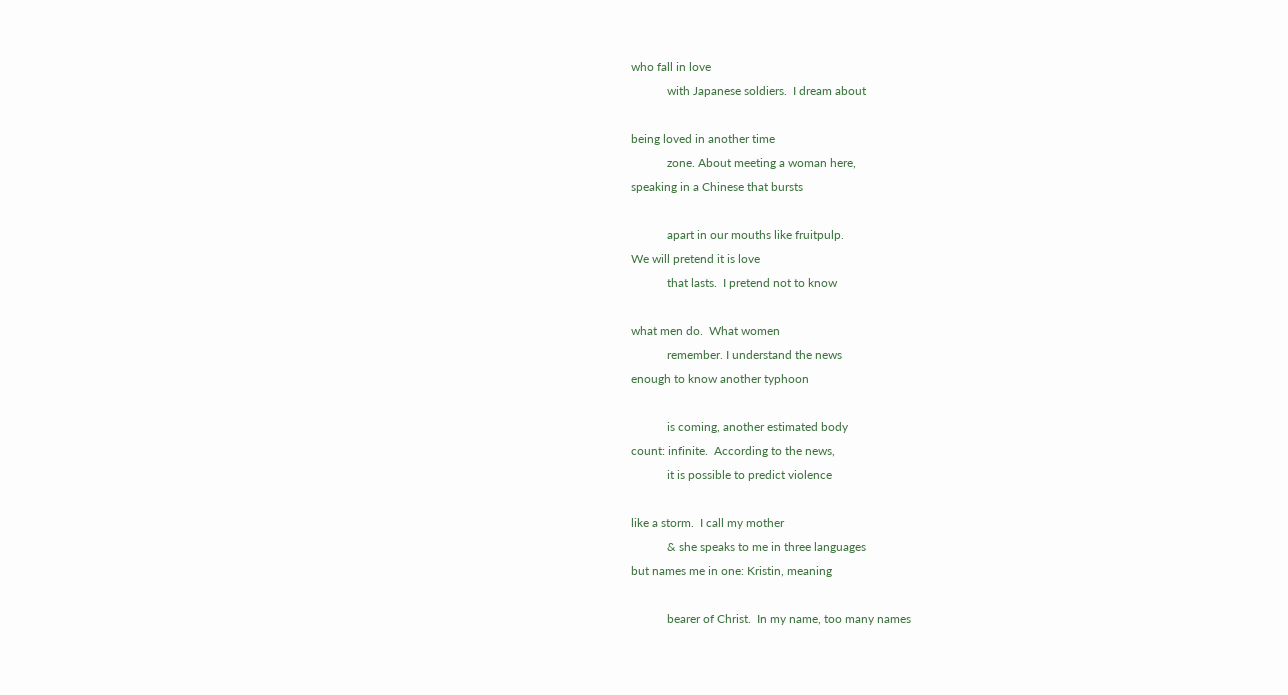who fall in love
            with Japanese soldiers.  I dream about

being loved in another time
            zone. About meeting a woman here,
speaking in a Chinese that bursts

            apart in our mouths like fruitpulp.
We will pretend it is love
            that lasts.  I pretend not to know

what men do.  What women
            remember. I understand the news
enough to know another typhoon

            is coming, another estimated body
count: infinite.  According to the news,
            it is possible to predict violence

like a storm.  I call my mother
            & she speaks to me in three languages
but names me in one: Kristin, meaning

            bearer of Christ.  In my name, too many names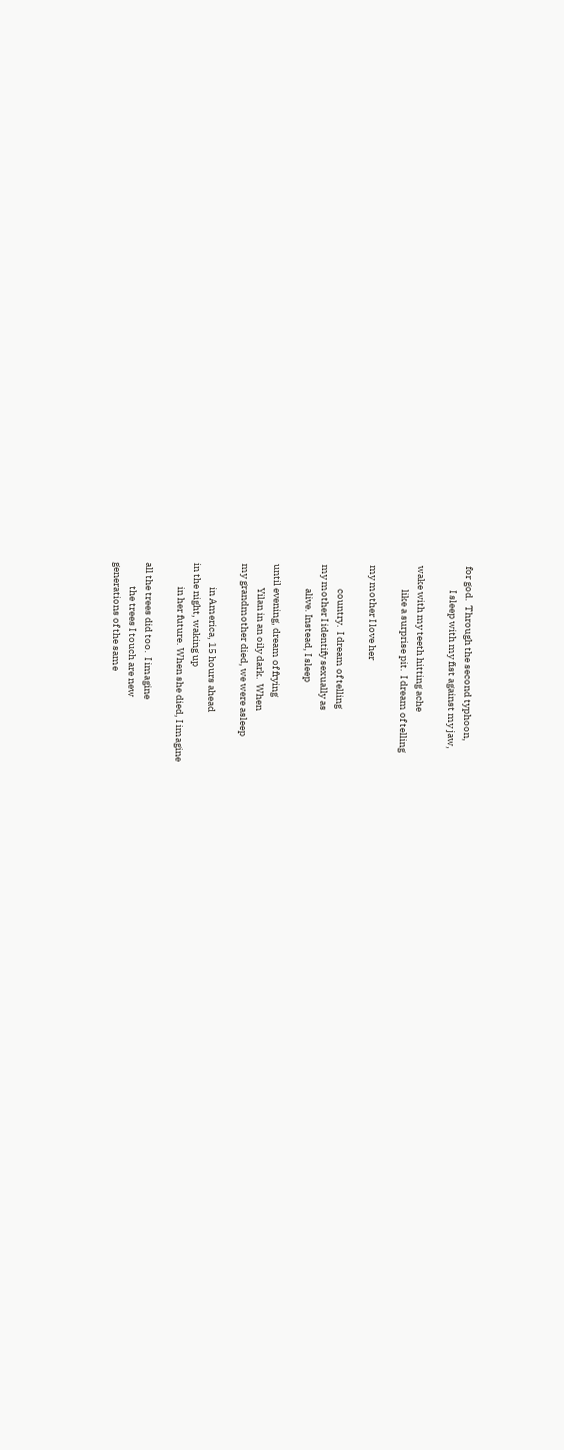for god.  Through the second typhoon,
            I sleep with my fist against my jaw,

wake with my teeth hitting ache
            like a surprise pit.  I dream of telling

my mother I love her

            country.  I dream of telling
my mother I identify sexually as
            alive. Instead, I sleep

until evening, dream of frying
            Yilan in an oily dark.  When
my grandmother died, we were asleep

            in America, 15 hours ahead
in the night, waking up
            in her future. When she died, I imagine

all the trees did too.  I imagine
            the trees I touch are new
generations of the same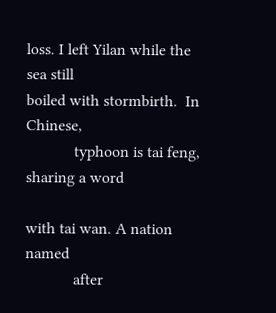loss. I left Yilan while the sea still
boiled with stormbirth.  In Chinese,
            typhoon is tai feng, sharing a word

with tai wan. A nation named
            after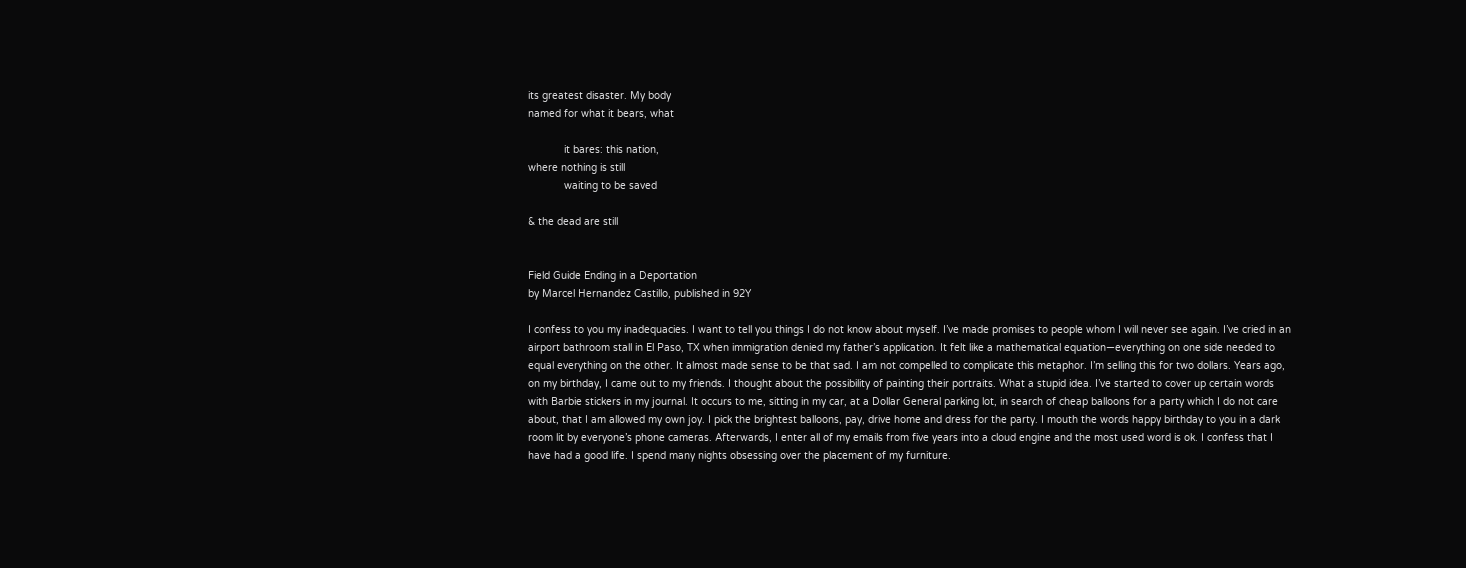its greatest disaster. My body
named for what it bears, what

            it bares: this nation,
where nothing is still
            waiting to be saved

& the dead are still


Field Guide Ending in a Deportation
by Marcel Hernandez Castillo, published in 92Y

I confess to you my inadequacies. I want to tell you things I do not know about myself. I’ve made promises to people whom I will never see again. I’ve cried in an airport bathroom stall in El Paso, TX when immigration denied my father’s application. It felt like a mathematical equation—everything on one side needed to equal everything on the other. It almost made sense to be that sad. I am not compelled to complicate this metaphor. I’m selling this for two dollars. Years ago, on my birthday, I came out to my friends. I thought about the possibility of painting their portraits. What a stupid idea. I’ve started to cover up certain words with Barbie stickers in my journal. It occurs to me, sitting in my car, at a Dollar General parking lot, in search of cheap balloons for a party which I do not care about, that I am allowed my own joy. I pick the brightest balloons, pay, drive home and dress for the party. I mouth the words happy birthday to you in a dark room lit by everyone’s phone cameras. Afterwards, I enter all of my emails from five years into a cloud engine and the most used word is ok. I confess that I have had a good life. I spend many nights obsessing over the placement of my furniture.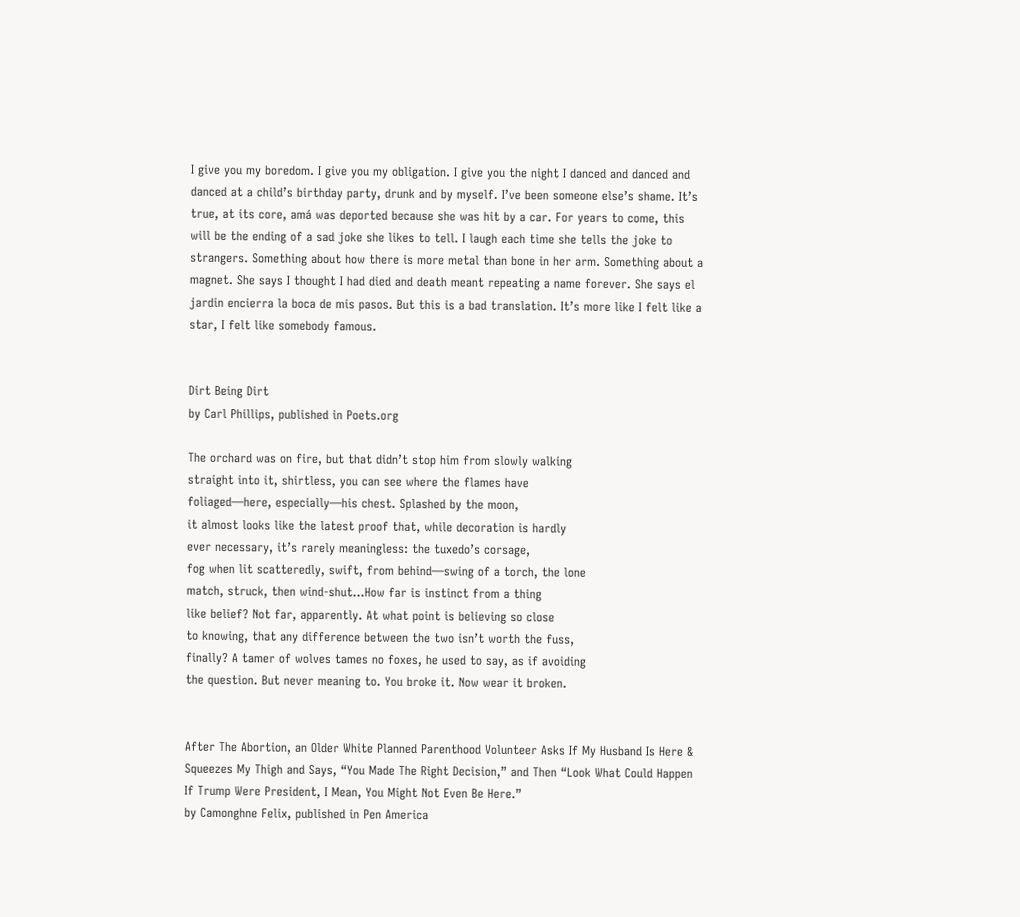I give you my boredom. I give you my obligation. I give you the night I danced and danced and danced at a child’s birthday party, drunk and by myself. I’ve been someone else’s shame. It’s true, at its core, amá was deported because she was hit by a car. For years to come, this will be the ending of a sad joke she likes to tell. I laugh each time she tells the joke to strangers. Something about how there is more metal than bone in her arm. Something about a magnet. She says I thought I had died and death meant repeating a name forever. She says el jardin encierra la boca de mis pasos. But this is a bad translation. It’s more like I felt like a star, I felt like somebody famous.


Dirt Being Dirt
by Carl Phillips, published in Poets.org

The orchard was on fire, but that didn’t stop him from slowly walking
straight into it, shirtless, you can see where the flames have
foliaged—here, especially—his chest. Splashed by the moon,
it almost looks like the latest proof that, while decoration is hardly
ever necessary, it’s rarely meaningless: the tuxedo’s corsage,
fog when lit scatteredly, swift, from behind—swing of a torch, the lone
match, struck, then wind-shut…How far is instinct from a thing
like belief? Not far, apparently. At what point is believing so close
to knowing, that any difference between the two isn’t worth the fuss,
finally? A tamer of wolves tames no foxes, he used to say, as if avoiding
the question. But never meaning to. You broke it. Now wear it broken.


After The Abortion, an Older White Planned Parenthood Volunteer Asks If My Husband Is Here & Squeezes My Thigh and Says, “You Made The Right Decision,” and Then “Look What Could Happen If Trump Were President, I Mean, You Might Not Even Be Here.”
by Camonghne Felix, published in Pen America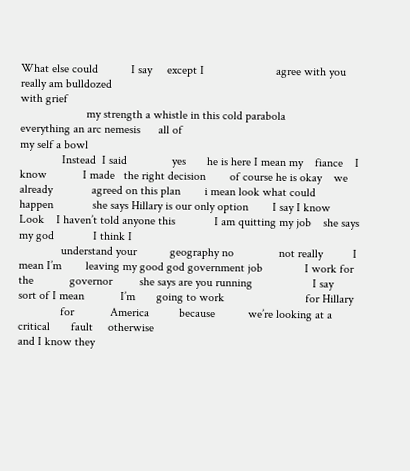What else could           I say     except I                        agree with you              really am bulldozed
with grief
                      my strength a whistle in this cold parabola          everything an arc nemesis      all of
my self a bowl
              Instead  I said               yes       he is here I mean my    fiance    I know            I made   the right decision        of course he is okay    we already             agreed on this plan        i mean look what could           happen             she says Hillary is our only option        I say I know    Look    I haven’t told anyone this             I am quitting my job    she says           my god             I think I
              understand your           geography no               not really          I mean I’m        leaving my good god government job              I work for        the            governor         she says are you running                    I say    sort of I mean            I’m       going to work                           for Hillary
              for            America          because           we’re looking at a critical       fault     otherwise
and I know they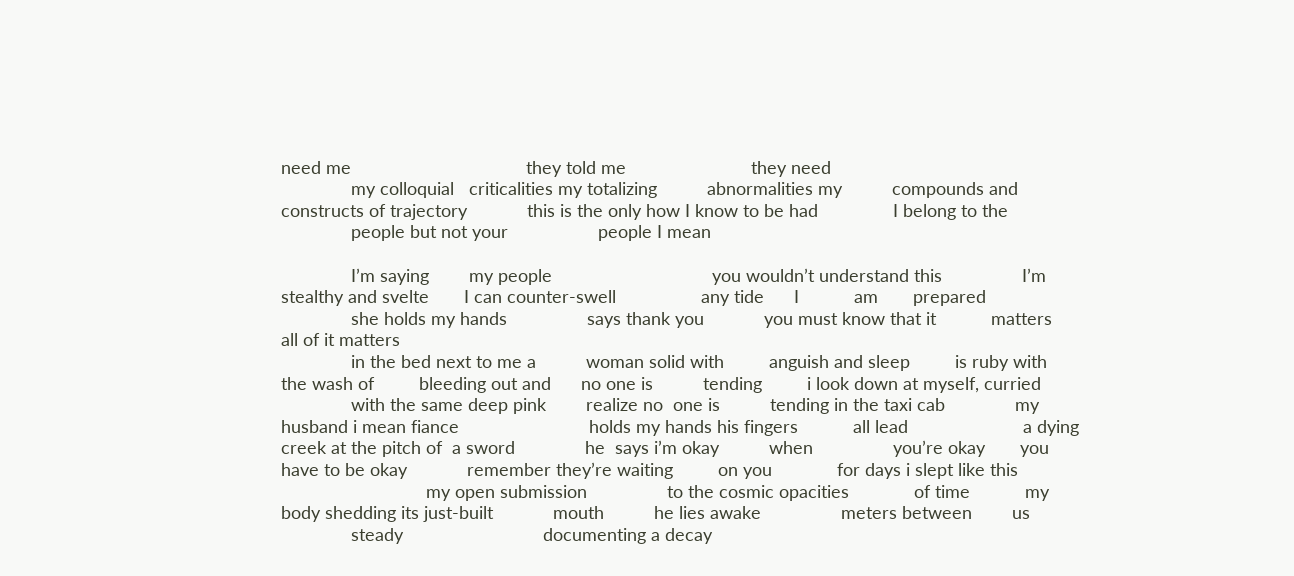need me                                   they told me                         they need
              my colloquial   criticalities my totalizing          abnormalities my          compounds and
constructs of trajectory            this is the only how I know to be had               I belong to the
              people but not your                  people I mean

              I’m saying        my people                                you wouldn’t understand this                I’m
stealthy and svelte       I can counter-swell                 any tide      I           am       prepared
              she holds my hands                says thank you            you must know that it           matters
all of it matters
              in the bed next to me a          woman solid with         anguish and sleep         is ruby with
the wash of         bleeding out and      no one is          tending         i look down at myself, curried
              with the same deep pink        realize no  one is          tending in the taxi cab              my
husband i mean fiance                          holds my hands his fingers           all lead                       a dying
creek at the pitch of  a sword              he  says i’m okay          when                you’re okay       you
have to be okay            remember they’re waiting         on you             for days i slept like this
                             my open submission                to the cosmic opacities             of time           my
body shedding its just-built            mouth          he lies awake                meters between        us
              steady                            documenting a decay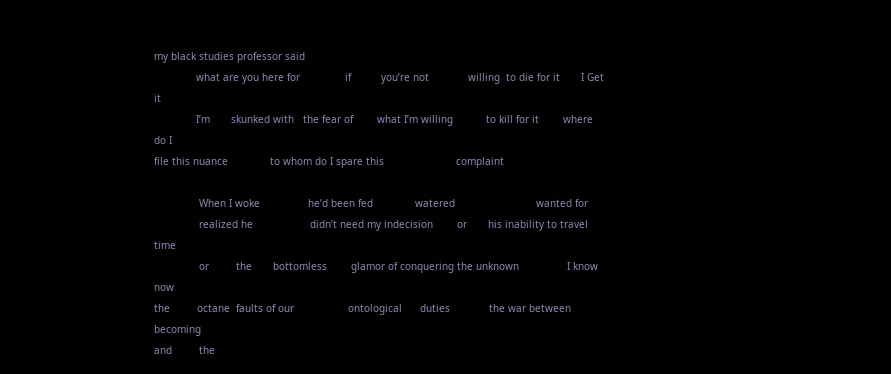my black studies professor said
              what are you here for               if          you’re not             willing  to die for it       I Get   it
              I’m       skunked with   the fear of        what I’m willing           to kill for it        where do I
file this nuance              to whom do I spare this                        complaint

               When I woke                he’d been fed              watered                           wanted for
               realized he                   didn’t need my indecision        or       his inability to travel    time
               or         the       bottomless        glamor of conquering the unknown                I know now
the         octane  faults of our                  ontological      duties             the war between becoming
and         the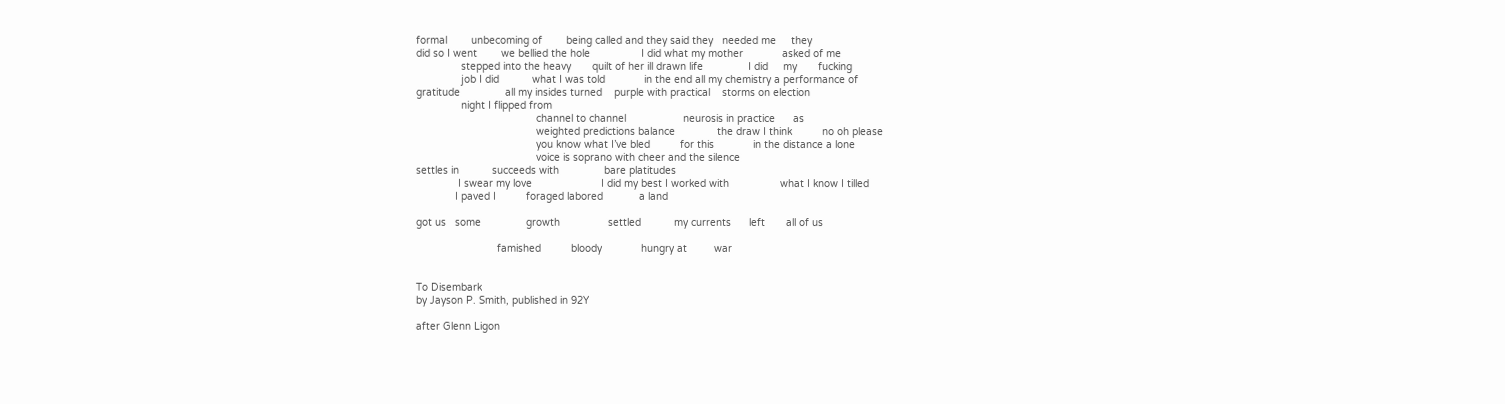formal        unbecoming of        being called and they said they   needed me     they
did so I went        we bellied the hole                 I did what my mother             asked of me
               stepped into the heavy       quilt of her ill drawn life               I did     my       fucking
               job I did           what I was told             in the end all my chemistry a performance of
gratitude               all my insides turned    purple with practical    storms on election
               night I flipped from
                                        channel to channel                   neurosis in practice      as
                                        weighted predictions balance              the draw I think          no oh please
                                        you know what I’ve bled          for this             in the distance a lone
                                        voice is soprano with cheer and the silence
settles in           succeeds with               bare platitudes
              I swear my love                       I did my best I worked with                 what I know I tilled
             I paved I          foraged labored            a land

got us   some               growth                settled           my currents      left       all of us

                           famished          bloody             hungry at         war


To Disembark
by Jayson P. Smith, published in 92Y

after Glenn Ligon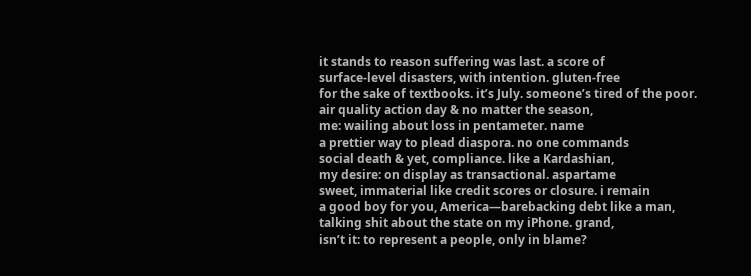it stands to reason suffering was last. a score of
surface-level disasters, with intention. gluten-free
for the sake of textbooks. it’s July. someone’s tired of the poor.
air quality action day & no matter the season,
me: wailing about loss in pentameter. name
a prettier way to plead diaspora. no one commands
social death & yet, compliance. like a Kardashian,
my desire: on display as transactional. aspartame
sweet, immaterial like credit scores or closure. i remain
a good boy for you, America—barebacking debt like a man,
talking shit about the state on my iPhone. grand,
isn’t it: to represent a people, only in blame?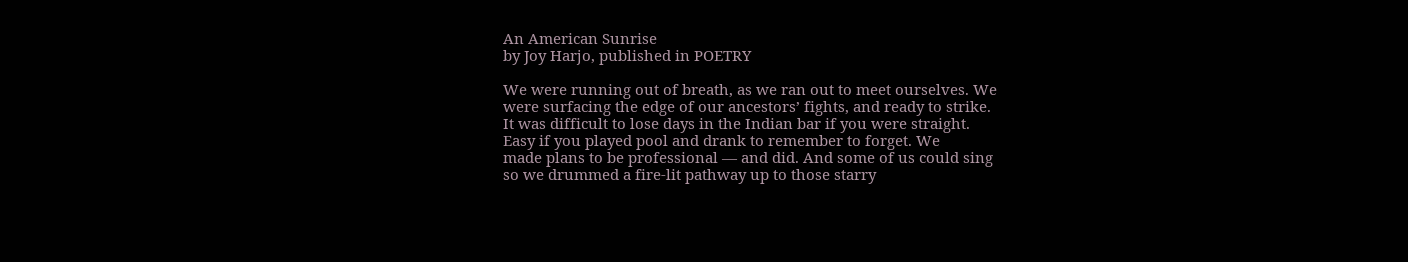An American Sunrise
by Joy Harjo, published in POETRY

We were running out of breath, as we ran out to meet ourselves. We
were surfacing the edge of our ancestors’ fights, and ready to strike.
It was difficult to lose days in the Indian bar if you were straight.
Easy if you played pool and drank to remember to forget. We
made plans to be professional — and did. And some of us could sing
so we drummed a fire-lit pathway up to those starry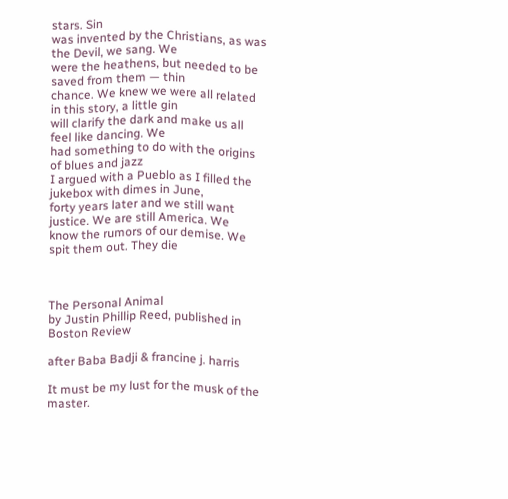stars. Sin
was invented by the Christians, as was the Devil, we sang. We
were the heathens, but needed to be saved from them — thin
chance. We knew we were all related in this story, a little gin
will clarify the dark and make us all feel like dancing. We
had something to do with the origins of blues and jazz
I argued with a Pueblo as I filled the jukebox with dimes in June,
forty years later and we still want justice. We are still America. We
know the rumors of our demise. We spit them out. They die



The Personal Animal
by Justin Phillip Reed, published in Boston Review

after Baba Badji & francine j. harris

It must be my lust for the musk of the master.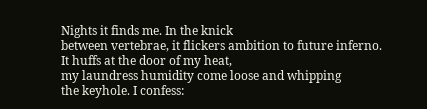Nights it finds me. In the knick
between vertebrae, it flickers ambition to future inferno.
It huffs at the door of my heat,
my laundress humidity come loose and whipping
the keyhole. I confess: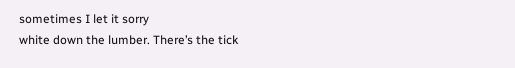sometimes I let it sorry
white down the lumber. There’s the tick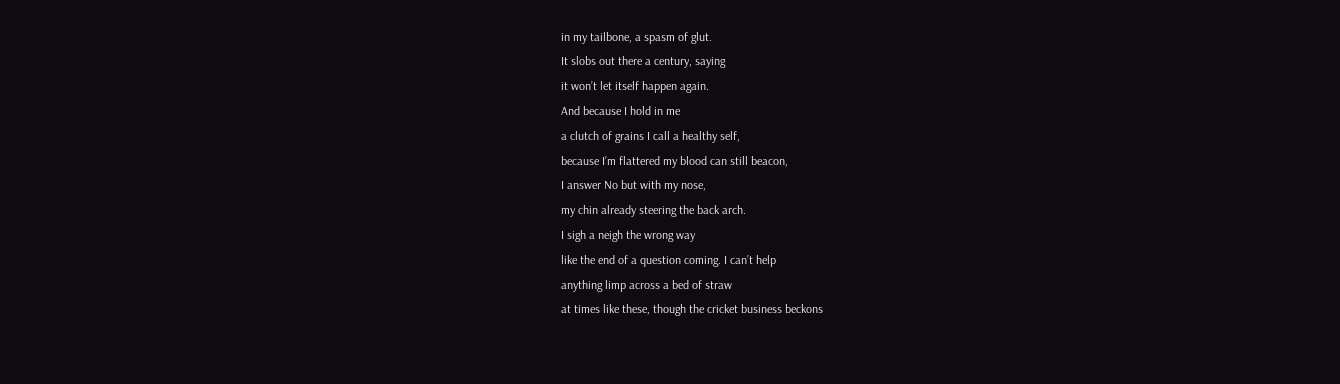in my tailbone, a spasm of glut.
It slobs out there a century, saying
it won’t let itself happen again.
And because I hold in me
a clutch of grains I call a healthy self,
because I’m flattered my blood can still beacon,
I answer No but with my nose,
my chin already steering the back arch.
I sigh a neigh the wrong way
like the end of a question coming. I can’t help
anything limp across a bed of straw
at times like these, though the cricket business beckons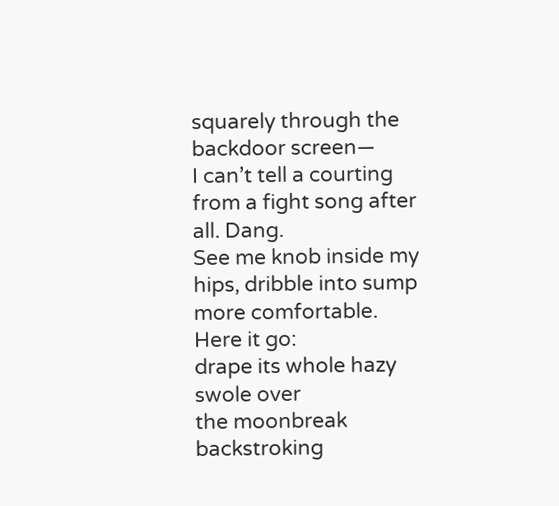squarely through the backdoor screen—
I can’t tell a courting from a fight song after all. Dang.
See me knob inside my hips, dribble into sump
more comfortable. Here it go:
drape its whole hazy swole over
the moonbreak backstroking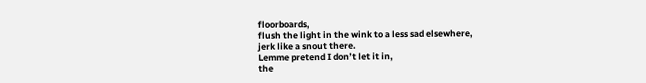floorboards,
flush the light in the wink to a less sad elsewhere,
jerk like a snout there.
Lemme pretend I don’t let it in,
the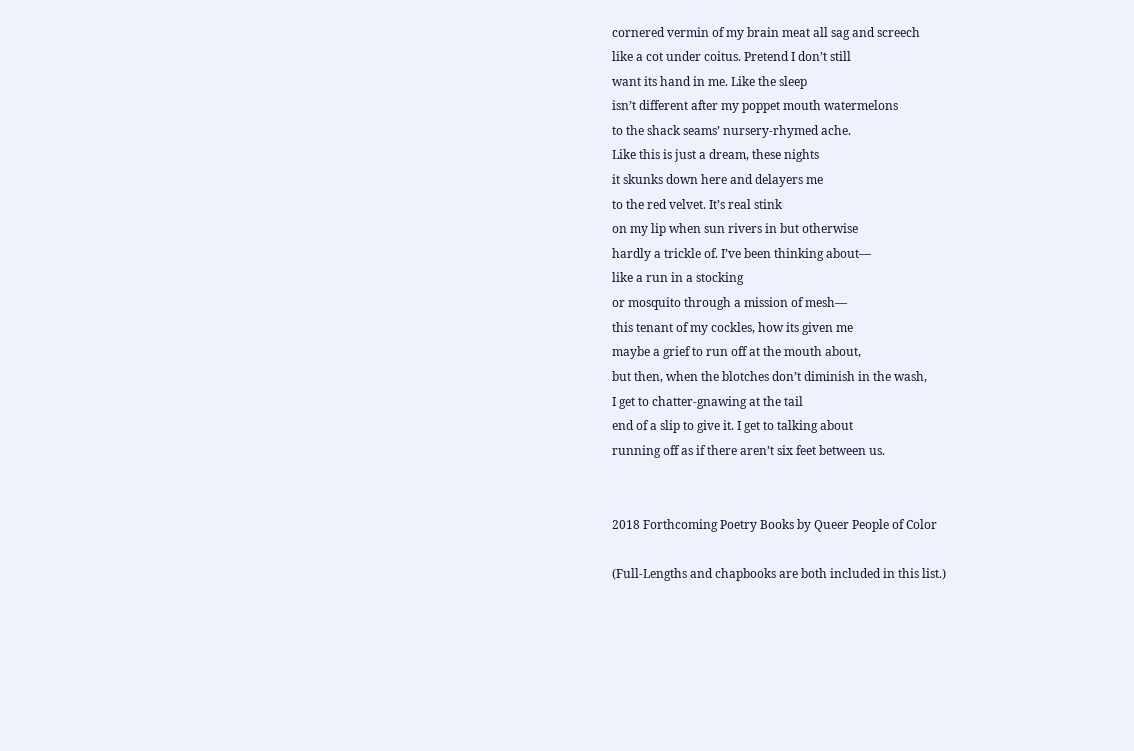cornered vermin of my brain meat all sag and screech
like a cot under coitus. Pretend I don’t still
want its hand in me. Like the sleep
isn’t different after my poppet mouth watermelons
to the shack seams’ nursery-rhymed ache.
Like this is just a dream, these nights
it skunks down here and delayers me
to the red velvet. It’s real stink
on my lip when sun rivers in but otherwise
hardly a trickle of. I’ve been thinking about—
like a run in a stocking
or mosquito through a mission of mesh—
this tenant of my cockles, how its given me
maybe a grief to run off at the mouth about,
but then, when the blotches don’t diminish in the wash,
I get to chatter-gnawing at the tail
end of a slip to give it. I get to talking about
running off as if there aren’t six feet between us.


2018 Forthcoming Poetry Books by Queer People of Color

(Full-Lengths and chapbooks are both included in this list.)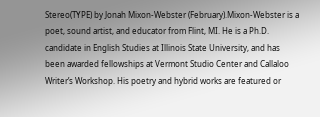Stereo(TYPE) by Jonah Mixon-Webster (February).Mixon-Webster is a poet, sound artist, and educator from Flint, MI. He is a Ph.D. candidate in English Studies at Illinois State University, and has been awarded fellowships at Vermont Studio Center and Callaloo Writer’s Workshop. His poetry and hybrid works are featured or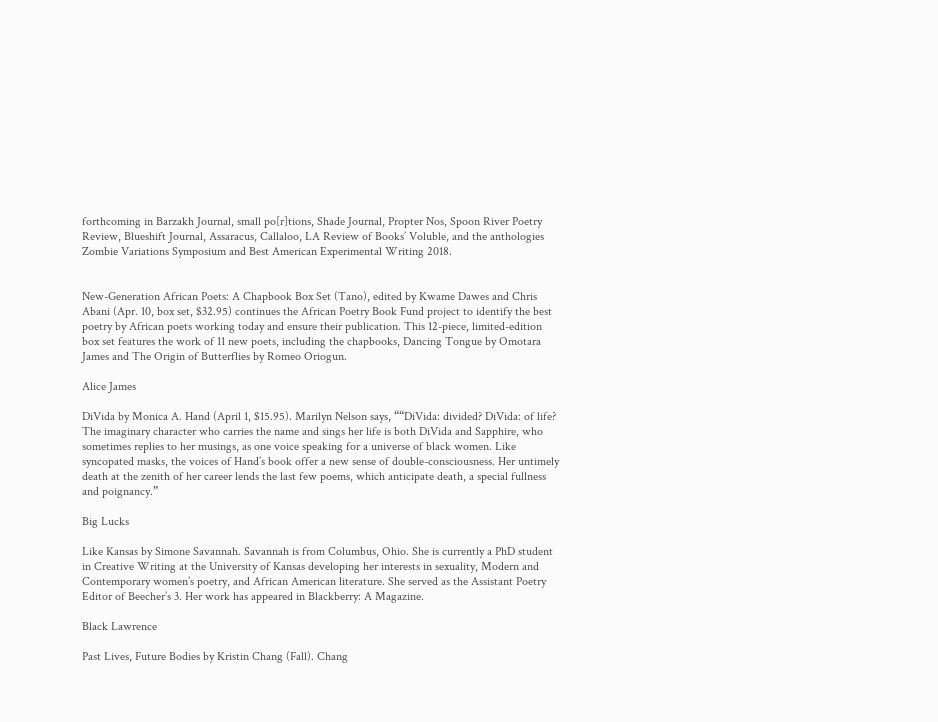forthcoming in Barzakh Journal, small po[r]tions, Shade Journal, Propter Nos, Spoon River Poetry Review, Blueshift Journal, Assaracus, Callaloo, LA Review of Books’ Voluble, and the anthologies Zombie Variations Symposium and Best American Experimental Writing 2018.


New-Generation African Poets: A Chapbook Box Set (Tano), edited by Kwame Dawes and Chris Abani (Apr. 10, box set, $32.95) continues the African Poetry Book Fund project to identify the best poetry by African poets working today and ensure their publication. This 12-piece, limited-edition box set features the work of 11 new poets, including the chapbooks, Dancing Tongue by Omotara James and The Origin of Butterflies by Romeo Oriogun.

Alice James

DiVida by Monica A. Hand (April 1, $15.95). Marilyn Nelson says, ““DiVida: divided? DiVida: of life? The imaginary character who carries the name and sings her life is both DiVida and Sapphire, who sometimes replies to her musings, as one voice speaking for a universe of black women. Like syncopated masks, the voices of Hand’s book offer a new sense of double-consciousness. Her untimely death at the zenith of her career lends the last few poems, which anticipate death, a special fullness and poignancy.”

Big Lucks

Like Kansas by Simone Savannah. Savannah is from Columbus, Ohio. She is currently a PhD student in Creative Writing at the University of Kansas developing her interests in sexuality, Modern and Contemporary women’s poetry, and African American literature. She served as the Assistant Poetry Editor of Beecher’s 3. Her work has appeared in Blackberry: A Magazine.

Black Lawrence

Past Lives, Future Bodies by Kristin Chang (Fall). Chang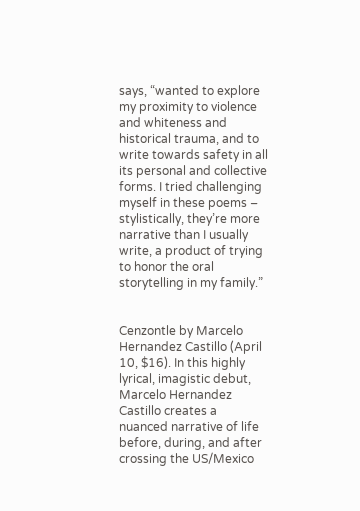says, “wanted to explore my proximity to violence and whiteness and historical trauma, and to write towards safety in all its personal and collective forms. I tried challenging myself in these poems – stylistically, they’re more narrative than I usually write, a product of trying to honor the oral storytelling in my family.”


Cenzontle by Marcelo Hernandez Castillo (April 10, $16). In this highly lyrical, imagistic debut, Marcelo Hernandez Castillo creates a nuanced narrative of life before, during, and after crossing the US/Mexico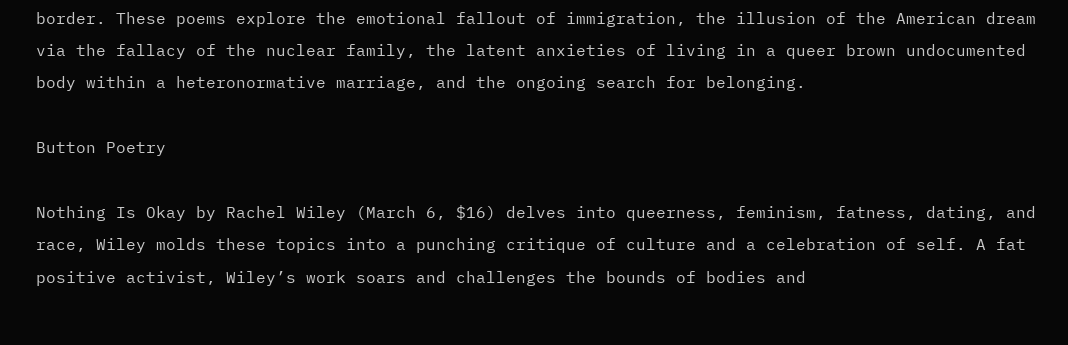border. These poems explore the emotional fallout of immigration, the illusion of the American dream via the fallacy of the nuclear family, the latent anxieties of living in a queer brown undocumented body within a heteronormative marriage, and the ongoing search for belonging.

Button Poetry

Nothing Is Okay by Rachel Wiley (March 6, $16) delves into queerness, feminism, fatness, dating, and race, Wiley molds these topics into a punching critique of culture and a celebration of self. A fat positive activist, Wiley’s work soars and challenges the bounds of bodies and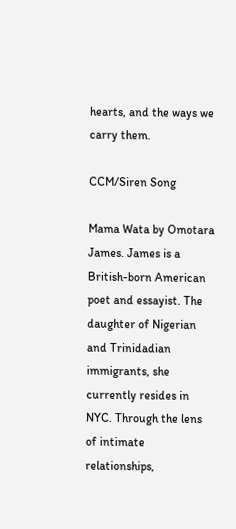hearts, and the ways we carry them.

CCM/Siren Song

Mama Wata by Omotara James. James is a British-born American poet and essayist. The daughter of Nigerian and Trinidadian immigrants, she currently resides in NYC. Through the lens of intimate relationships,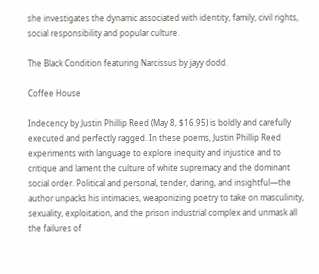she investigates the dynamic associated with identity, family, civil rights, social responsibility and popular culture.

The Black Condition featuring Narcissus by jayy dodd.

Coffee House

Indecency by Justin Phillip Reed (May 8, $16.95) is boldly and carefully executed and perfectly ragged. In these poems, Justin Phillip Reed experiments with language to explore inequity and injustice and to critique and lament the culture of white supremacy and the dominant social order. Political and personal, tender, daring, and insightful―the author unpacks his intimacies, weaponizing poetry to take on masculinity, sexuality, exploitation, and the prison industrial complex and unmask all the failures of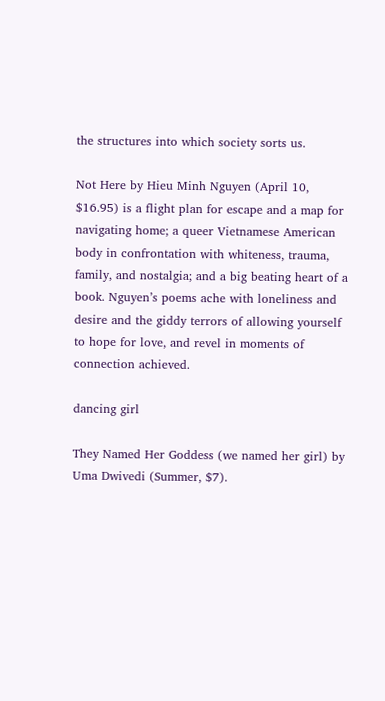the structures into which society sorts us.

Not Here by Hieu Minh Nguyen (April 10, $16.95) is a flight plan for escape and a map for navigating home; a queer Vietnamese American body in confrontation with whiteness, trauma, family, and nostalgia; and a big beating heart of a book. Nguyen’s poems ache with loneliness and desire and the giddy terrors of allowing yourself to hope for love, and revel in moments of connection achieved.

dancing girl

They Named Her Goddess (we named her girl) by Uma Dwivedi (Summer, $7).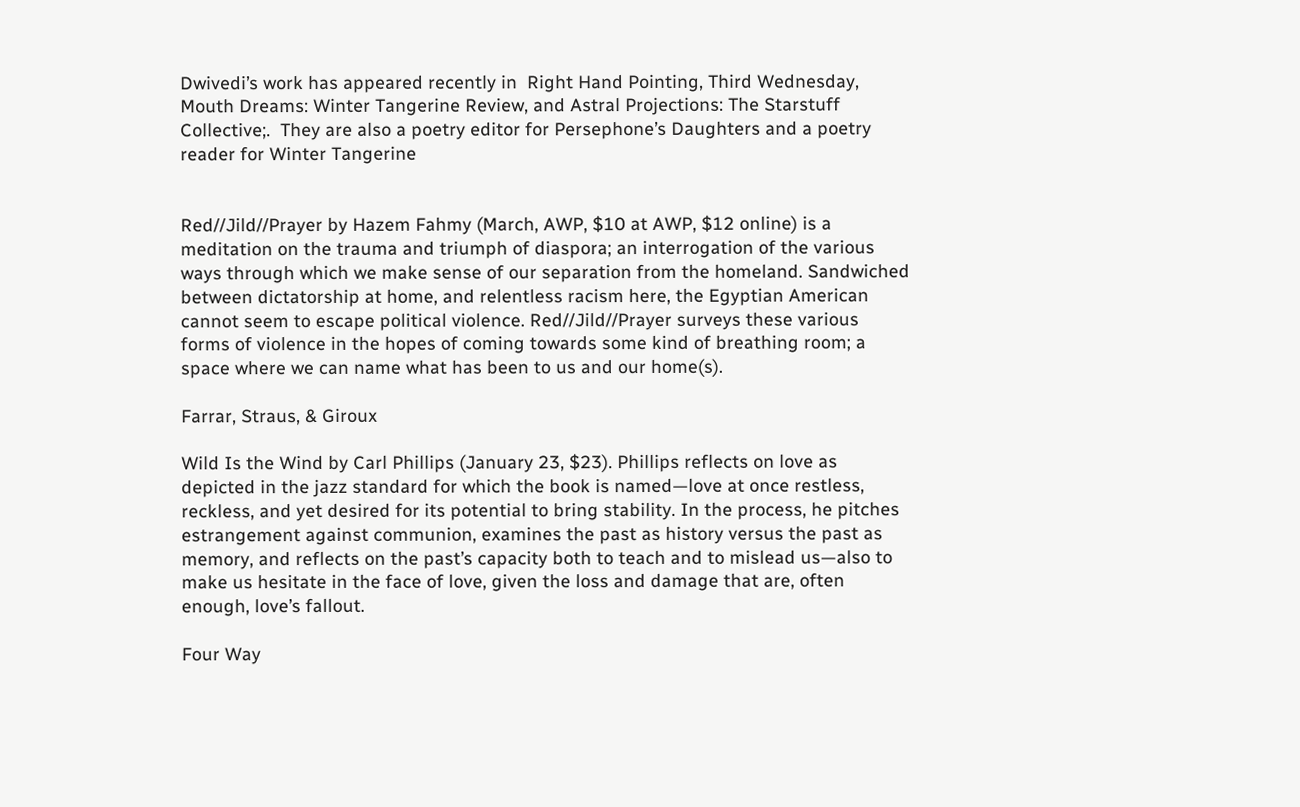Dwivedi’s work has appeared recently in  Right Hand Pointing, Third Wednesday, Mouth Dreams: Winter Tangerine Review, and Astral Projections: The Starstuff Collective;.  They are also a poetry editor for Persephone’s Daughters and a poetry reader for Winter Tangerine


Red//Jild//Prayer by Hazem Fahmy (March, AWP, $10 at AWP, $12 online) is a meditation on the trauma and triumph of diaspora; an interrogation of the various ways through which we make sense of our separation from the homeland. Sandwiched between dictatorship at home, and relentless racism here, the Egyptian American cannot seem to escape political violence. Red//Jild//Prayer surveys these various forms of violence in the hopes of coming towards some kind of breathing room; a space where we can name what has been to us and our home(s).

Farrar, Straus, & Giroux

Wild Is the Wind by Carl Phillips (January 23, $23). Phillips reflects on love as depicted in the jazz standard for which the book is named—love at once restless, reckless, and yet desired for its potential to bring stability. In the process, he pitches estrangement against communion, examines the past as history versus the past as memory, and reflects on the past’s capacity both to teach and to mislead us—also to make us hesitate in the face of love, given the loss and damage that are, often enough, love’s fallout.

Four Way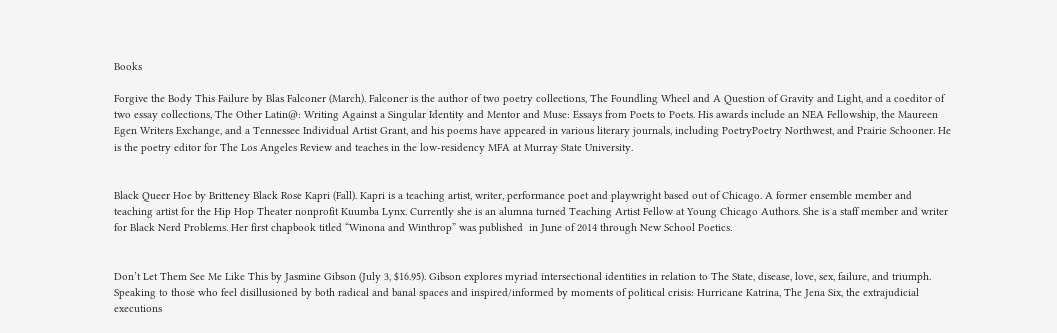Books

Forgive the Body This Failure by Blas Falconer (March). Falconer is the author of two poetry collections, The Foundling Wheel and A Question of Gravity and Light, and a coeditor of two essay collections, The Other Latin@: Writing Against a Singular Identity and Mentor and Muse: Essays from Poets to Poets. His awards include an NEA Fellowship, the Maureen Egen Writers Exchange, and a Tennessee Individual Artist Grant, and his poems have appeared in various literary journals, including PoetryPoetry Northwest, and Prairie Schooner. He is the poetry editor for The Los Angeles Review and teaches in the low-residency MFA at Murray State University.


Black Queer Hoe by Britteney Black Rose Kapri (Fall). Kapri is a teaching artist, writer, performance poet and playwright based out of Chicago. A former ensemble member and teaching artist for the Hip Hop Theater nonprofit Kuumba Lynx. Currently she is an alumna turned Teaching Artist Fellow at Young Chicago Authors. She is a staff member and writer for Black Nerd Problems. Her first chapbook titled “Winona and Winthrop” was published  in June of 2014 through New School Poetics.


Don’t Let Them See Me Like This by Jasmine Gibson (July 3, $16.95). Gibson explores myriad intersectional identities in relation to The State, disease, love, sex, failure, and triumph. Speaking to those who feel disillusioned by both radical and banal spaces and inspired/informed by moments of political crisis: Hurricane Katrina, The Jena Six, the extrajudicial executions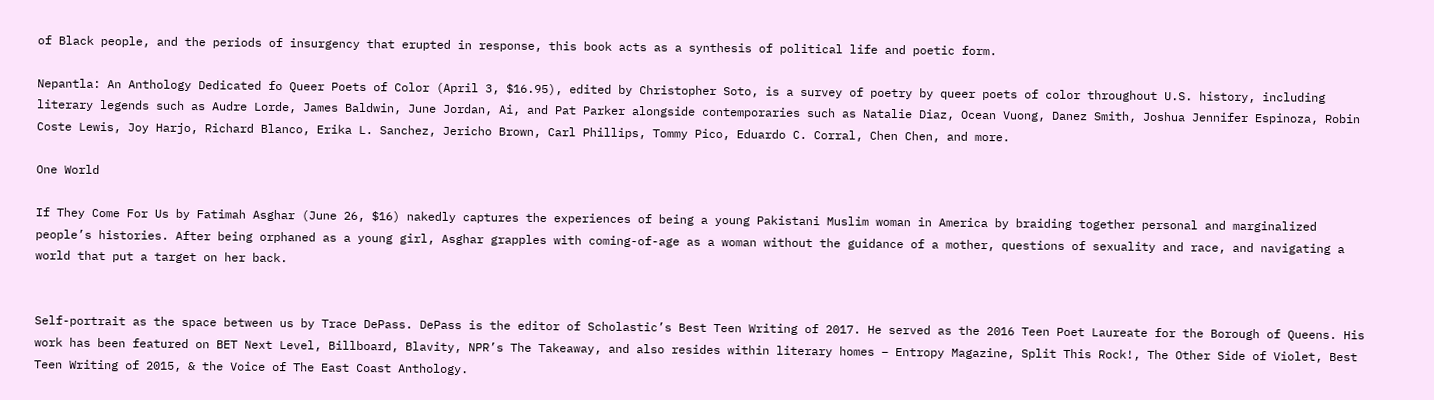of Black people, and the periods of insurgency that erupted in response, this book acts as a synthesis of political life and poetic form.

Nepantla: An Anthology Dedicated fo Queer Poets of Color (April 3, $16.95), edited by Christopher Soto, is a survey of poetry by queer poets of color throughout U.S. history, including literary legends such as Audre Lorde, James Baldwin, June Jordan, Ai, and Pat Parker alongside contemporaries such as Natalie Diaz, Ocean Vuong, Danez Smith, Joshua Jennifer Espinoza, Robin Coste Lewis, Joy Harjo, Richard Blanco, Erika L. Sanchez, Jericho Brown, Carl Phillips, Tommy Pico, Eduardo C. Corral, Chen Chen, and more.

One World

If They Come For Us by Fatimah Asghar (June 26, $16) nakedly captures the experiences of being a young Pakistani Muslim woman in America by braiding together personal and marginalized people’s histories. After being orphaned as a young girl, Asghar grapples with coming-of-age as a woman without the guidance of a mother, questions of sexuality and race, and navigating a world that put a target on her back.


Self-portrait as the space between us by Trace DePass. DePass is the editor of Scholastic’s Best Teen Writing of 2017. He served as the 2016 Teen Poet Laureate for the Borough of Queens. His work has been featured on BET Next Level, Billboard, Blavity, NPR’s The Takeaway, and also resides within literary homes – Entropy Magazine, Split This Rock!, The Other Side of Violet, Best Teen Writing of 2015, & the Voice of The East Coast Anthology.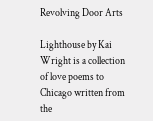Revolving Door Arts

Lighthouse by Kai Wright is a collection of love poems to Chicago written from the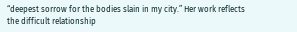“deepest sorrow for the bodies slain in my city.” Her work reflects the difficult relationship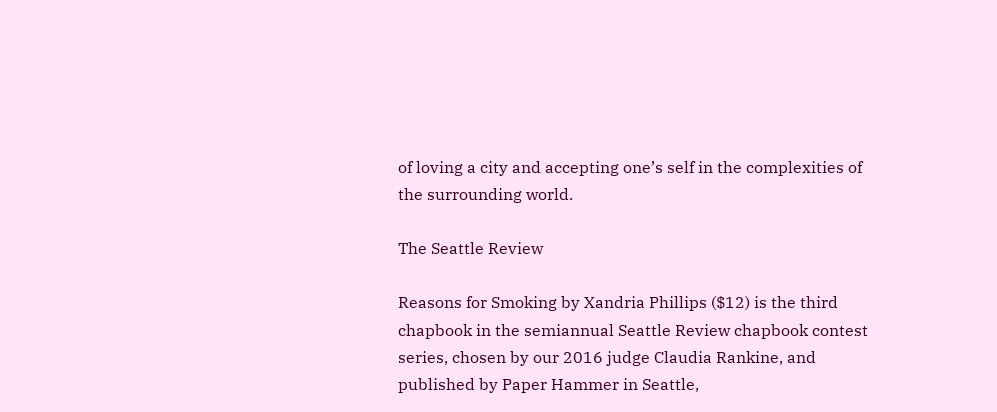of loving a city and accepting one’s self in the complexities of the surrounding world.

The Seattle Review

Reasons for Smoking by Xandria Phillips ($12) is the third chapbook in the semiannual Seattle Review chapbook contest series, chosen by our 2016 judge Claudia Rankine, and published by Paper Hammer in Seattle,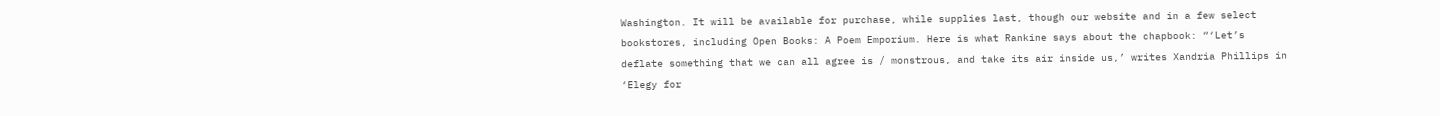Washington. It will be available for purchase, while supplies last, though our website and in a few select bookstores, including Open Books: A Poem Emporium. Here is what Rankine says about the chapbook: “‘Let’s deflate something that we can all agree is / monstrous, and take its air inside us,’ writes Xandria Phillips in ‘Elegy for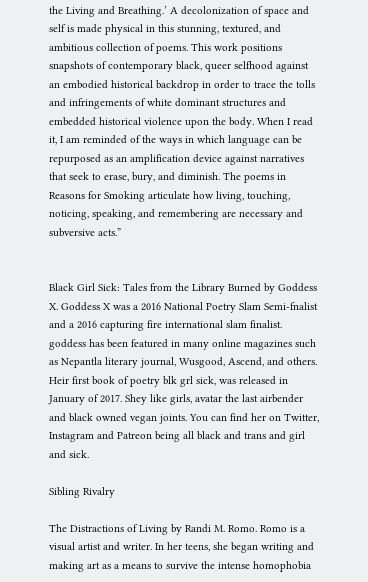the Living and Breathing.’ A decolonization of space and self is made physical in this stunning, textured, and ambitious collection of poems. This work positions snapshots of contemporary black, queer selfhood against an embodied historical backdrop in order to trace the tolls and infringements of white dominant structures and embedded historical violence upon the body. When I read it, I am reminded of the ways in which language can be repurposed as an amplification device against narratives that seek to erase, bury, and diminish. The poems in Reasons for Smoking articulate how living, touching, noticing, speaking, and remembering are necessary and subversive acts.”


Black Girl Sick: Tales from the Library Burned by Goddess X. Goddess X was a 2016 National Poetry Slam Semi-fnalist and a 2016 capturing fire international slam finalist. goddess has been featured in many online magazines such as Nepantla literary journal, Wusgood, Ascend, and others. Heir first book of poetry blk grl sick, was released in January of 2017. Shey like girls, avatar the last airbender and black owned vegan joints. You can find her on Twitter, Instagram and Patreon being all black and trans and girl and sick.

Sibling Rivalry

The Distractions of Living by Randi M. Romo. Romo is a visual artist and writer. In her teens, she began writing and making art as a means to survive the intense homophobia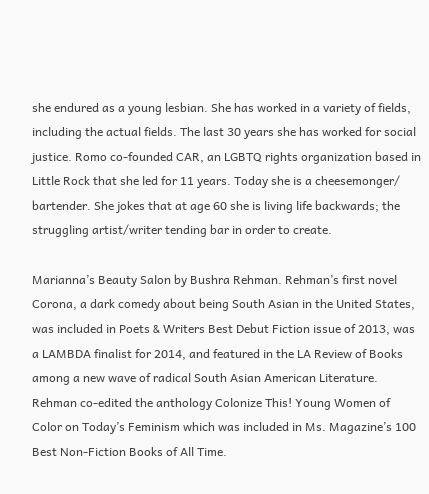she endured as a young lesbian. She has worked in a variety of fields, including the actual fields. The last 30 years she has worked for social justice. Romo co-founded CAR, an LGBTQ rights organization based in Little Rock that she led for 11 years. Today she is a cheesemonger/ bartender. She jokes that at age 60 she is living life backwards; the struggling artist/writer tending bar in order to create.

Marianna’s Beauty Salon by Bushra Rehman. Rehman’s first novel Corona, a dark comedy about being South Asian in the United States, was included in Poets & Writers Best Debut Fiction issue of 2013, was a LAMBDA finalist for 2014, and featured in the LA Review of Books among a new wave of radical South Asian American Literature. Rehman co-edited the anthology Colonize This! Young Women of Color on Today’s Feminism which was included in Ms. Magazine’s 100 Best Non-Fiction Books of All Time.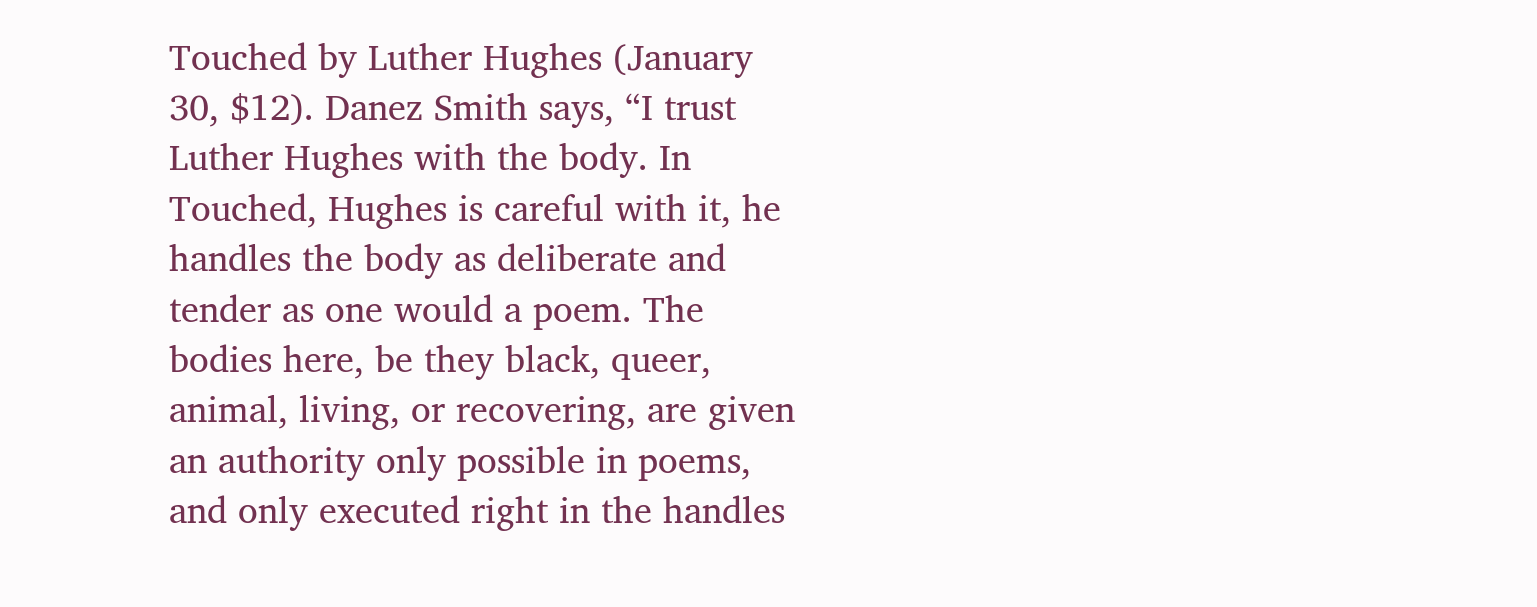Touched by Luther Hughes (January 30, $12). Danez Smith says, “I trust Luther Hughes with the body. In Touched, Hughes is careful with it, he handles the body as deliberate and tender as one would a poem. The bodies here, be they black, queer, animal, living, or recovering, are given an authority only possible in poems, and only executed right in the handles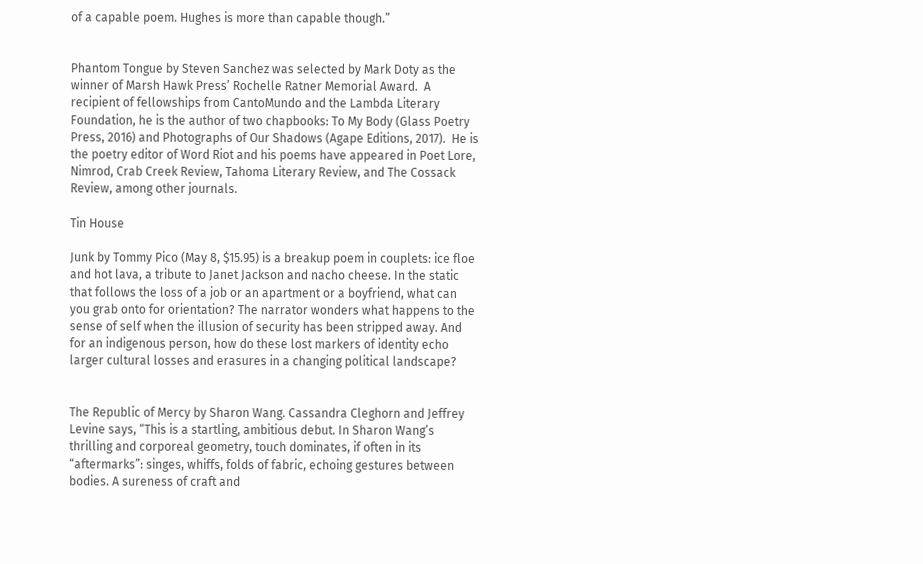of a capable poem. Hughes is more than capable though.”


Phantom Tongue by Steven Sanchez was selected by Mark Doty as the winner of Marsh Hawk Press’ Rochelle Ratner Memorial Award.  A recipient of fellowships from CantoMundo and the Lambda Literary Foundation, he is the author of two chapbooks: To My Body (Glass Poetry Press, 2016) and Photographs of Our Shadows (Agape Editions, 2017).  He is the poetry editor of Word Riot and his poems have appeared in Poet Lore, Nimrod, Crab Creek Review, Tahoma Literary Review, and The Cossack Review, among other journals.

Tin House

Junk by Tommy Pico (May 8, $15.95) is a breakup poem in couplets: ice floe and hot lava, a tribute to Janet Jackson and nacho cheese. In the static that follows the loss of a job or an apartment or a boyfriend, what can you grab onto for orientation? The narrator wonders what happens to the sense of self when the illusion of security has been stripped away. And for an indigenous person, how do these lost markers of identity echo larger cultural losses and erasures in a changing political landscape?


The Republic of Mercy by Sharon Wang. Cassandra Cleghorn and Jeffrey Levine says, “This is a startling, ambitious debut. In Sharon Wang’s thrilling and corporeal geometry, touch dominates, if often in its “aftermarks”: singes, whiffs, folds of fabric, echoing gestures between bodies. A sureness of craft and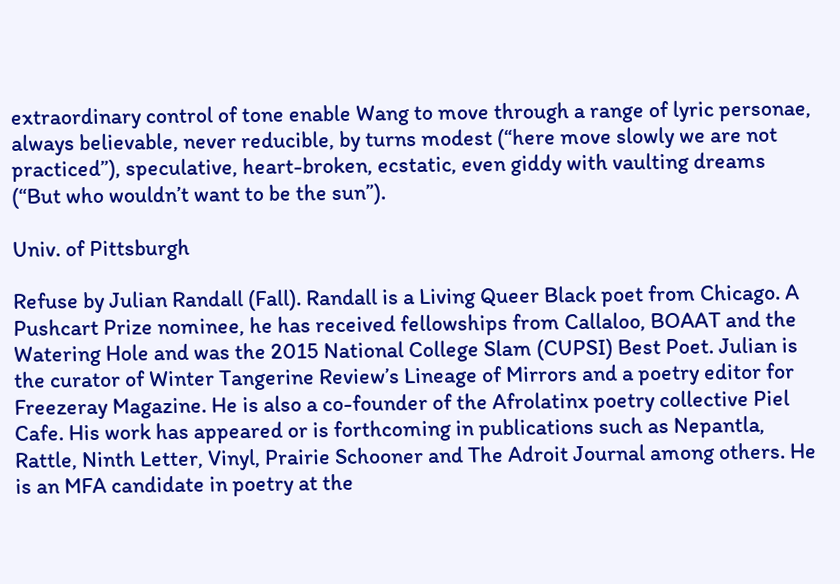extraordinary control of tone enable Wang to move through a range of lyric personae, always believable, never reducible, by turns modest (“here move slowly we are not practiced”), speculative, heart-broken, ecstatic, even giddy with vaulting dreams (“But who wouldn’t want to be the sun”).

Univ. of Pittsburgh

Refuse by Julian Randall (Fall). Randall is a Living Queer Black poet from Chicago. A Pushcart Prize nominee, he has received fellowships from Callaloo, BOAAT and the Watering Hole and was the 2015 National College Slam (CUPSI) Best Poet. Julian is the curator of Winter Tangerine Review’s Lineage of Mirrors and a poetry editor for Freezeray Magazine. He is also a co-founder of the Afrolatinx poetry collective Piel Cafe. His work has appeared or is forthcoming in publications such as Nepantla, Rattle, Ninth Letter, Vinyl, Prairie Schooner and The Adroit Journal among others. He is an MFA candidate in poetry at the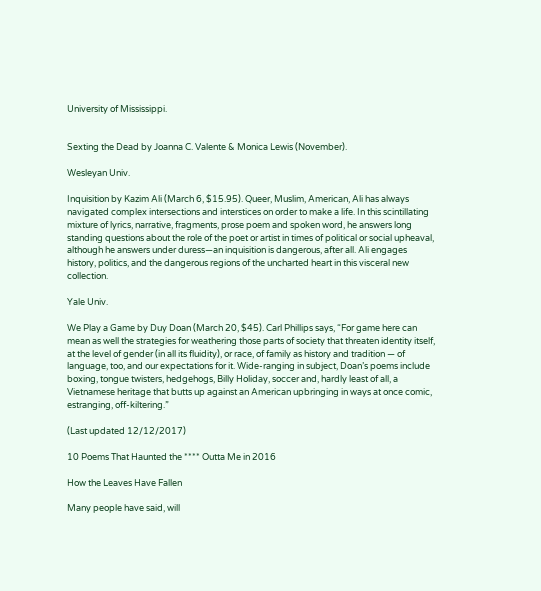University of Mississippi.


Sexting the Dead by Joanna C. Valente & Monica Lewis (November).

Wesleyan Univ.

Inquisition by Kazim Ali (March 6, $15.95). Queer, Muslim, American, Ali has always navigated complex intersections and interstices on order to make a life. In this scintillating mixture of lyrics, narrative, fragments, prose poem and spoken word, he answers long standing questions about the role of the poet or artist in times of political or social upheaval, although he answers under duress—an inquisition is dangerous, after all. Ali engages history, politics, and the dangerous regions of the uncharted heart in this visceral new collection.

Yale Univ.

We Play a Game by Duy Doan (March 20, $45). Carl Phillips says, “For game here can mean as well the strategies for weathering those parts of society that threaten identity itself, at the level of gender (in all its fluidity), or race, of family as history and tradition — of language, too, and our expectations for it. Wide-ranging in subject, Doan’s poems include boxing, tongue twisters, hedgehogs, Billy Holiday, soccer and, hardly least of all, a Vietnamese heritage that butts up against an American upbringing in ways at once comic, estranging, off-kiltering.”

(Last updated 12/12/2017)

10 Poems That Haunted the **** Outta Me in 2016

How the Leaves Have Fallen

Many people have said, will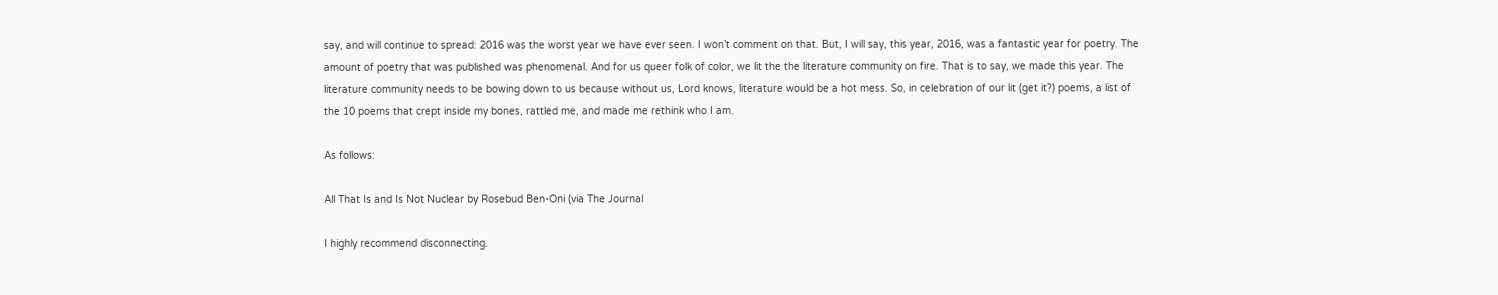say, and will continue to spread: 2016 was the worst year we have ever seen. I won’t comment on that. But, I will say, this year, 2016, was a fantastic year for poetry. The amount of poetry that was published was phenomenal. And for us queer folk of color, we lit the the literature community on fire. That is to say, we made this year. The literature community needs to be bowing down to us because without us, Lord knows, literature would be a hot mess. So, in celebration of our lit (get it?) poems, a list of the 10 poems that crept inside my bones, rattled me, and made me rethink who I am.

As follows:

All That Is and Is Not Nuclear by Rosebud Ben-Oni (via The Journal

I highly recommend disconnecting.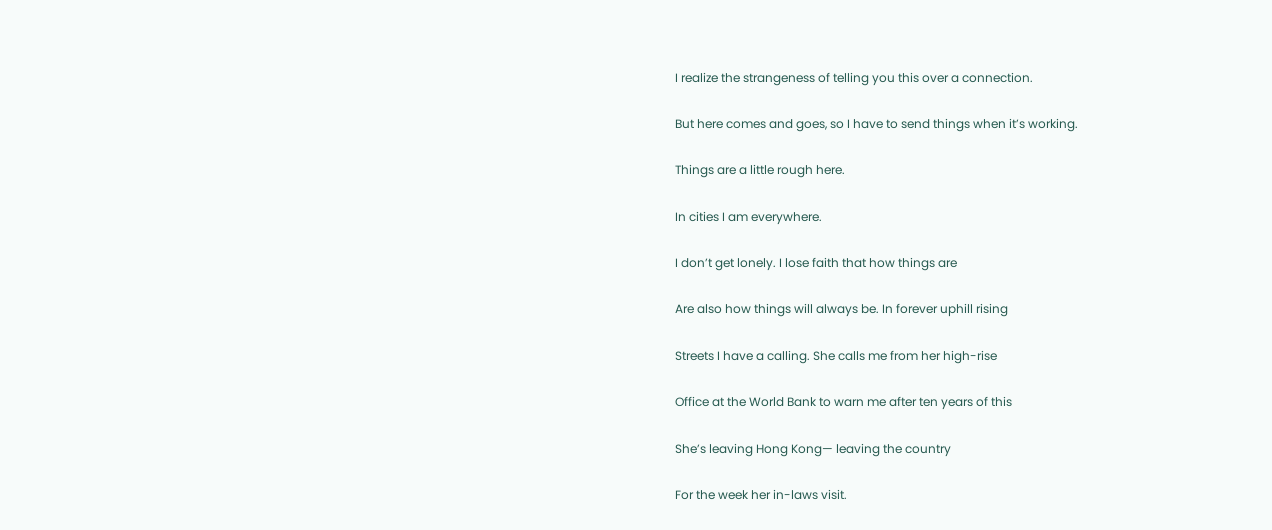I realize the strangeness of telling you this over a connection.

But here comes and goes, so I have to send things when it’s working.

Things are a little rough here.

In cities I am everywhere.

I don’t get lonely. I lose faith that how things are

Are also how things will always be. In forever uphill rising

Streets I have a calling. She calls me from her high-rise

Office at the World Bank to warn me after ten years of this

She’s leaving Hong Kong— leaving the country

For the week her in-laws visit.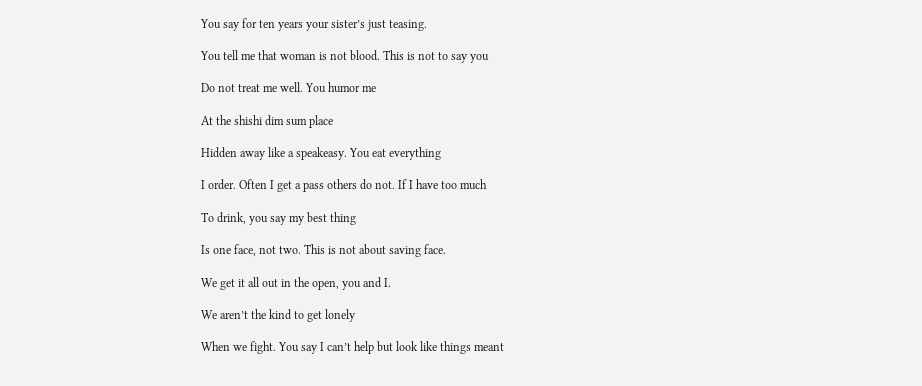You say for ten years your sister’s just teasing.

You tell me that woman is not blood. This is not to say you

Do not treat me well. You humor me

At the shishi dim sum place

Hidden away like a speakeasy. You eat everything

I order. Often I get a pass others do not. If I have too much

To drink, you say my best thing

Is one face, not two. This is not about saving face.

We get it all out in the open, you and I.

We aren’t the kind to get lonely

When we fight. You say I can’t help but look like things meant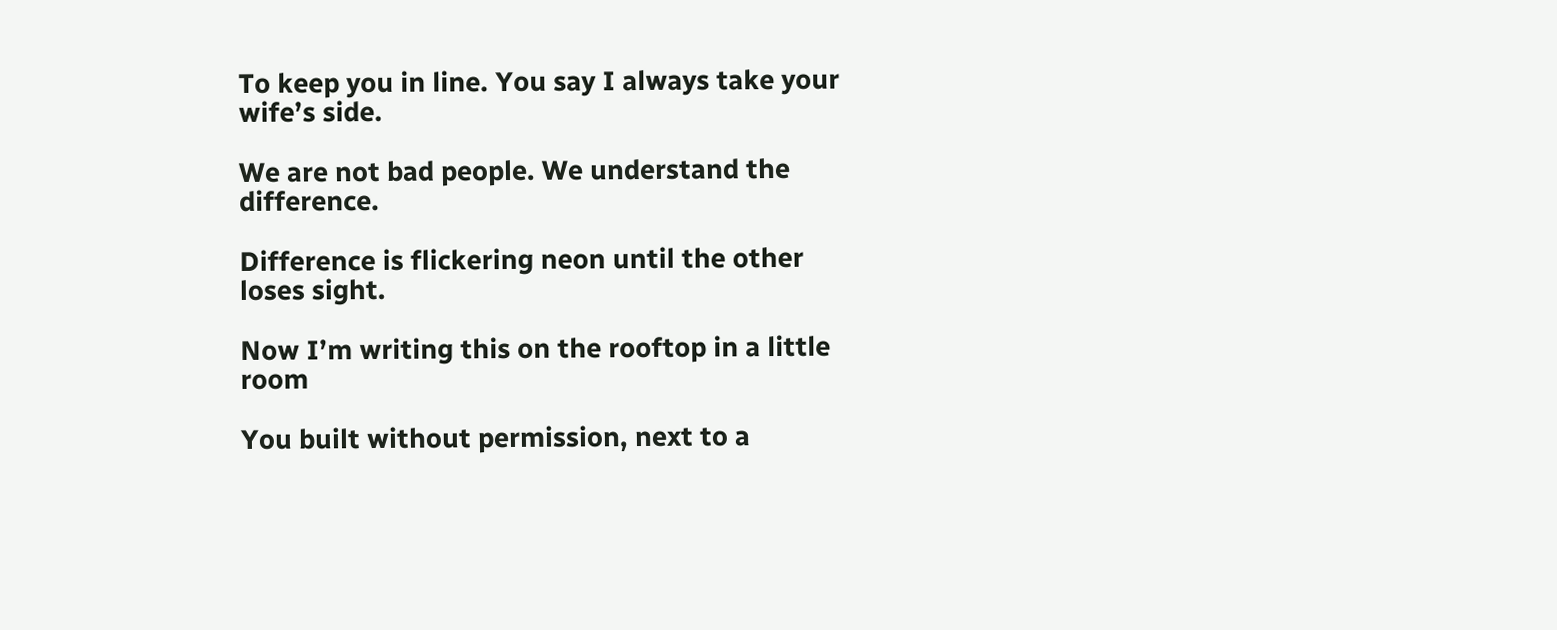To keep you in line. You say I always take your wife’s side.

We are not bad people. We understand the difference.

Difference is flickering neon until the other loses sight.

Now I’m writing this on the rooftop in a little room

You built without permission, next to a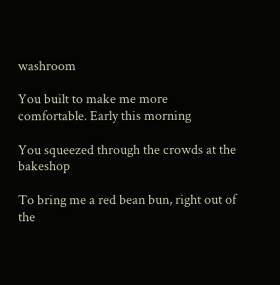washroom

You built to make me more comfortable. Early this morning

You squeezed through the crowds at the bakeshop

To bring me a red bean bun, right out of the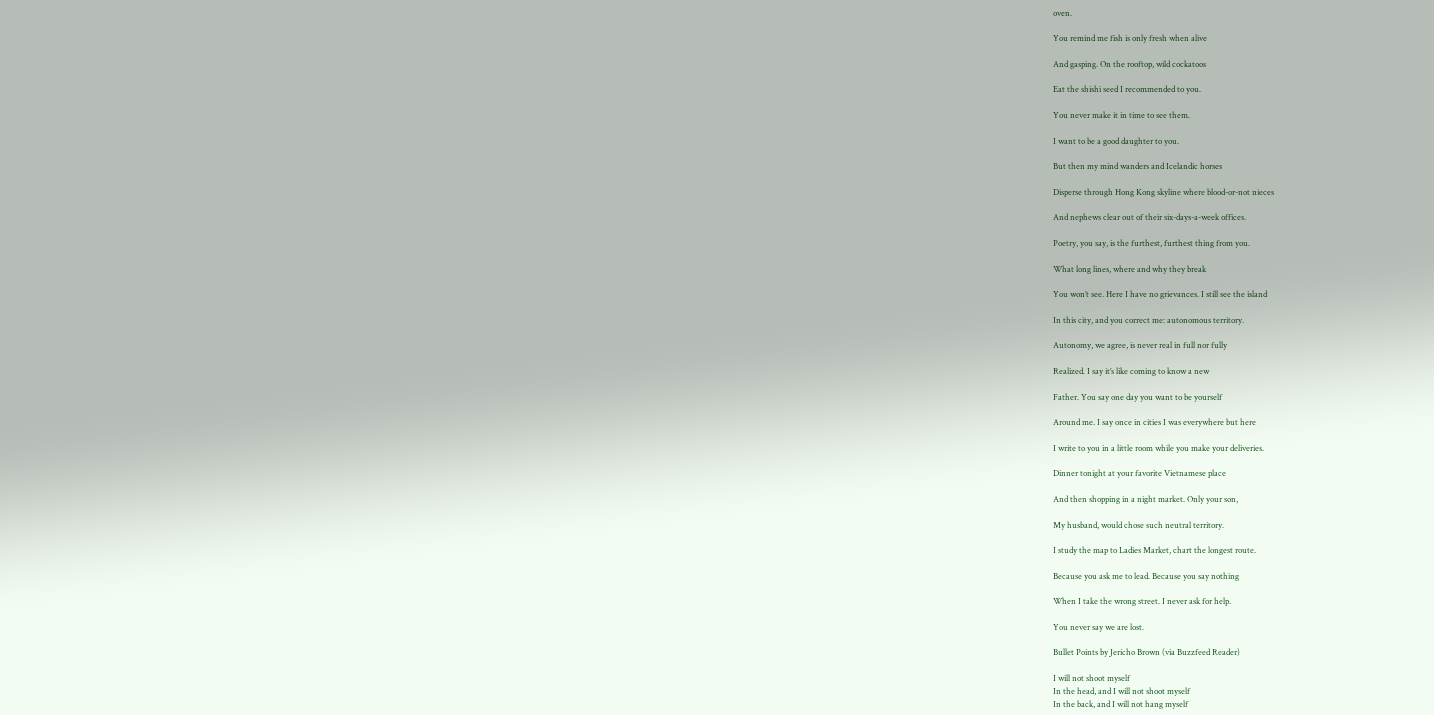oven.

You remind me fish is only fresh when alive

And gasping. On the rooftop, wild cockatoos

Eat the shishi seed I recommended to you.

You never make it in time to see them.

I want to be a good daughter to you.

But then my mind wanders and Icelandic horses

Disperse through Hong Kong skyline where blood-or-not nieces

And nephews clear out of their six-days-a-week offices.

Poetry, you say, is the furthest, furthest thing from you.

What long lines, where and why they break

You won’t see. Here I have no grievances. I still see the island

In this city, and you correct me: autonomous territory.

Autonomy, we agree, is never real in full nor fully

Realized. I say it’s like coming to know a new

Father. You say one day you want to be yourself

Around me. I say once in cities I was everywhere but here

I write to you in a little room while you make your deliveries.

Dinner tonight at your favorite Vietnamese place

And then shopping in a night market. Only your son,

My husband, would chose such neutral territory.

I study the map to Ladies Market, chart the longest route.

Because you ask me to lead. Because you say nothing

When I take the wrong street. I never ask for help.

You never say we are lost.

Bullet Points by Jericho Brown (via Buzzfeed Reader)

I will not shoot myself
In the head, and I will not shoot myself
In the back, and I will not hang myself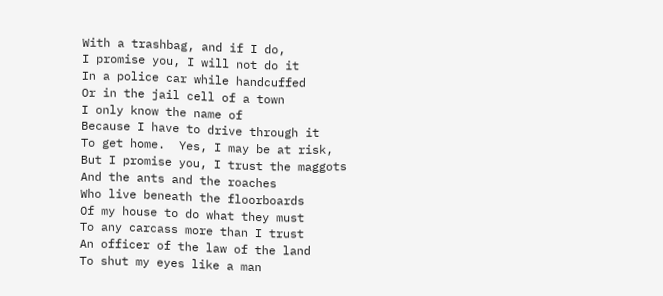With a trashbag, and if I do,
I promise you, I will not do it
In a police car while handcuffed
Or in the jail cell of a town
I only know the name of
Because I have to drive through it
To get home.  Yes, I may be at risk,
But I promise you, I trust the maggots
And the ants and the roaches
Who live beneath the floorboards
Of my house to do what they must
To any carcass more than I trust
An officer of the law of the land
To shut my eyes like a man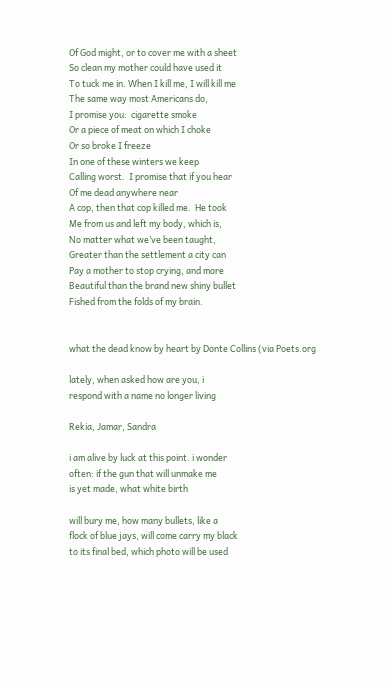Of God might, or to cover me with a sheet
So clean my mother could have used it
To tuck me in. When I kill me, I will kill me
The same way most Americans do,
I promise you:  cigarette smoke
Or a piece of meat on which I choke
Or so broke I freeze
In one of these winters we keep
Calling worst.  I promise that if you hear
Of me dead anywhere near
A cop, then that cop killed me.  He took
Me from us and left my body, which is,
No matter what we’ve been taught,
Greater than the settlement a city can
Pay a mother to stop crying, and more
Beautiful than the brand new shiny bullet
Fished from the folds of my brain.


what the dead know by heart by Donte Collins (via Poets.org

lately, when asked how are you, i
respond with a name no longer living

Rekia, Jamar, Sandra

i am alive by luck at this point. i wonder
often: if the gun that will unmake me
is yet made, what white birth

will bury me, how many bullets, like a
flock of blue jays, will come carry my black
to its final bed, which photo will be used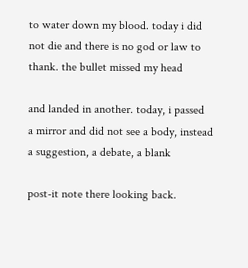to water down my blood. today i did
not die and there is no god or law to
thank. the bullet missed my head

and landed in another. today, i passed
a mirror and did not see a body, instead
a suggestion, a debate, a blank

post-it note there looking back.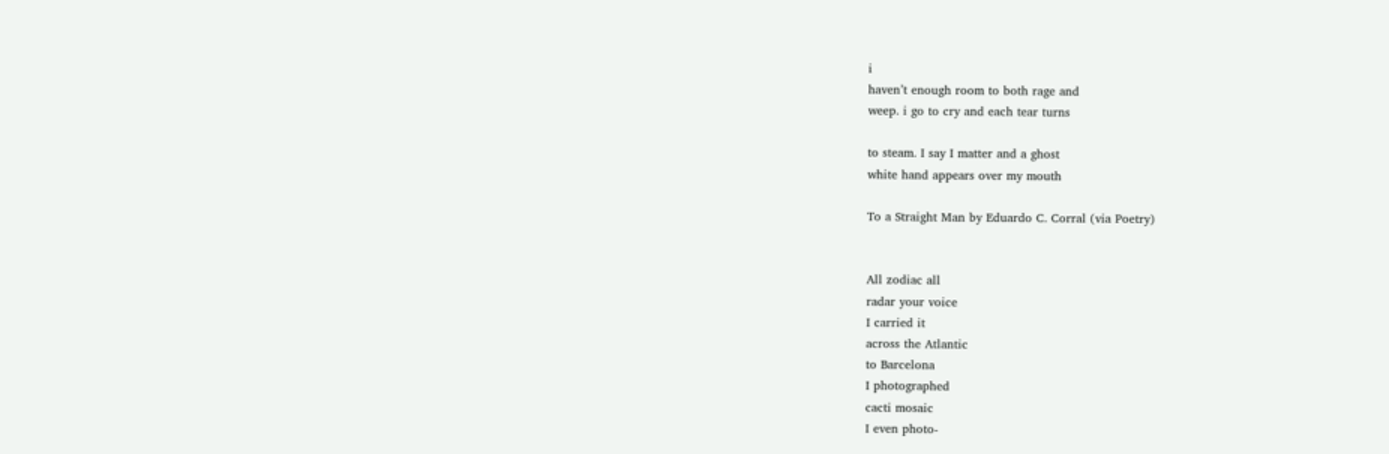i
haven’t enough room to both rage and
weep. i go to cry and each tear turns

to steam. I say I matter and a ghost
white hand appears over my mouth

To a Straight Man by Eduardo C. Corral (via Poetry)


All zodiac all
radar your voice
I carried it
across the Atlantic
to Barcelona
I photographed
cacti mosaic
I even photo-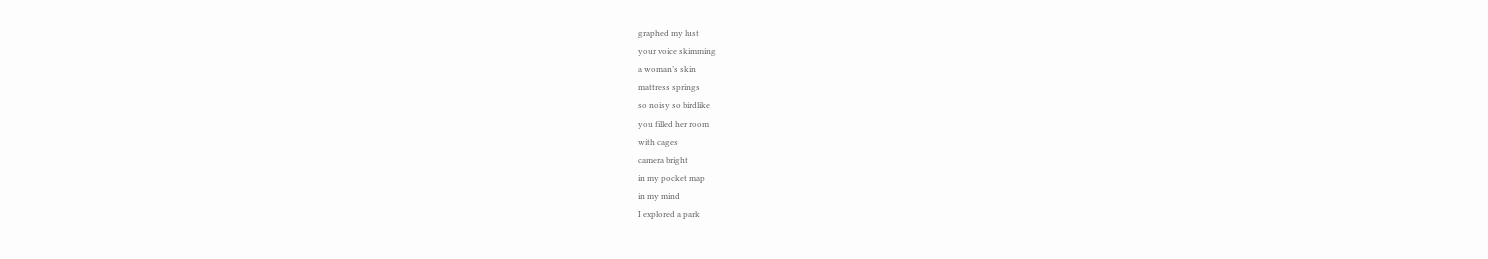graphed my lust
your voice skimming
a woman’s skin
mattress springs
so noisy so birdlike
you filled her room
with cages
camera bright
in my pocket map
in my mind
I explored a park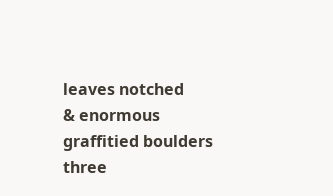leaves notched
& enormous
graffitied boulders
three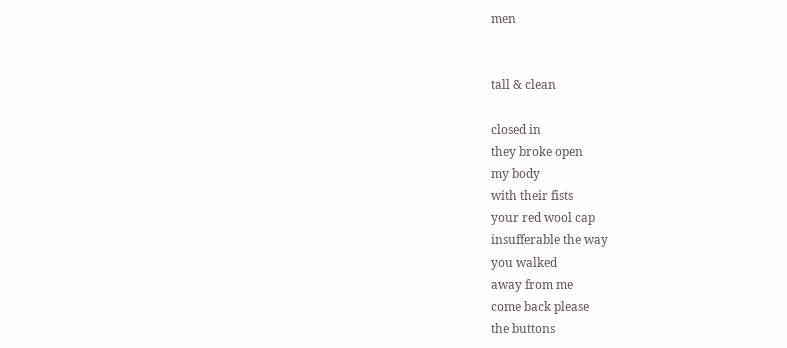men


tall & clean

closed in
they broke open
my body
with their fists
your red wool cap
insufferable the way
you walked
away from me
come back please
the buttons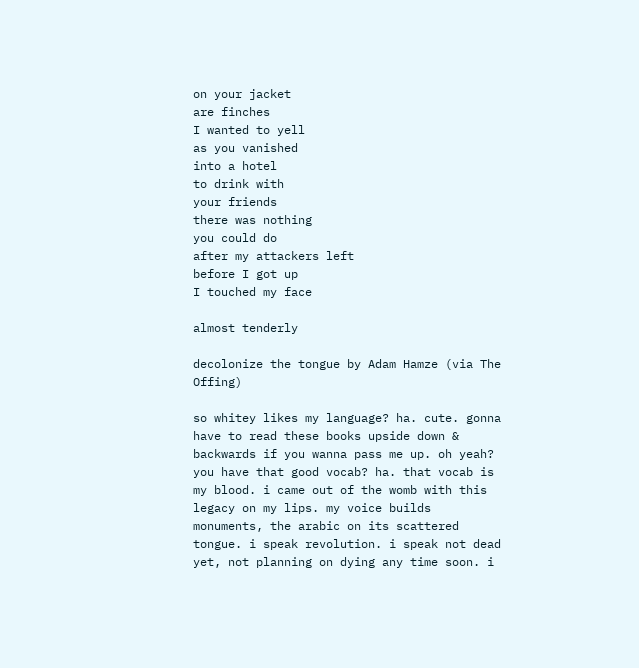on your jacket
are finches
I wanted to yell
as you vanished
into a hotel
to drink with
your friends
there was nothing
you could do
after my attackers left
before I got up
I touched my face

almost tenderly

decolonize the tongue by Adam Hamze (via The Offing)

so whitey likes my language? ha. cute. gonna have to read these books upside down & backwards if you wanna pass me up. oh yeah? you have that good vocab? ha. that vocab is my blood. i came out of the womb with this legacy on my lips. my voice builds monuments, the arabic on its scattered tongue. i speak revolution. i speak not dead yet, not planning on dying any time soon. i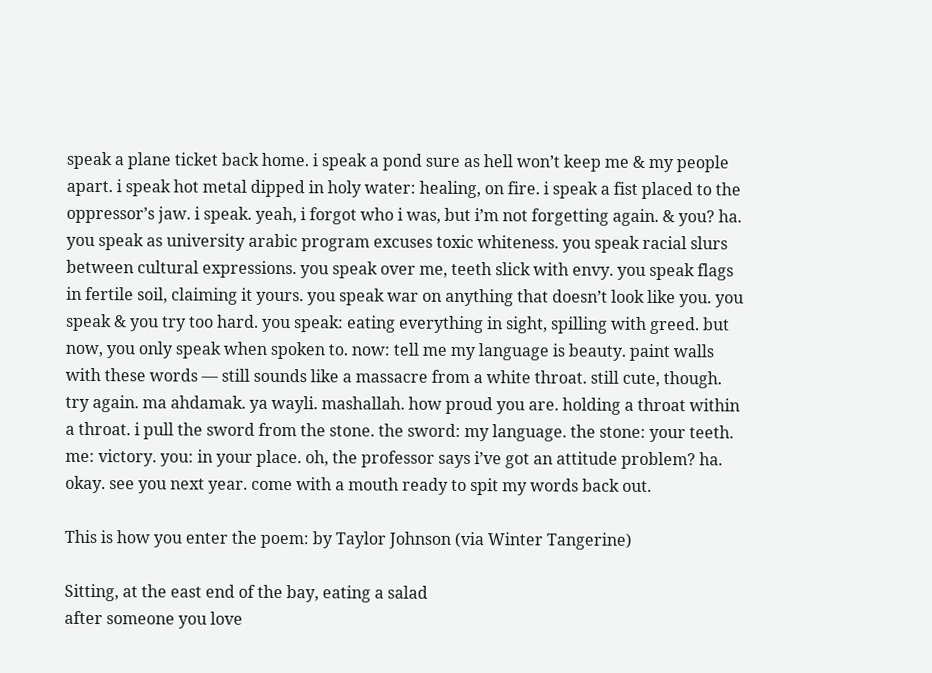speak a plane ticket back home. i speak a pond sure as hell won’t keep me & my people apart. i speak hot metal dipped in holy water: healing, on fire. i speak a fist placed to the oppressor’s jaw. i speak. yeah, i forgot who i was, but i’m not forgetting again. & you? ha. you speak as university arabic program excuses toxic whiteness. you speak racial slurs between cultural expressions. you speak over me, teeth slick with envy. you speak flags in fertile soil, claiming it yours. you speak war on anything that doesn’t look like you. you speak & you try too hard. you speak: eating everything in sight, spilling with greed. but now, you only speak when spoken to. now: tell me my language is beauty. paint walls with these words — still sounds like a massacre from a white throat. still cute, though. try again. ma ahdamak. ya wayli. mashallah. how proud you are. holding a throat within a throat. i pull the sword from the stone. the sword: my language. the stone: your teeth. me: victory. you: in your place. oh, the professor says i’ve got an attitude problem? ha. okay. see you next year. come with a mouth ready to spit my words back out.

This is how you enter the poem: by Taylor Johnson (via Winter Tangerine)

Sitting, at the east end of the bay, eating a salad
after someone you love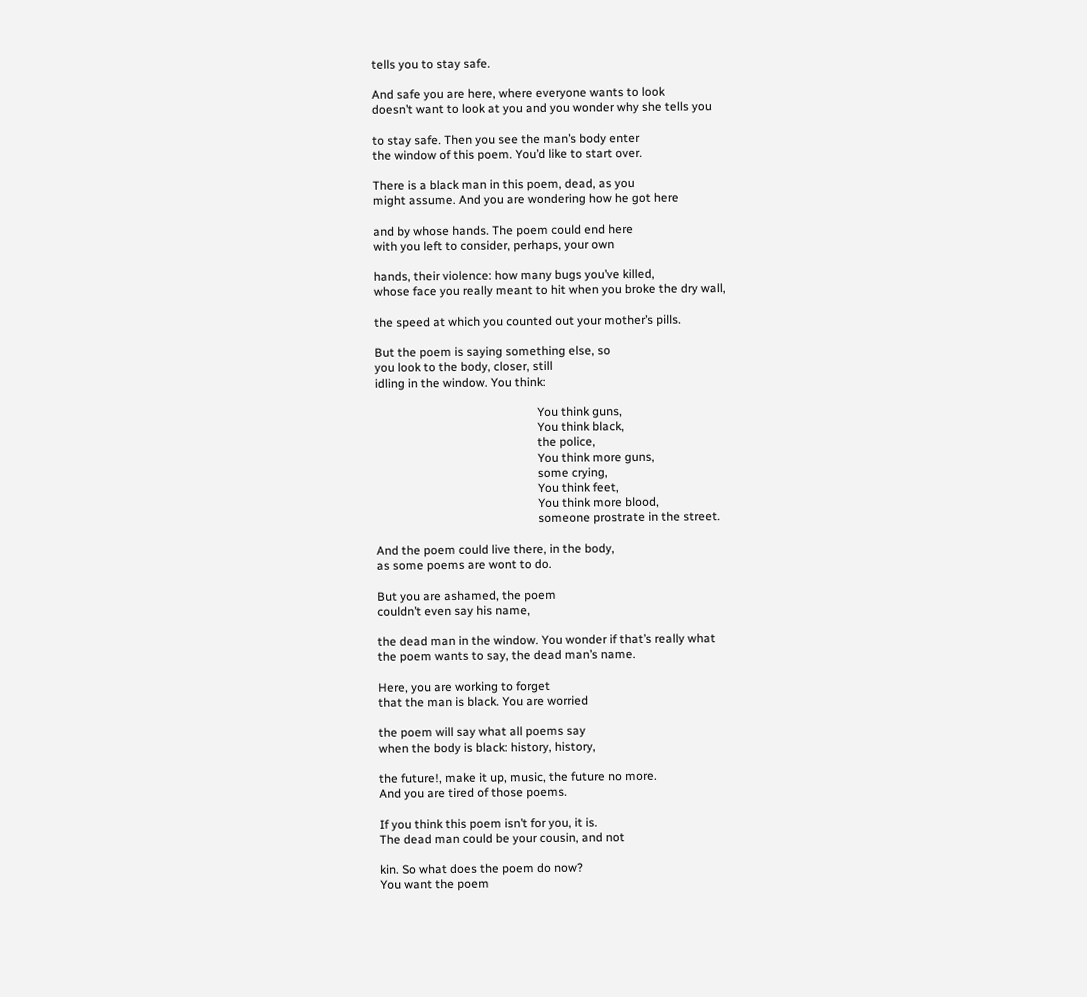tells you to stay safe.

And safe you are here, where everyone wants to look
doesn’t want to look at you and you wonder why she tells you

to stay safe. Then you see the man’s body enter
the window of this poem. You’d like to start over.

There is a black man in this poem, dead, as you
might assume. And you are wondering how he got here

and by whose hands. The poem could end here
with you left to consider, perhaps, your own

hands, their violence: how many bugs you’ve killed,
whose face you really meant to hit when you broke the dry wall,

the speed at which you counted out your mother’s pills.

But the poem is saying something else, so
you look to the body, closer, still
idling in the window. You think:

                                                      You think guns,
                                                      You think black,
                                                      the police,
                                                      You think more guns,
                                                      some crying,
                                                      You think feet,
                                                      You think more blood,
                                                      someone prostrate in the street.

And the poem could live there, in the body,
as some poems are wont to do.

But you are ashamed, the poem
couldn’t even say his name,

the dead man in the window. You wonder if that’s really what
the poem wants to say, the dead man’s name.

Here, you are working to forget
that the man is black. You are worried

the poem will say what all poems say
when the body is black: history, history,

the future!, make it up, music, the future no more.
And you are tired of those poems.

If you think this poem isn’t for you, it is.
The dead man could be your cousin, and not

kin. So what does the poem do now?
You want the poem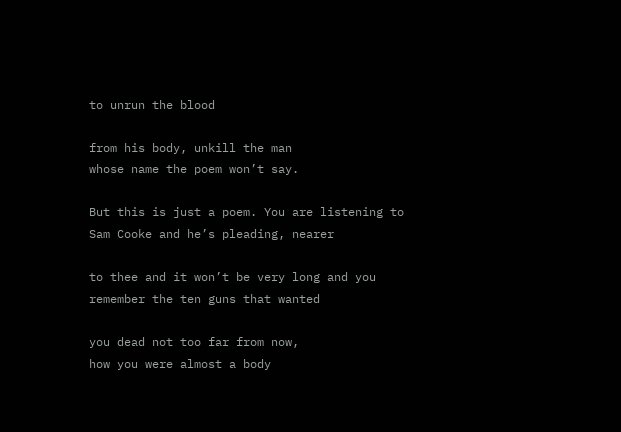to unrun the blood

from his body, unkill the man
whose name the poem won’t say.

But this is just a poem. You are listening to
Sam Cooke and he’s pleading, nearer

to thee and it won’t be very long and you
remember the ten guns that wanted

you dead not too far from now,
how you were almost a body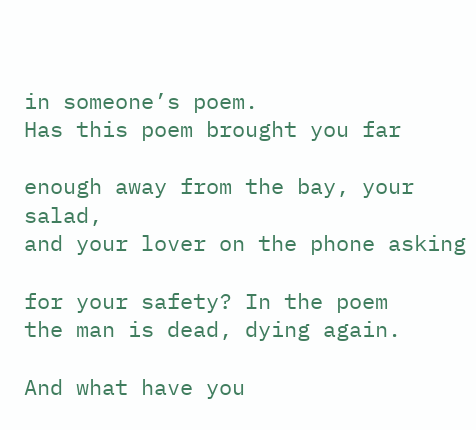in someone’s poem.
Has this poem brought you far

enough away from the bay, your salad,
and your lover on the phone asking

for your safety? In the poem
the man is dead, dying again.

And what have you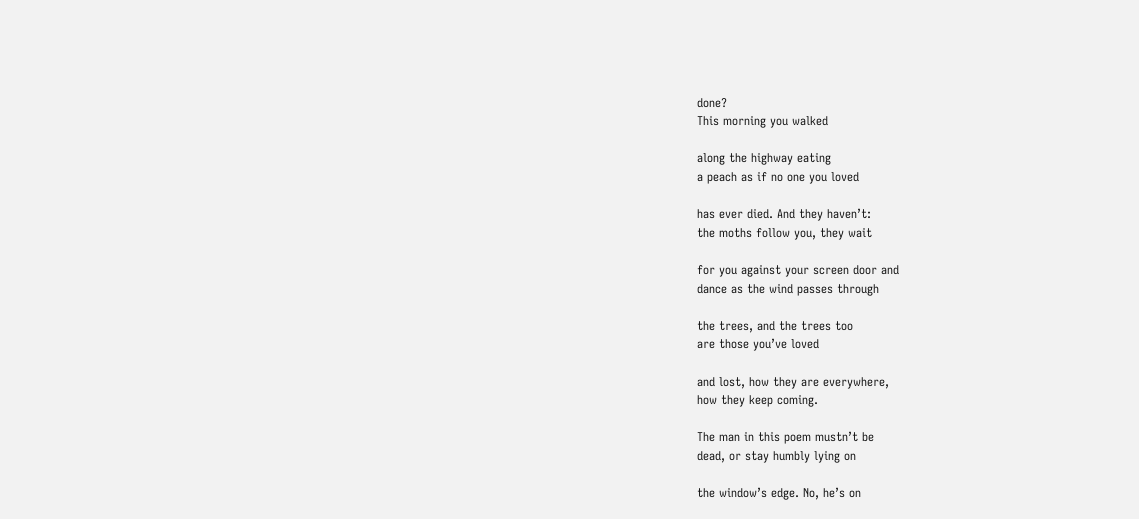done?
This morning you walked

along the highway eating
a peach as if no one you loved

has ever died. And they haven’t:
the moths follow you, they wait

for you against your screen door and
dance as the wind passes through

the trees, and the trees too
are those you’ve loved

and lost, how they are everywhere,
how they keep coming.

The man in this poem mustn’t be
dead, or stay humbly lying on

the window’s edge. No, he’s on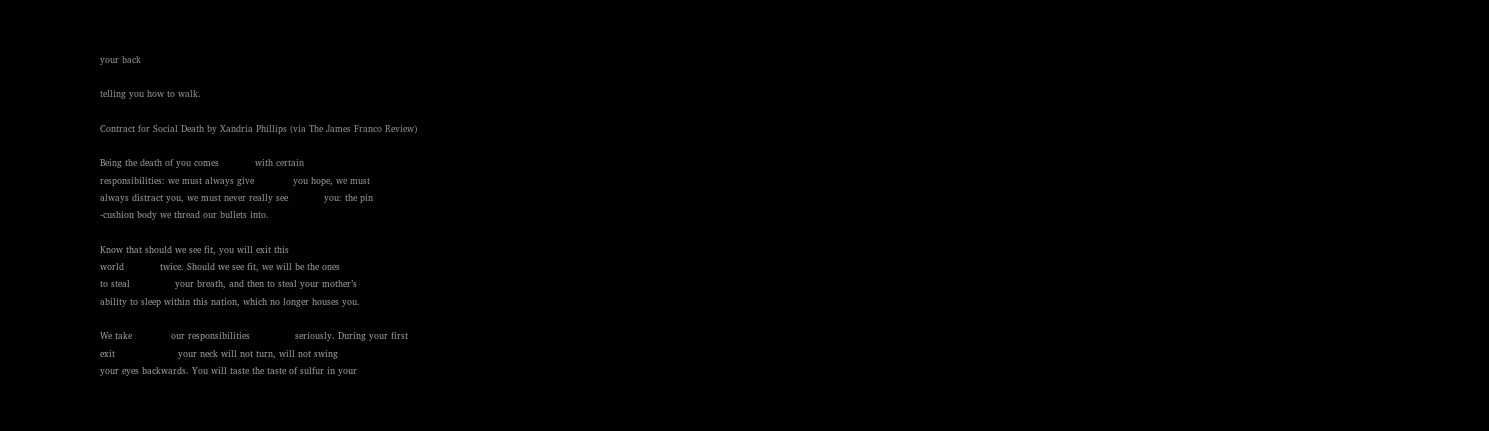your back

telling you how to walk.

Contract for Social Death by Xandria Phillips (via The James Franco Review)

Being the death of you comes            with certain
responsibilities: we must always give             you hope, we must
always distract you, we must never really see            you: the pin
-cushion body we thread our bullets into.

Know that should we see fit, you will exit this
world            twice. Should we see fit, we will be the ones
to steal               your breath, and then to steal your mother’s
ability to sleep within this nation, which no longer houses you.

We take             our responsibilities               seriously. During your first
exit                     your neck will not turn, will not swing
your eyes backwards. You will taste the taste of sulfur in your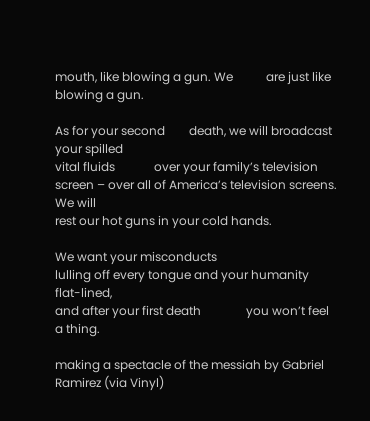mouth, like blowing a gun. We           are just like blowing a gun.

As for your second        death, we will broadcast your spilled
vital fluids             over your family’s television
screen – over all of America’s television screens. We will
rest our hot guns in your cold hands.

We want your misconducts
lulling off every tongue and your humanity          flat-lined,
and after your first death               you won’t feel a thing.

making a spectacle of the messiah by Gabriel Ramirez (via Vinyl)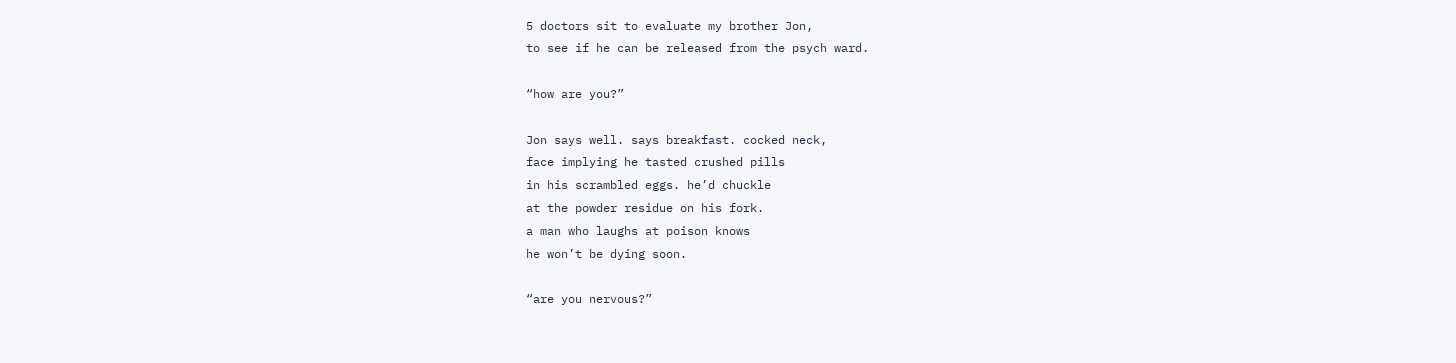5 doctors sit to evaluate my brother Jon,
to see if he can be released from the psych ward.

“how are you?”

Jon says well. says breakfast. cocked neck,
face implying he tasted crushed pills
in his scrambled eggs. he’d chuckle
at the powder residue on his fork.
a man who laughs at poison knows
he won’t be dying soon.

“are you nervous?”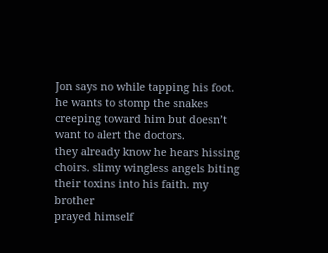Jon says no while tapping his foot.
he wants to stomp the snakes
creeping toward him but doesn’t
want to alert the doctors.
they already know he hears hissing
choirs. slimy wingless angels biting
their toxins into his faith. my brother
prayed himself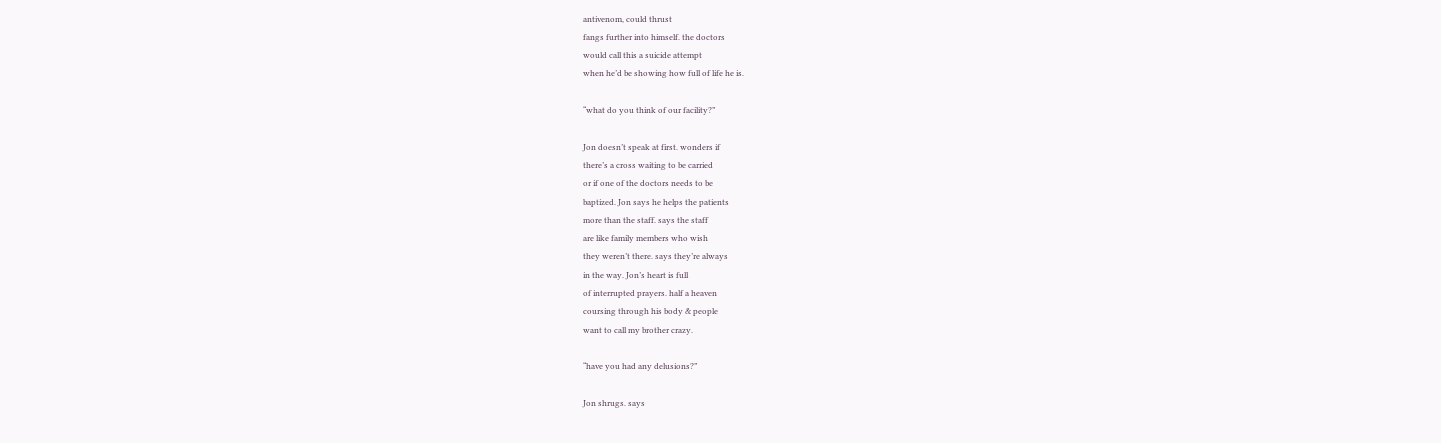antivenom, could thrust
fangs further into himself. the doctors
would call this a suicide attempt
when he’d be showing how full of life he is.

“what do you think of our facility?”

Jon doesn’t speak at first. wonders if
there’s a cross waiting to be carried
or if one of the doctors needs to be
baptized. Jon says he helps the patients
more than the staff. says the staff
are like family members who wish
they weren’t there. says they’re always
in the way. Jon’s heart is full
of interrupted prayers. half a heaven
coursing through his body & people
want to call my brother crazy.

“have you had any delusions?”

Jon shrugs. says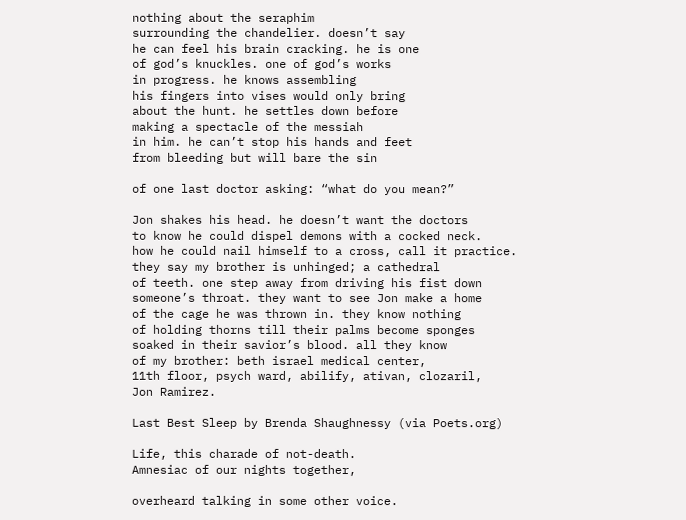nothing about the seraphim
surrounding the chandelier. doesn’t say
he can feel his brain cracking. he is one
of god’s knuckles. one of god’s works
in progress. he knows assembling
his fingers into vises would only bring
about the hunt. he settles down before
making a spectacle of the messiah
in him. he can’t stop his hands and feet
from bleeding but will bare the sin

of one last doctor asking: “what do you mean?”

Jon shakes his head. he doesn’t want the doctors
to know he could dispel demons with a cocked neck.
how he could nail himself to a cross, call it practice.
they say my brother is unhinged; a cathedral
of teeth. one step away from driving his fist down
someone’s throat. they want to see Jon make a home
of the cage he was thrown in. they know nothing
of holding thorns till their palms become sponges
soaked in their savior’s blood. all they know
of my brother: beth israel medical center,
11th floor, psych ward, abilify, ativan, clozaril,
Jon Ramirez.

Last Best Sleep by Brenda Shaughnessy (via Poets.org)

Life, this charade of not-death.
Amnesiac of our nights together,

overheard talking in some other voice.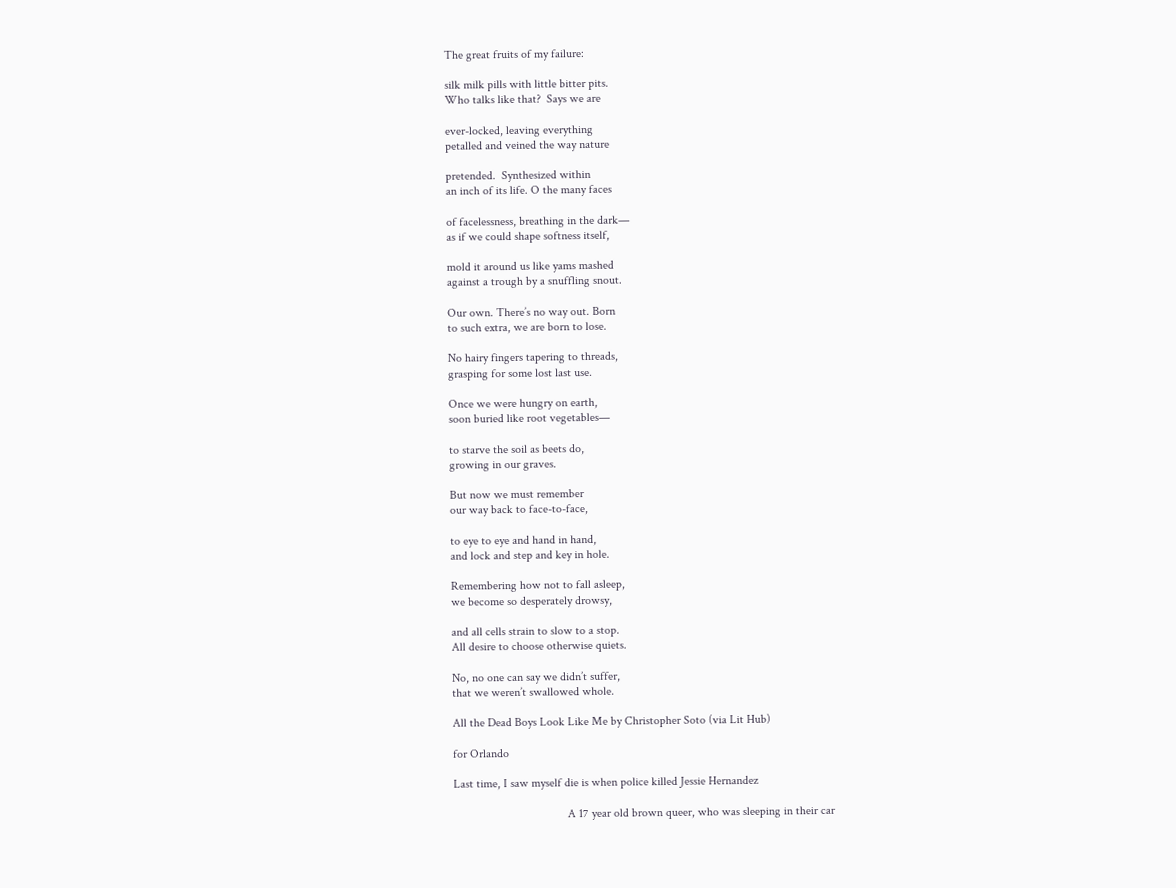The great fruits of my failure:

silk milk pills with little bitter pits.
Who talks like that?  Says we are

ever-locked, leaving everything
petalled and veined the way nature

pretended.  Synthesized within
an inch of its life. O the many faces

of facelessness, breathing in the dark—
as if we could shape softness itself,

mold it around us like yams mashed
against a trough by a snuffling snout.

Our own. There’s no way out. Born
to such extra, we are born to lose.

No hairy fingers tapering to threads,
grasping for some lost last use.

Once we were hungry on earth,
soon buried like root vegetables—

to starve the soil as beets do,
growing in our graves.

But now we must remember
our way back to face-to-face,

to eye to eye and hand in hand,
and lock and step and key in hole.

Remembering how not to fall asleep,
we become so desperately drowsy,

and all cells strain to slow to a stop.
All desire to choose otherwise quiets.

No, no one can say we didn’t suffer,
that we weren’t swallowed whole.

All the Dead Boys Look Like Me by Christopher Soto (via Lit Hub)

for Orlando

Last time, I saw myself die is when police killed Jessie Hernandez

                                      A 17 year old brown queer, who was sleeping in their car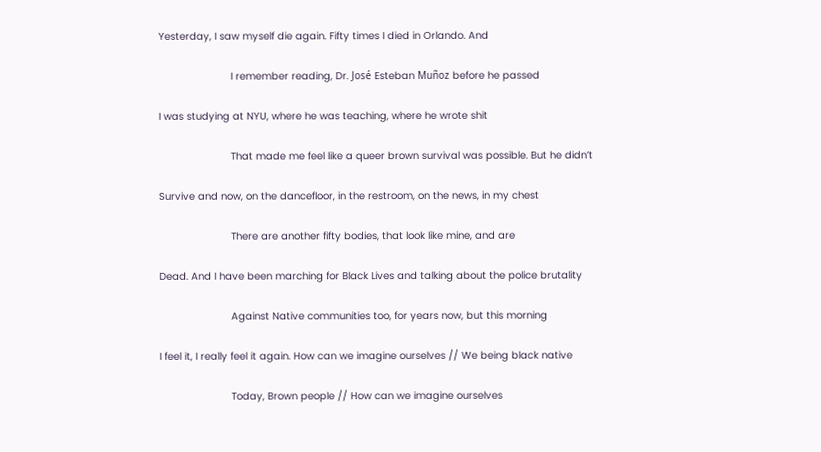Yesterday, I saw myself die again. Fifty times I died in Orlando. And

                        I remember reading, Dr. José Esteban Muñoz before he passed

I was studying at NYU, where he was teaching, where he wrote shit

                        That made me feel like a queer brown survival was possible. But he didn’t

Survive and now, on the dancefloor, in the restroom, on the news, in my chest

                        There are another fifty bodies, that look like mine, and are

Dead. And I have been marching for Black Lives and talking about the police brutality

                        Against Native communities too, for years now, but this morning

I feel it, I really feel it again. How can we imagine ourselves // We being black native

                        Today, Brown people // How can we imagine ourselves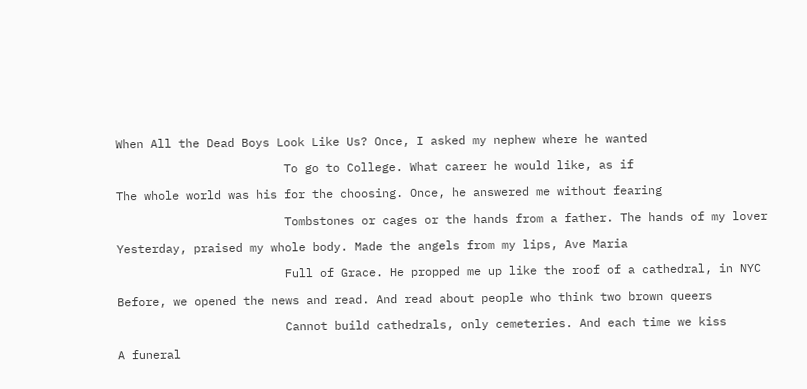When All the Dead Boys Look Like Us? Once, I asked my nephew where he wanted

                        To go to College. What career he would like, as if

The whole world was his for the choosing. Once, he answered me without fearing

                        Tombstones or cages or the hands from a father. The hands of my lover

Yesterday, praised my whole body. Made the angels from my lips, Ave Maria

                        Full of Grace. He propped me up like the roof of a cathedral, in NYC

Before, we opened the news and read. And read about people who think two brown queers

                        Cannot build cathedrals, only cemeteries. And each time we kiss

A funeral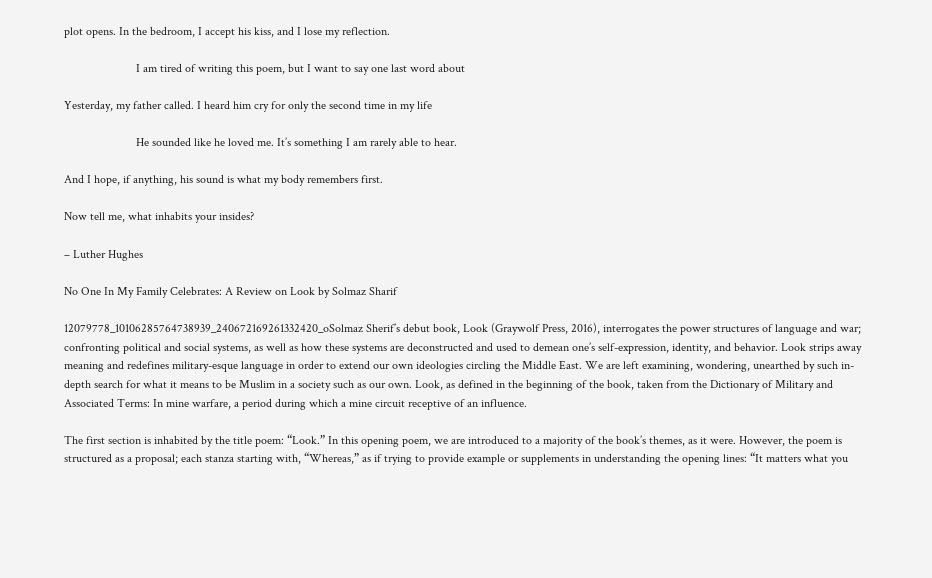plot opens. In the bedroom, I accept his kiss, and I lose my reflection.

                        I am tired of writing this poem, but I want to say one last word about

Yesterday, my father called. I heard him cry for only the second time in my life

                        He sounded like he loved me. It’s something I am rarely able to hear.

And I hope, if anything, his sound is what my body remembers first.

Now tell me, what inhabits your insides?

– Luther Hughes

No One In My Family Celebrates: A Review on Look by Solmaz Sharif

12079778_10106285764738939_240672169261332420_oSolmaz Sherif’s debut book, Look (Graywolf Press, 2016), interrogates the power structures of language and war; confronting political and social systems, as well as how these systems are deconstructed and used to demean one’s self-expression, identity, and behavior. Look strips away meaning and redefines military-esque language in order to extend our own ideologies circling the Middle East. We are left examining, wondering, unearthed by such in-depth search for what it means to be Muslim in a society such as our own. Look, as defined in the beginning of the book, taken from the Dictionary of Military and Associated Terms: In mine warfare, a period during which a mine circuit receptive of an influence.

The first section is inhabited by the title poem: “Look.” In this opening poem, we are introduced to a majority of the book’s themes, as it were. However, the poem is structured as a proposal; each stanza starting with, “Whereas,” as if trying to provide example or supplements in understanding the opening lines: “It matters what you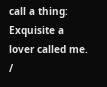call a thing: Exquisite a lover called me. /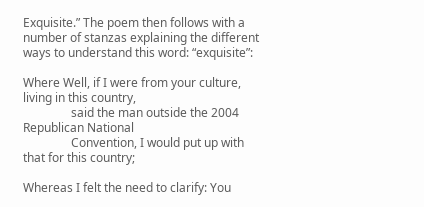Exquisite.” The poem then follows with a number of stanzas explaining the different ways to understand this word: “exquisite”:

Where Well, if I were from your culture, living in this country,
                said the man outside the 2004 Republican National
                Convention, I would put up with that for this country;

Whereas I felt the need to clarify: You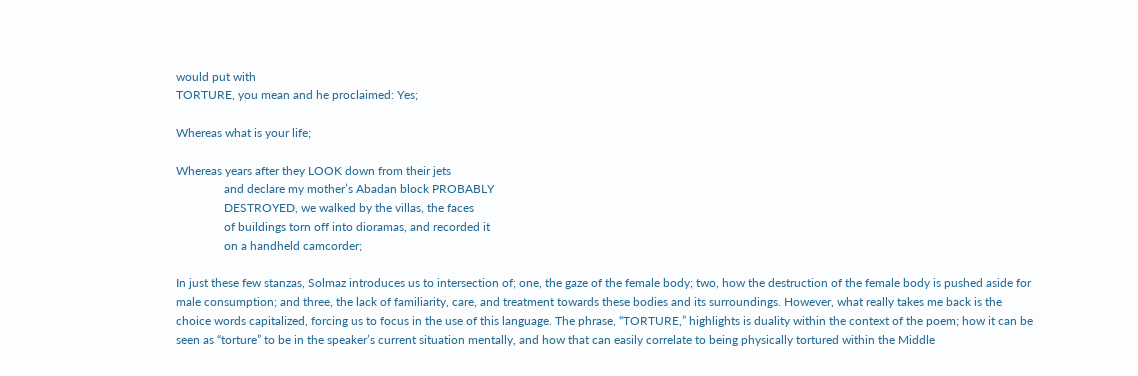would put with
TORTURE, you mean and he proclaimed: Yes;

Whereas what is your life;

Whereas years after they LOOK down from their jets
                and declare my mother’s Abadan block PROBABLY
                DESTROYED, we walked by the villas, the faces
                of buildings torn off into dioramas, and recorded it
                on a handheld camcorder;

In just these few stanzas, Solmaz introduces us to intersection of; one, the gaze of the female body; two, how the destruction of the female body is pushed aside for male consumption; and three, the lack of familiarity, care, and treatment towards these bodies and its surroundings. However, what really takes me back is the choice words capitalized, forcing us to focus in the use of this language. The phrase, “TORTURE,” highlights is duality within the context of the poem; how it can be seen as “torture” to be in the speaker’s current situation mentally, and how that can easily correlate to being physically tortured within the Middle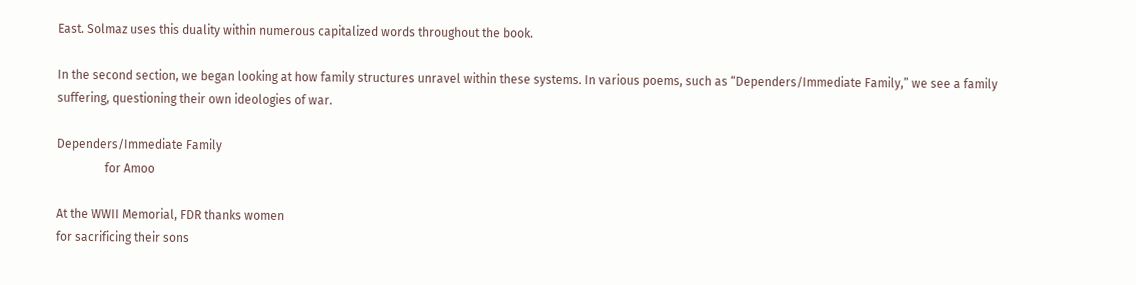East. Solmaz uses this duality within numerous capitalized words throughout the book.

In the second section, we began looking at how family structures unravel within these systems. In various poems, such as “Dependers/Immediate Family,” we see a family suffering, questioning their own ideologies of war.

Dependers/Immediate Family
                for Amoo

At the WWII Memorial, FDR thanks women
for sacrificing their sons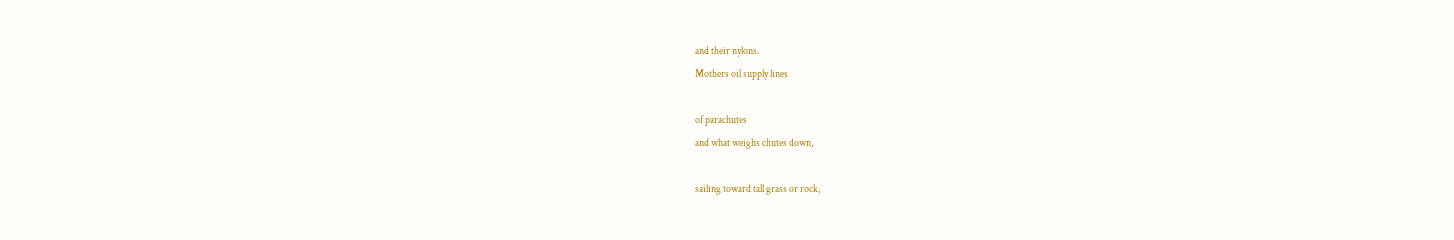and their nylons.
Mothers oil supply lines

of parachutes
and what weighs chutes down,

sailing toward tall grass or rock,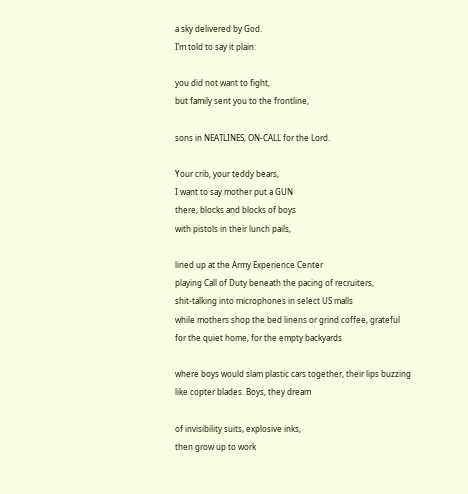a sky delivered by God.
I’m told to say it plain:

you did not want to fight,
but family sent you to the frontline,

sons in NEATLINES, ON-CALL for the Lord.

Your crib, your teddy bears,
I want to say mother put a GUN
there, blocks and blocks of boys
with pistols in their lunch pails,

lined up at the Army Experience Center
playing Call of Duty beneath the pacing of recruiters,
shit-talking into microphones in select US malls
while mothers shop the bed linens or grind coffee, grateful
for the quiet home, for the empty backyards

where boys would slam plastic cars together, their lips buzzing
like copter blades. Boys, they dream

of invisibility suits, explosive inks,
then grow up to work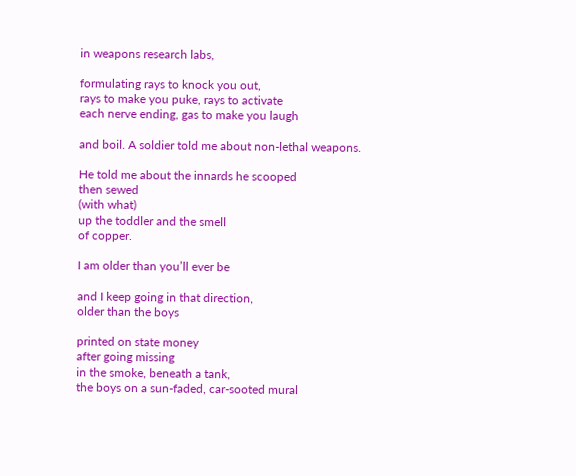in weapons research labs,

formulating rays to knock you out,
rays to make you puke, rays to activate
each nerve ending, gas to make you laugh

and boil. A soldier told me about non-lethal weapons.

He told me about the innards he scooped
then sewed
(with what)
up the toddler and the smell
of copper.

I am older than you’ll ever be

and I keep going in that direction,
older than the boys

printed on state money
after going missing
in the smoke, beneath a tank,
the boys on a sun-faded, car-sooted mural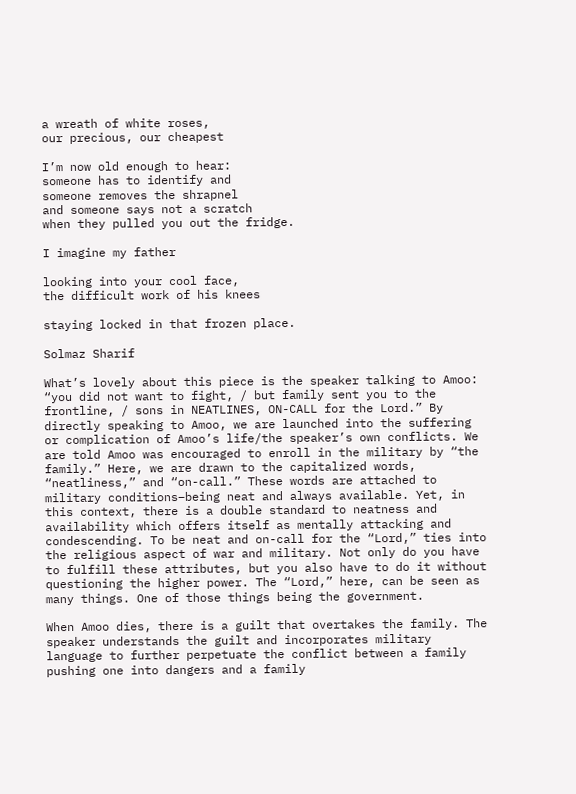a wreath of white roses,
our precious, our cheapest

I’m now old enough to hear:
someone has to identify and
someone removes the shrapnel
and someone says not a scratch
when they pulled you out the fridge.

I imagine my father

looking into your cool face,
the difficult work of his knees

staying locked in that frozen place.

Solmaz Sharif

What’s lovely about this piece is the speaker talking to Amoo: “you did not want to fight, / but family sent you to the frontline, / sons in NEATLINES, ON-CALL for the Lord.” By directly speaking to Amoo, we are launched into the suffering or complication of Amoo’s life/the speaker’s own conflicts. We are told Amoo was encouraged to enroll in the military by “the family.” Here, we are drawn to the capitalized words, “neatliness,” and “on-call.” These words are attached to military conditions–being neat and always available. Yet, in this context, there is a double standard to neatness and availability which offers itself as mentally attacking and condescending. To be neat and on-call for the “Lord,” ties into the religious aspect of war and military. Not only do you have to fulfill these attributes, but you also have to do it without questioning the higher power. The “Lord,” here, can be seen as many things. One of those things being the government.

When Amoo dies, there is a guilt that overtakes the family. The speaker understands the guilt and incorporates military language to further perpetuate the conflict between a family pushing one into dangers and a family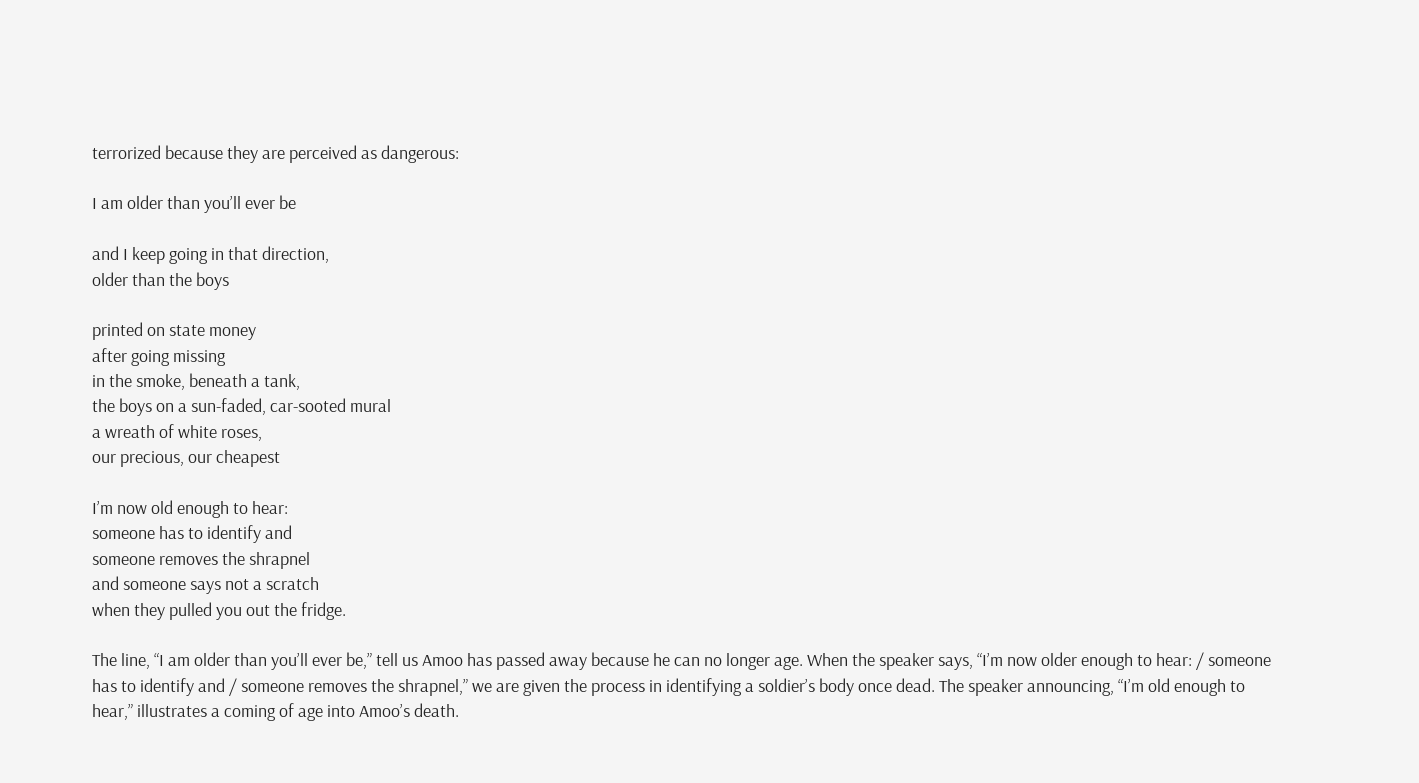terrorized because they are perceived as dangerous:

I am older than you’ll ever be

and I keep going in that direction,
older than the boys

printed on state money
after going missing
in the smoke, beneath a tank,
the boys on a sun-faded, car-sooted mural
a wreath of white roses,
our precious, our cheapest

I’m now old enough to hear:
someone has to identify and
someone removes the shrapnel
and someone says not a scratch
when they pulled you out the fridge.

The line, “I am older than you’ll ever be,” tell us Amoo has passed away because he can no longer age. When the speaker says, “I’m now older enough to hear: / someone has to identify and / someone removes the shrapnel,” we are given the process in identifying a soldier’s body once dead. The speaker announcing, “I’m old enough to hear,” illustrates a coming of age into Amoo’s death.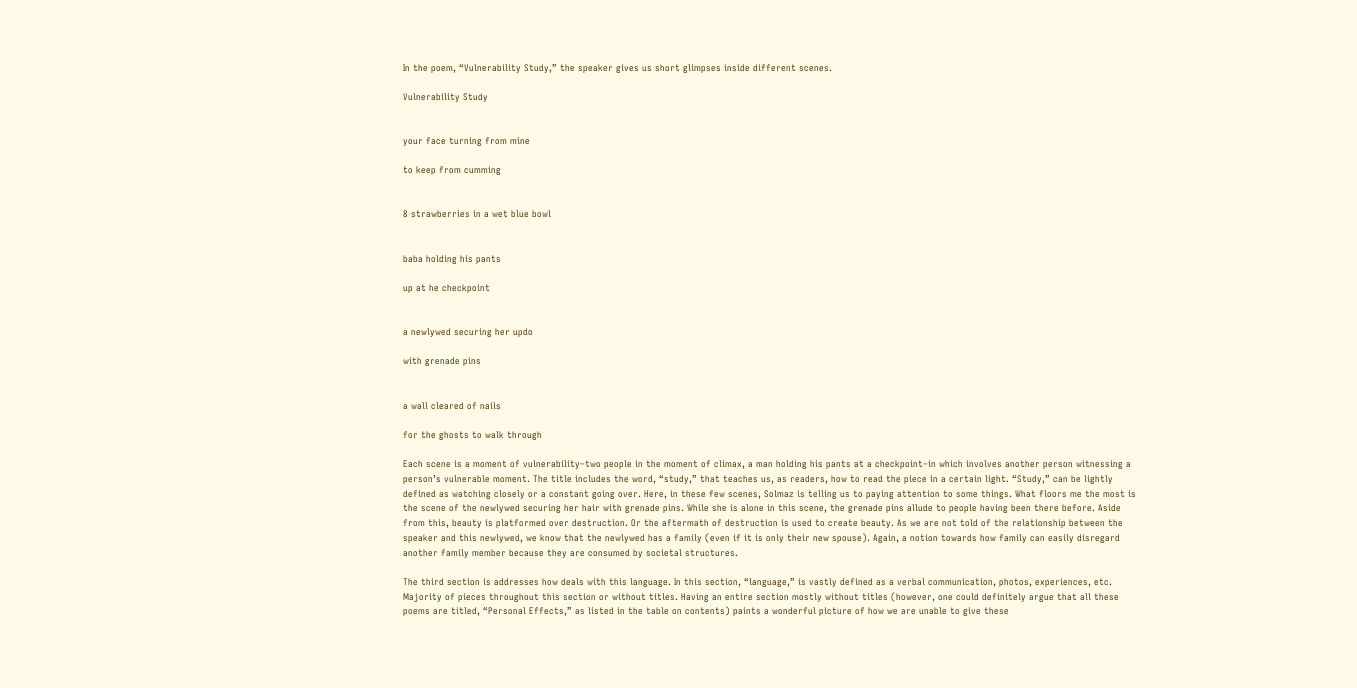In the poem, “Vulnerability Study,” the speaker gives us short glimpses inside different scenes.

Vulnerability Study


your face turning from mine

to keep from cumming


8 strawberries in a wet blue bowl


baba holding his pants

up at he checkpoint


a newlywed securing her updo

with grenade pins


a wall cleared of nails

for the ghosts to walk through

Each scene is a moment of vulnerability–two people in the moment of climax, a man holding his pants at a checkpoint–in which involves another person witnessing a person’s vulnerable moment. The title includes the word, “study,” that teaches us, as readers, how to read the piece in a certain light. “Study,” can be lightly defined as watching closely or a constant going over. Here, in these few scenes, Solmaz is telling us to paying attention to some things. What floors me the most is the scene of the newlywed securing her hair with grenade pins. While she is alone in this scene, the grenade pins allude to people having been there before. Aside from this, beauty is platformed over destruction. Or the aftermath of destruction is used to create beauty. As we are not told of the relationship between the speaker and this newlywed, we know that the newlywed has a family (even if it is only their new spouse). Again, a notion towards how family can easily disregard another family member because they are consumed by societal structures.

The third section is addresses how deals with this language. In this section, “language,” is vastly defined as a verbal communication, photos, experiences, etc. Majority of pieces throughout this section or without titles. Having an entire section mostly without titles (however, one could definitely argue that all these poems are titled, “Personal Effects,” as listed in the table on contents) paints a wonderful picture of how we are unable to give these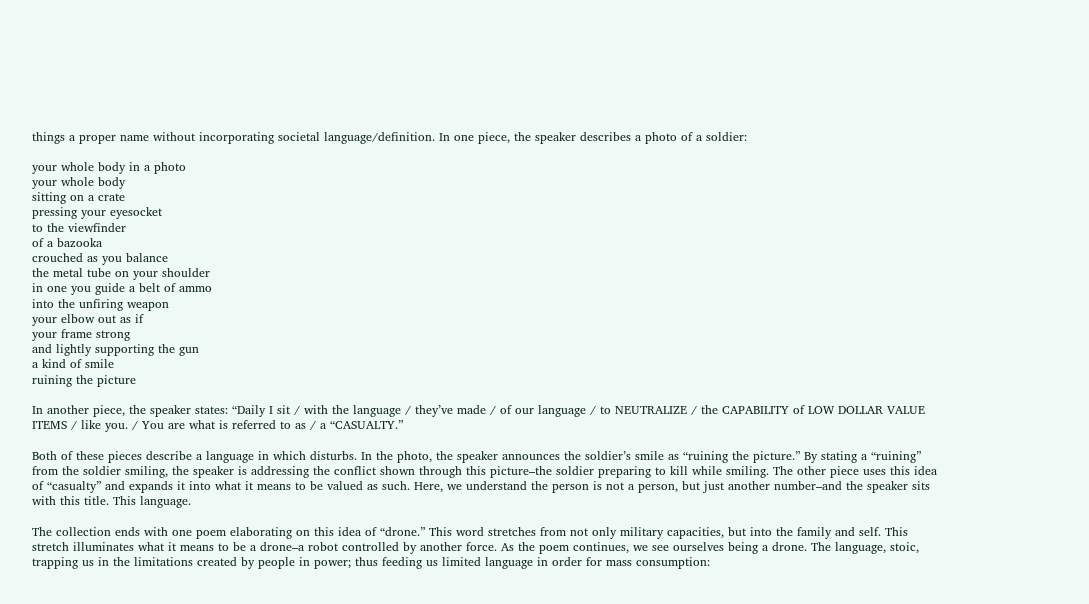things a proper name without incorporating societal language/definition. In one piece, the speaker describes a photo of a soldier:

your whole body in a photo
your whole body
sitting on a crate
pressing your eyesocket
to the viewfinder
of a bazooka
crouched as you balance
the metal tube on your shoulder
in one you guide a belt of ammo
into the unfiring weapon
your elbow out as if
your frame strong
and lightly supporting the gun
a kind of smile
ruining the picture

In another piece, the speaker states: “Daily I sit / with the language / they’ve made / of our language / to NEUTRALIZE / the CAPABILITY of LOW DOLLAR VALUE ITEMS / like you. / You are what is referred to as / a “CASUALTY.”

Both of these pieces describe a language in which disturbs. In the photo, the speaker announces the soldier’s smile as “ruining the picture.” By stating a “ruining” from the soldier smiling, the speaker is addressing the conflict shown through this picture–the soldier preparing to kill while smiling. The other piece uses this idea of “casualty” and expands it into what it means to be valued as such. Here, we understand the person is not a person, but just another number–and the speaker sits with this title. This language.

The collection ends with one poem elaborating on this idea of “drone.” This word stretches from not only military capacities, but into the family and self. This stretch illuminates what it means to be a drone–a robot controlled by another force. As the poem continues, we see ourselves being a drone. The language, stoic, trapping us in the limitations created by people in power; thus feeding us limited language in order for mass consumption: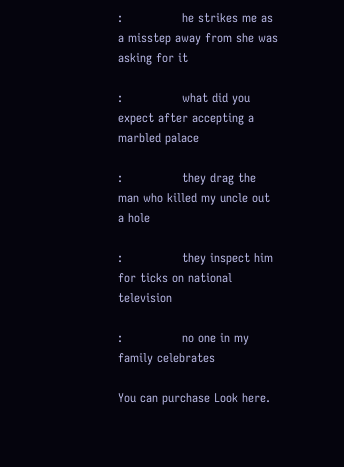:               he strikes me as a misstep away from she was asking for it

:               what did you expect after accepting a marbled palace

:               they drag the man who killed my uncle out a hole

:               they inspect him for ticks on national television

:               no one in my family celebrates

You can purchase Look here.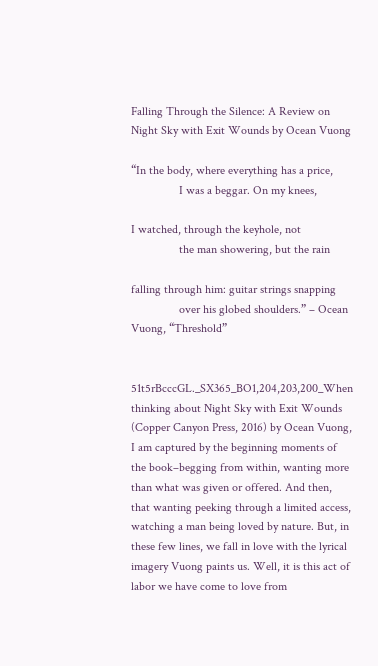Falling Through the Silence: A Review on Night Sky with Exit Wounds by Ocean Vuong

“In the body, where everything has a price,
                I was a beggar. On my knees,

I watched, through the keyhole, not
                the man showering, but the rain

falling through him: guitar strings snapping
                over his globed shoulders.” – Ocean Vuong, “Threshold”


51t5rBcccGL._SX365_BO1,204,203,200_When thinking about Night Sky with Exit Wounds (Copper Canyon Press, 2016) by Ocean Vuong, I am captured by the beginning moments of the book–begging from within, wanting more than what was given or offered. And then, that wanting peeking through a limited access, watching a man being loved by nature. But, in these few lines, we fall in love with the lyrical imagery Vuong paints us. Well, it is this act of labor we have come to love from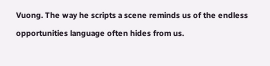Vuong. The way he scripts a scene reminds us of the endless opportunities language often hides from us.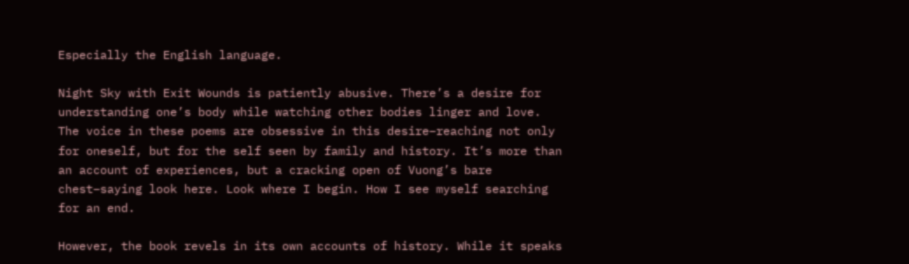Especially the English language.

Night Sky with Exit Wounds is patiently abusive. There’s a desire for understanding one’s body while watching other bodies linger and love. The voice in these poems are obsessive in this desire–reaching not only for oneself, but for the self seen by family and history. It’s more than an account of experiences, but a cracking open of Vuong’s bare chest–saying look here. Look where I begin. How I see myself searching for an end.

However, the book revels in its own accounts of history. While it speaks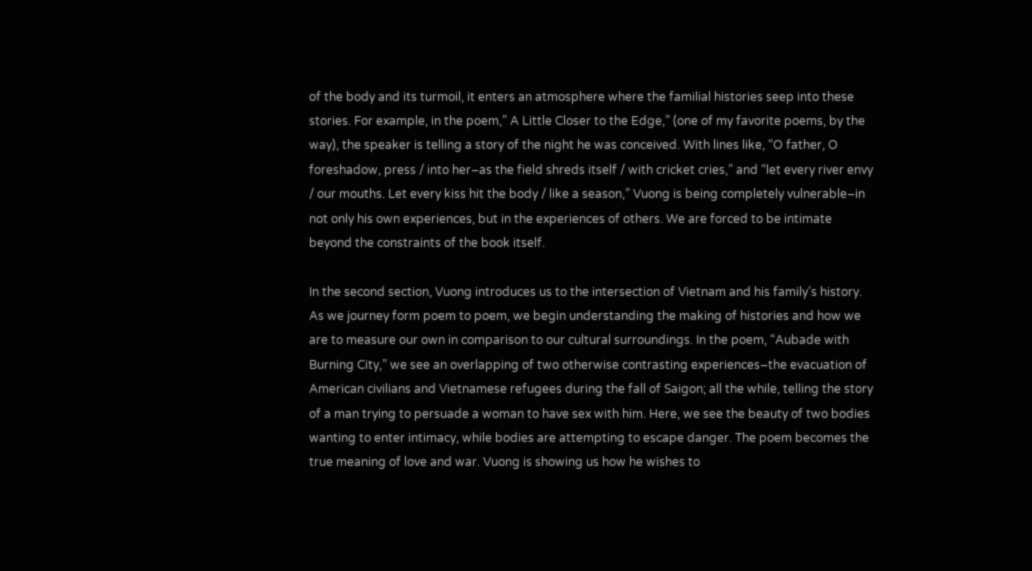of the body and its turmoil, it enters an atmosphere where the familial histories seep into these stories. For example, in the poem,” A Little Closer to the Edge,” (one of my favorite poems, by the way), the speaker is telling a story of the night he was conceived. With lines like, “O father, O foreshadow, press / into her–as the field shreds itself / with cricket cries,” and “let every river envy / our mouths. Let every kiss hit the body / like a season,” Vuong is being completely vulnerable–in not only his own experiences, but in the experiences of others. We are forced to be intimate beyond the constraints of the book itself.

In the second section, Vuong introduces us to the intersection of Vietnam and his family’s history. As we journey form poem to poem, we begin understanding the making of histories and how we are to measure our own in comparison to our cultural surroundings. In the poem, “Aubade with Burning City,” we see an overlapping of two otherwise contrasting experiences–the evacuation of American civilians and Vietnamese refugees during the fall of Saigon; all the while, telling the story of a man trying to persuade a woman to have sex with him. Here, we see the beauty of two bodies wanting to enter intimacy, while bodies are attempting to escape danger. The poem becomes the true meaning of love and war. Vuong is showing us how he wishes to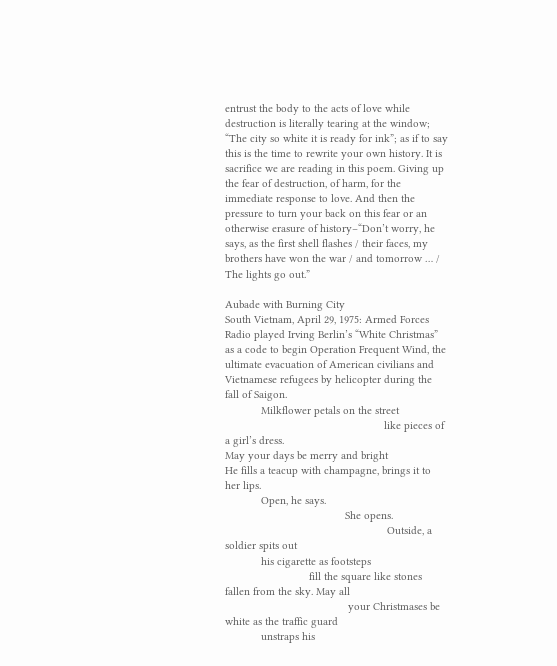entrust the body to the acts of love while destruction is literally tearing at the window; “The city so white it is ready for ink”; as if to say this is the time to rewrite your own history. It is sacrifice we are reading in this poem. Giving up the fear of destruction, of harm, for the immediate response to love. And then the pressure to turn your back on this fear or an otherwise erasure of history–“Don’t worry, he says, as the first shell flashes / their faces, my brothers have won the war / and tomorrow … / The lights go out.”

Aubade with Burning City
South Vietnam, April 29, 1975: Armed Forces Radio played Irving Berlin’s “White Christmas” as a code to begin Operation Frequent Wind, the ultimate evacuation of American civilians and Vietnamese refugees by helicopter during the fall of Saigon.
            Milkflower petals on the street
                                                     like pieces of a girl’s dress.
May your days be merry and bright
He fills a teacup with champagne, brings it to her lips.
            Open, he says.
                                        She opens.
                                                      Outside, a soldier spits out
            his cigarette as footsteps
                            fill the square like stones fallen from the sky. May all
                                         your Christmases be white as the traffic guard
            unstraps his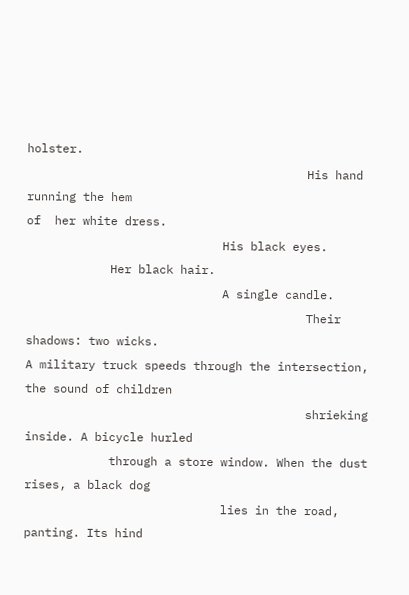holster.
                                        His hand running the hem
of  her white dress.
                            His black eyes.
            Her black hair.
                            A single candle.
                                        Their shadows: two wicks.
A military truck speeds through the intersection, the sound of children
                                        shrieking inside. A bicycle hurled
            through a store window. When the dust rises, a black dog
                            lies in the road, panting. Its hind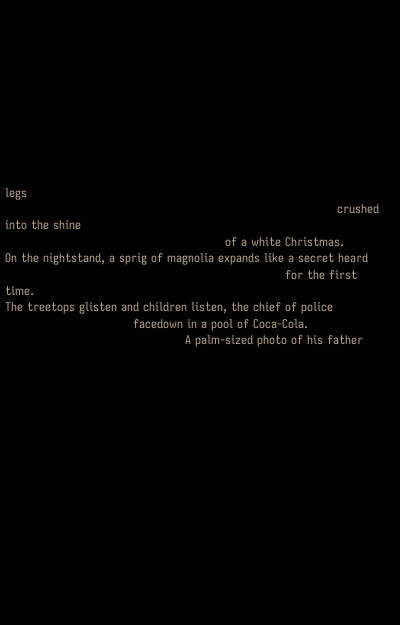legs
                                                                                   crushed into the shine
                                                       of a white Christmas.
On the nightstand, a sprig of magnolia expands like a secret heard
                                                                      for the first time.
The treetops glisten and children listen, the chief of police
                                facedown in a pool of Coca-Cola.
                                             A palm-sized photo of his father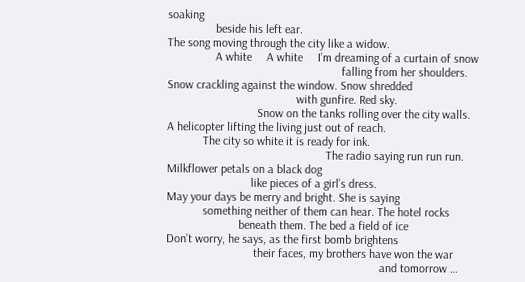soaking
                beside his left ear.
The song moving through the city like a widow.
                A white     A white     I’m dreaming of a curtain of snow
                                                          falling from her shoulders.
Snow crackling against the window. Snow shredded
                                           with gunfire. Red sky.
                              Snow on the tanks rolling over the city walls.
A helicopter lifting the living just out of reach.
            The city so white it is ready for ink.
                                                     The radio saying run run run.
Milkflower petals on a black dog
                            like pieces of a girl’s dress.
May your days be merry and bright. She is saying
            something neither of them can hear. The hotel rocks
                        beneath them. The bed a field of ice
Don’t worry, he says, as the first bomb brightens
                             their faces, my brothers have won the war
                                                                       and tomorrow …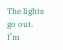The lights go out.
I’m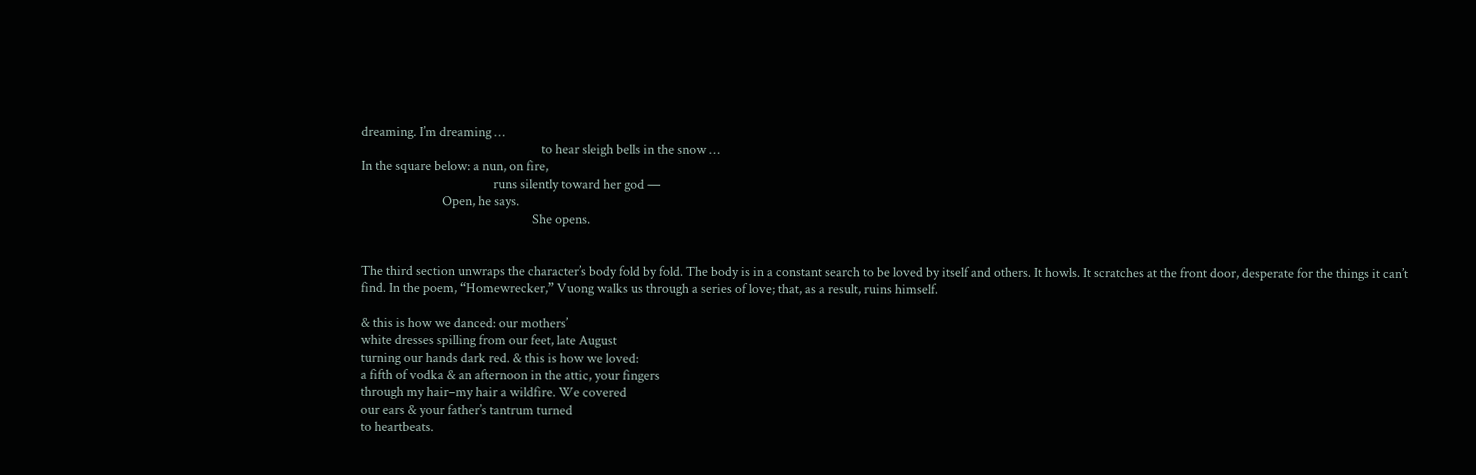dreaming. I’m dreaming …
                                                            to hear sleigh bells in the snow …
In the square below: a nun, on fire,
                                            runs silently toward her god —
                           Open, he says.
                                                         She opens.


The third section unwraps the character’s body fold by fold. The body is in a constant search to be loved by itself and others. It howls. It scratches at the front door, desperate for the things it can’t find. In the poem, “Homewrecker,” Vuong walks us through a series of love; that, as a result, ruins himself.

& this is how we danced: our mothers’
white dresses spilling from our feet, late August
turning our hands dark red. & this is how we loved:
a fifth of vodka & an afternoon in the attic, your fingers
through my hair–my hair a wildfire. We covered
our ears & your father’s tantrum turned
to heartbeats.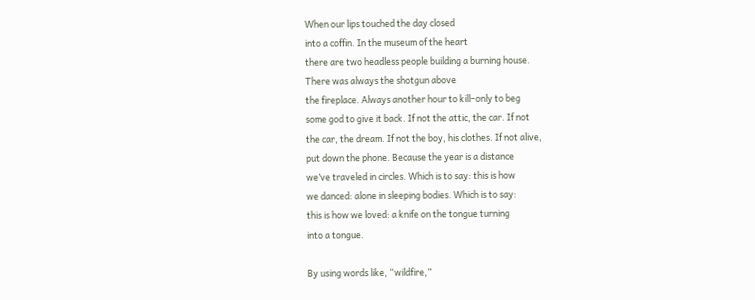When our lips touched the day closed
into a coffin. In the museum of the heart
there are two headless people building a burning house.
There was always the shotgun above
the fireplace. Always another hour to kill–only to beg
some god to give it back. If not the attic, the car. If not
the car, the dream. If not the boy, his clothes. If not alive,
put down the phone. Because the year is a distance
we’ve traveled in circles. Which is to say: this is how
we danced: alone in sleeping bodies. Which is to say:
this is how we loved: a knife on the tongue turning
into a tongue.

By using words like, “wildfire,”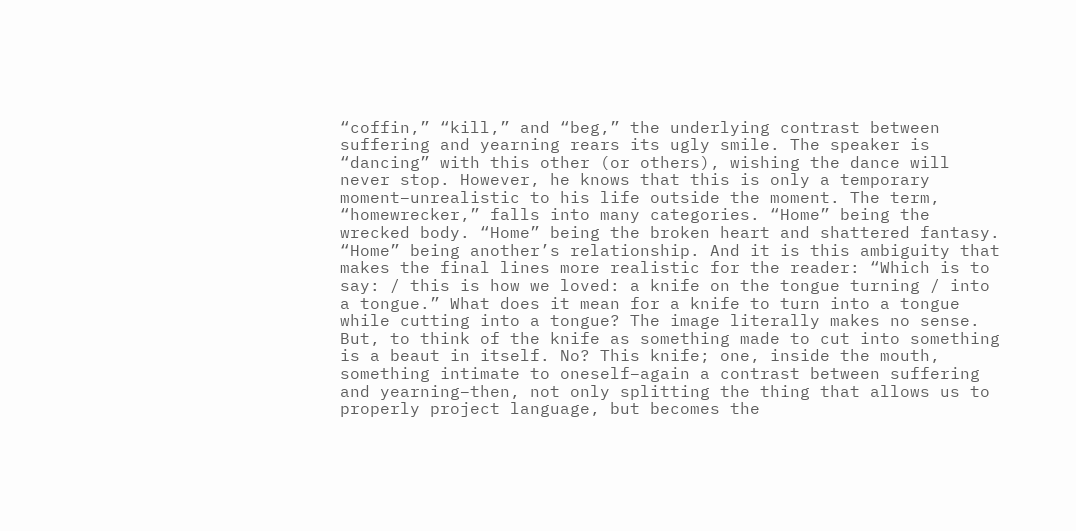“coffin,” “kill,” and “beg,” the underlying contrast between suffering and yearning rears its ugly smile. The speaker is “dancing” with this other (or others), wishing the dance will never stop. However, he knows that this is only a temporary moment–unrealistic to his life outside the moment. The term, “homewrecker,” falls into many categories. “Home” being the wrecked body. “Home” being the broken heart and shattered fantasy. “Home” being another’s relationship. And it is this ambiguity that makes the final lines more realistic for the reader: “Which is to say: / this is how we loved: a knife on the tongue turning / into a tongue.” What does it mean for a knife to turn into a tongue while cutting into a tongue? The image literally makes no sense. But, to think of the knife as something made to cut into something is a beaut in itself. No? This knife; one, inside the mouth, something intimate to oneself–again a contrast between suffering and yearning–then, not only splitting the thing that allows us to properly project language, but becomes the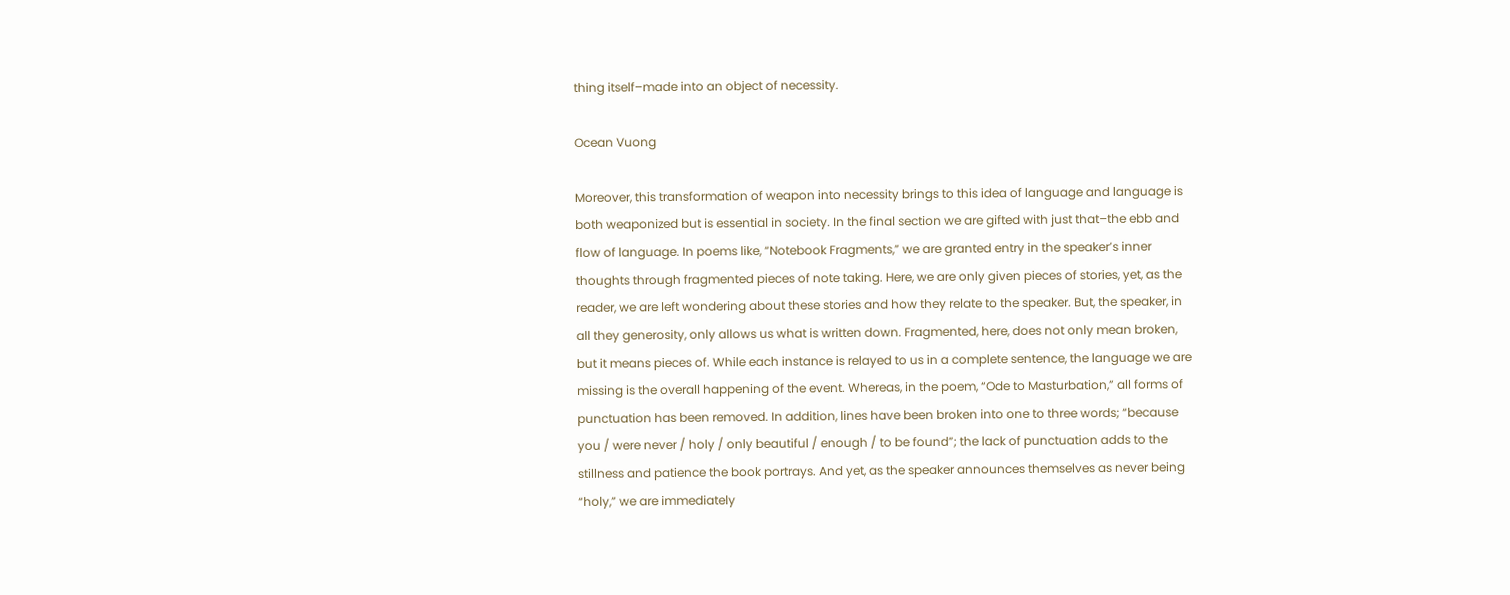thing itself–made into an object of necessity.

Ocean Vuong

Moreover, this transformation of weapon into necessity brings to this idea of language and language is both weaponized but is essential in society. In the final section we are gifted with just that–the ebb and flow of language. In poems like, “Notebook Fragments,” we are granted entry in the speaker’s inner thoughts through fragmented pieces of note taking. Here, we are only given pieces of stories, yet, as the reader, we are left wondering about these stories and how they relate to the speaker. But, the speaker, in all they generosity, only allows us what is written down. Fragmented, here, does not only mean broken, but it means pieces of. While each instance is relayed to us in a complete sentence, the language we are missing is the overall happening of the event. Whereas, in the poem, “Ode to Masturbation,” all forms of punctuation has been removed. In addition, lines have been broken into one to three words; “because you / were never / holy / only beautiful / enough / to be found”; the lack of punctuation adds to the stillness and patience the book portrays. And yet, as the speaker announces themselves as never being “holy,” we are immediately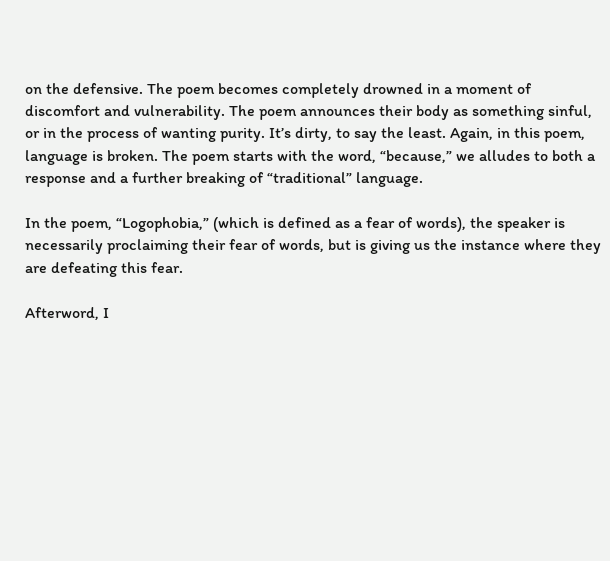on the defensive. The poem becomes completely drowned in a moment of discomfort and vulnerability. The poem announces their body as something sinful, or in the process of wanting purity. It’s dirty, to say the least. Again, in this poem, language is broken. The poem starts with the word, “because,” we alludes to both a response and a further breaking of “traditional” language.

In the poem, “Logophobia,” (which is defined as a fear of words), the speaker is necessarily proclaiming their fear of words, but is giving us the instance where they are defeating this fear.

Afterword, I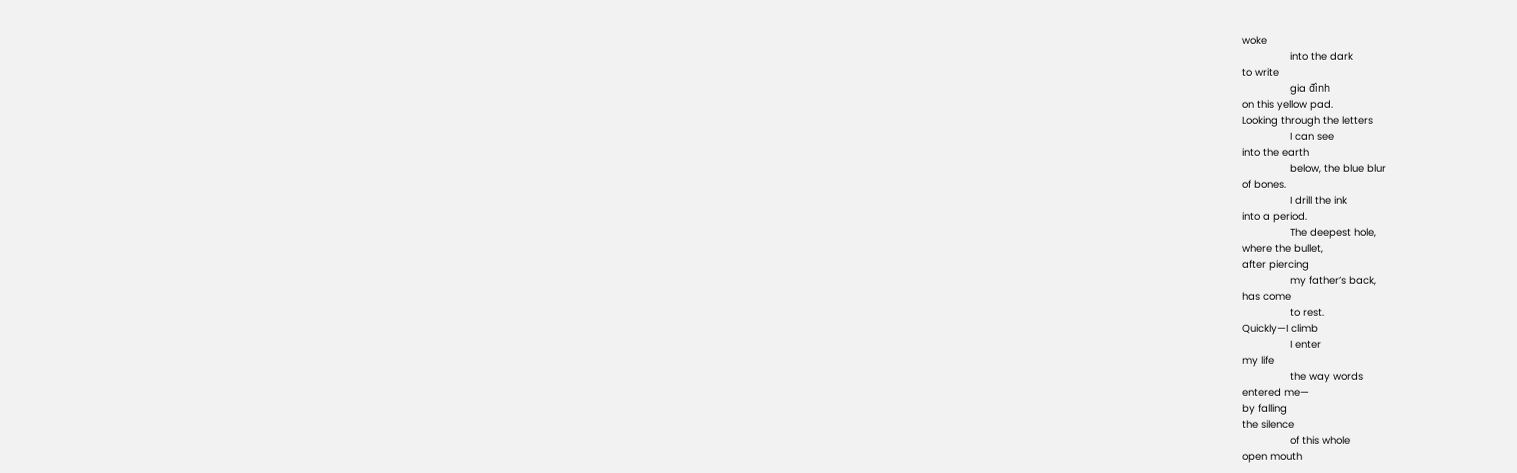woke
                into the dark
to write
                gia đình
on this yellow pad.
Looking through the letters
                I can see
into the earth
                below, the blue blur
of bones.
                I drill the ink
into a period.
                The deepest hole,
where the bullet,
after piercing
                my father’s back,
has come
                to rest.
Quickly—I climb
                I enter
my life
                the way words
entered me—
by falling
the silence
                of this whole
open mouth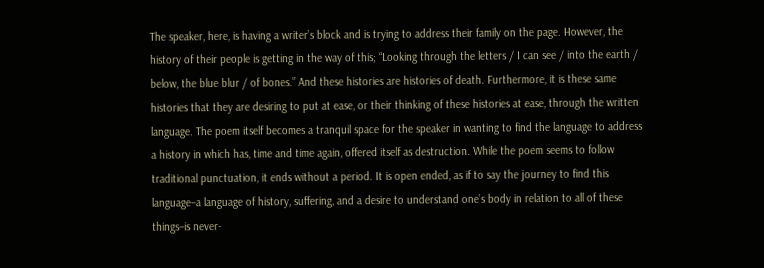The speaker, here, is having a writer’s block and is trying to address their family on the page. However, the history of their people is getting in the way of this; “Looking through the letters / I can see / into the earth / below, the blue blur / of bones.” And these histories are histories of death. Furthermore, it is these same histories that they are desiring to put at ease, or their thinking of these histories at ease, through the written language. The poem itself becomes a tranquil space for the speaker in wanting to find the language to address a history in which has, time and time again, offered itself as destruction. While the poem seems to follow traditional punctuation, it ends without a period. It is open ended, as if to say the journey to find this language–a language of history, suffering, and a desire to understand one’s body in relation to all of these things–is never-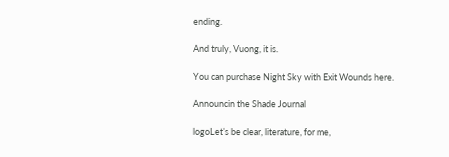ending.

And truly, Vuong, it is.

You can purchase Night Sky with Exit Wounds here.

Announcin the Shade Journal

logoLet’s be clear, literature, for me,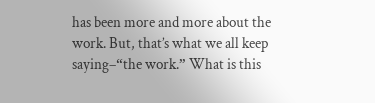has been more and more about the work. But, that’s what we all keep saying–“the work.” What is this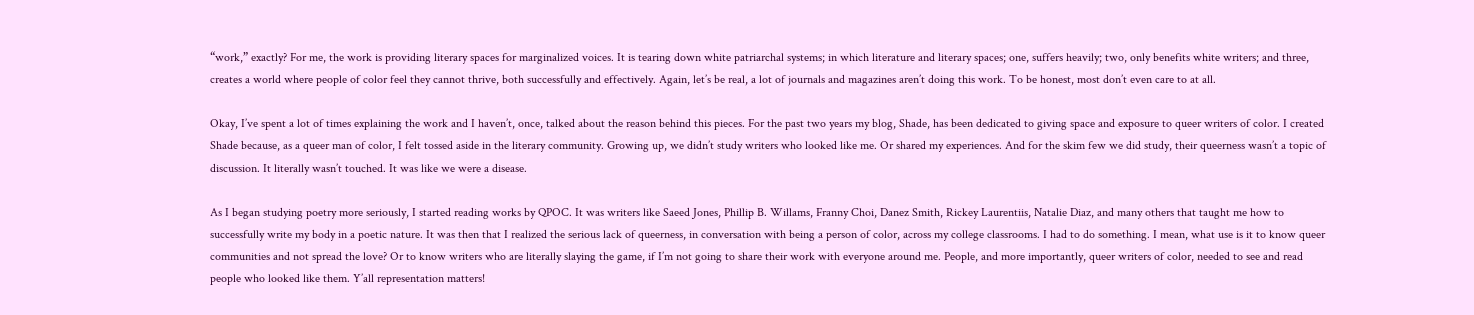“work,” exactly? For me, the work is providing literary spaces for marginalized voices. It is tearing down white patriarchal systems; in which literature and literary spaces; one, suffers heavily; two, only benefits white writers; and three, creates a world where people of color feel they cannot thrive, both successfully and effectively. Again, let’s be real, a lot of journals and magazines aren’t doing this work. To be honest, most don’t even care to at all.

Okay, I’ve spent a lot of times explaining the work and I haven’t, once, talked about the reason behind this pieces. For the past two years my blog, Shade, has been dedicated to giving space and exposure to queer writers of color. I created Shade because, as a queer man of color, I felt tossed aside in the literary community. Growing up, we didn’t study writers who looked like me. Or shared my experiences. And for the skim few we did study, their queerness wasn’t a topic of discussion. It literally wasn’t touched. It was like we were a disease.

As I began studying poetry more seriously, I started reading works by QPOC. It was writers like Saeed Jones, Phillip B. Willams, Franny Choi, Danez Smith, Rickey Laurentiis, Natalie Diaz, and many others that taught me how to successfully write my body in a poetic nature. It was then that I realized the serious lack of queerness, in conversation with being a person of color, across my college classrooms. I had to do something. I mean, what use is it to know queer communities and not spread the love? Or to know writers who are literally slaying the game, if I’m not going to share their work with everyone around me. People, and more importantly, queer writers of color, needed to see and read people who looked like them. Y’all representation matters!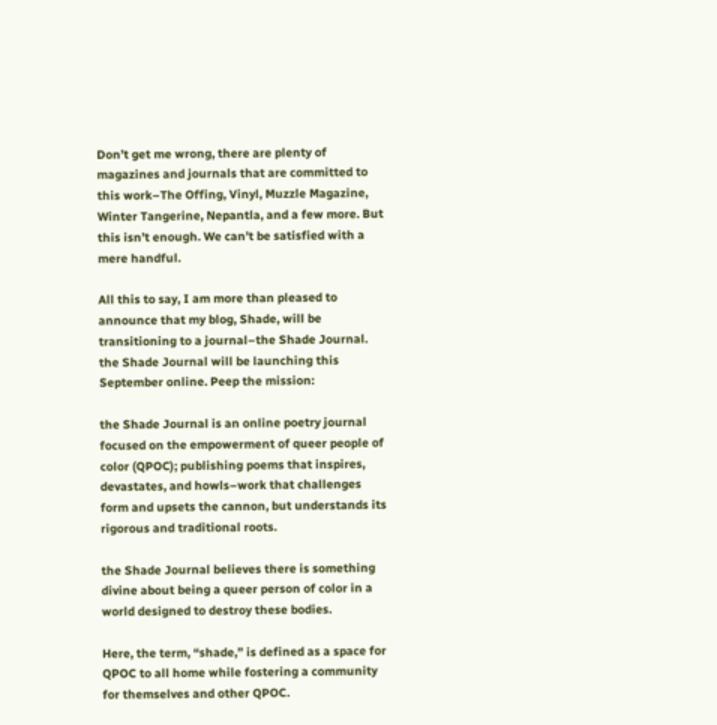Don’t get me wrong, there are plenty of magazines and journals that are committed to this work–The Offing, Vinyl, Muzzle Magazine, Winter Tangerine, Nepantla, and a few more. But this isn’t enough. We can’t be satisfied with a mere handful.

All this to say, I am more than pleased to announce that my blog, Shade, will be transitioning to a journal–the Shade Journal. the Shade Journal will be launching this September online. Peep the mission:

the Shade Journal is an online poetry journal focused on the empowerment of queer people of color (QPOC); publishing poems that inspires, devastates, and howls–work that challenges form and upsets the cannon, but understands its rigorous and traditional roots.

the Shade Journal believes there is something divine about being a queer person of color in a world designed to destroy these bodies.

Here, the term, “shade,” is defined as a space for QPOC to all home while fostering a community for themselves and other QPOC.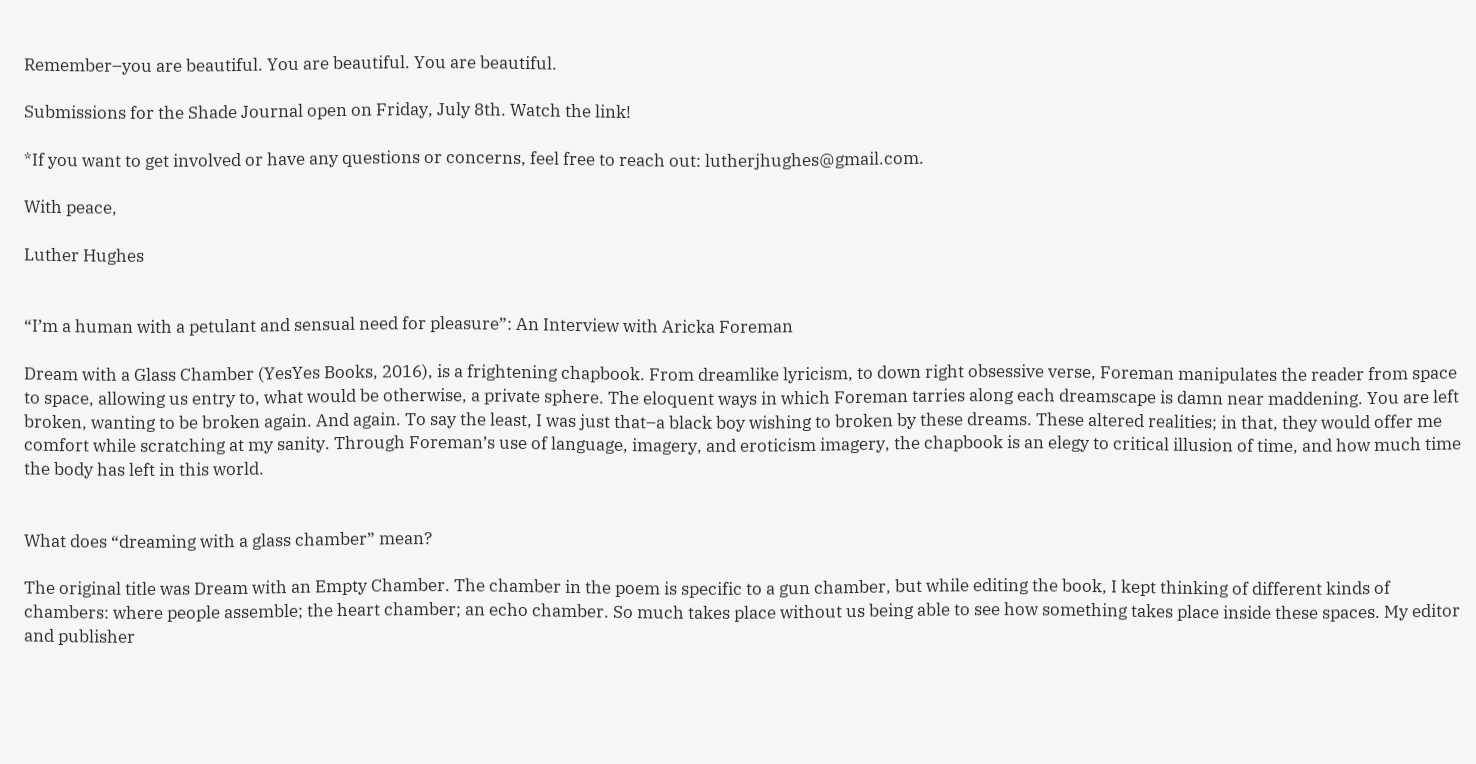Remember–you are beautiful. You are beautiful. You are beautiful.

Submissions for the Shade Journal open on Friday, July 8th. Watch the link!

*If you want to get involved or have any questions or concerns, feel free to reach out: lutherjhughes@gmail.com.

With peace,

Luther Hughes


“I’m a human with a petulant and sensual need for pleasure”: An Interview with Aricka Foreman

Dream with a Glass Chamber (YesYes Books, 2016), is a frightening chapbook. From dreamlike lyricism, to down right obsessive verse, Foreman manipulates the reader from space to space, allowing us entry to, what would be otherwise, a private sphere. The eloquent ways in which Foreman tarries along each dreamscape is damn near maddening. You are left broken, wanting to be broken again. And again. To say the least, I was just that–a black boy wishing to broken by these dreams. These altered realities; in that, they would offer me comfort while scratching at my sanity. Through Foreman’s use of language, imagery, and eroticism imagery, the chapbook is an elegy to critical illusion of time, and how much time the body has left in this world.


What does “dreaming with a glass chamber” mean?

The original title was Dream with an Empty Chamber. The chamber in the poem is specific to a gun chamber, but while editing the book, I kept thinking of different kinds of chambers: where people assemble; the heart chamber; an echo chamber. So much takes place without us being able to see how something takes place inside these spaces. My editor and publisher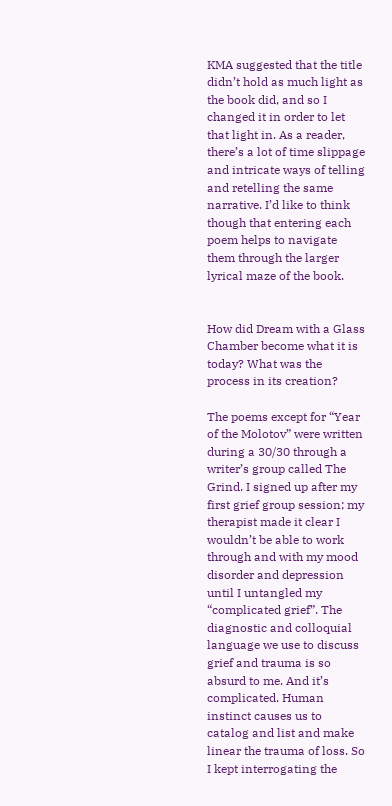KMA suggested that the title didn’t hold as much light as the book did, and so I changed it in order to let that light in. As a reader, there’s a lot of time slippage and intricate ways of telling and retelling the same narrative. I’d like to think though that entering each poem helps to navigate them through the larger lyrical maze of the book.


How did Dream with a Glass Chamber become what it is today? What was the process in its creation?

The poems except for “Year of the Molotov” were written during a 30/30 through a writer’s group called The Grind. I signed up after my first grief group session; my therapist made it clear I wouldn’t be able to work through and with my mood disorder and depression until I untangled my “complicated grief”. The diagnostic and colloquial language we use to discuss grief and trauma is so absurd to me. And it’s complicated. Human instinct causes us to catalog and list and make linear the trauma of loss. So I kept interrogating the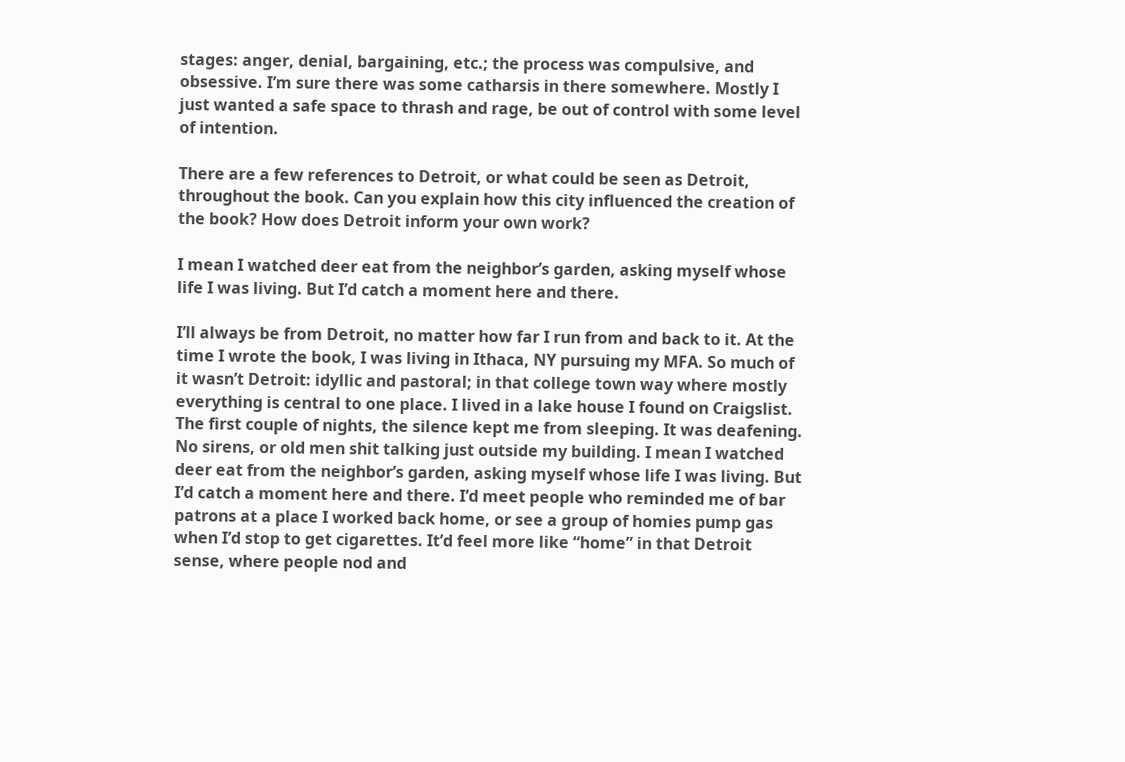stages: anger, denial, bargaining, etc.; the process was compulsive, and obsessive. I’m sure there was some catharsis in there somewhere. Mostly I just wanted a safe space to thrash and rage, be out of control with some level of intention.

There are a few references to Detroit, or what could be seen as Detroit, throughout the book. Can you explain how this city influenced the creation of the book? How does Detroit inform your own work?

I mean I watched deer eat from the neighbor’s garden, asking myself whose life I was living. But I’d catch a moment here and there.

I’ll always be from Detroit, no matter how far I run from and back to it. At the time I wrote the book, I was living in Ithaca, NY pursuing my MFA. So much of it wasn’t Detroit: idyllic and pastoral; in that college town way where mostly everything is central to one place. I lived in a lake house I found on Craigslist. The first couple of nights, the silence kept me from sleeping. It was deafening. No sirens, or old men shit talking just outside my building. I mean I watched deer eat from the neighbor’s garden, asking myself whose life I was living. But I’d catch a moment here and there. I’d meet people who reminded me of bar patrons at a place I worked back home, or see a group of homies pump gas when I’d stop to get cigarettes. It’d feel more like “home” in that Detroit sense, where people nod and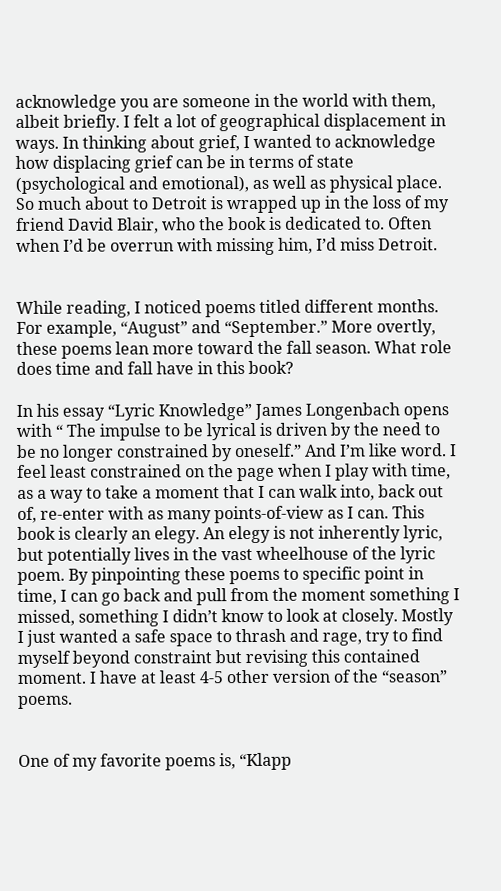acknowledge you are someone in the world with them, albeit briefly. I felt a lot of geographical displacement in ways. In thinking about grief, I wanted to acknowledge how displacing grief can be in terms of state (psychological and emotional), as well as physical place. So much about to Detroit is wrapped up in the loss of my friend David Blair, who the book is dedicated to. Often when I’d be overrun with missing him, I’d miss Detroit.


While reading, I noticed poems titled different months. For example, “August” and “September.” More overtly, these poems lean more toward the fall season. What role does time and fall have in this book?

In his essay “Lyric Knowledge” James Longenbach opens with “ The impulse to be lyrical is driven by the need to be no longer constrained by oneself.” And I’m like word. I feel least constrained on the page when I play with time, as a way to take a moment that I can walk into, back out of, re-enter with as many points-of-view as I can. This book is clearly an elegy. An elegy is not inherently lyric, but potentially lives in the vast wheelhouse of the lyric poem. By pinpointing these poems to specific point in time, I can go back and pull from the moment something I missed, something I didn’t know to look at closely. Mostly I just wanted a safe space to thrash and rage, try to find myself beyond constraint but revising this contained moment. I have at least 4-5 other version of the “season” poems.


One of my favorite poems is, “Klapp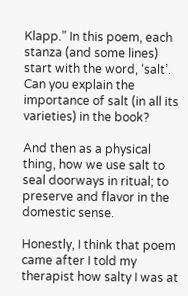Klapp.” In this poem, each stanza (and some lines) start with the word, ‘salt’. Can you explain the importance of salt (in all its varieties) in the book?

And then as a physical thing, how we use salt to seal doorways in ritual; to preserve and flavor in the domestic sense.

Honestly, I think that poem came after I told my therapist how salty I was at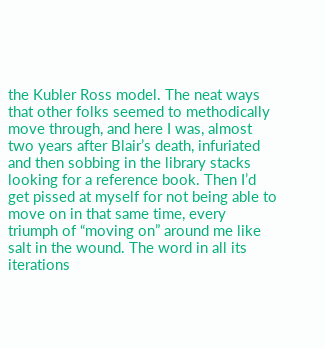the Kubler Ross model. The neat ways that other folks seemed to methodically move through, and here I was, almost two years after Blair’s death, infuriated and then sobbing in the library stacks looking for a reference book. Then I’d get pissed at myself for not being able to move on in that same time, every triumph of “moving on” around me like salt in the wound. The word in all its iterations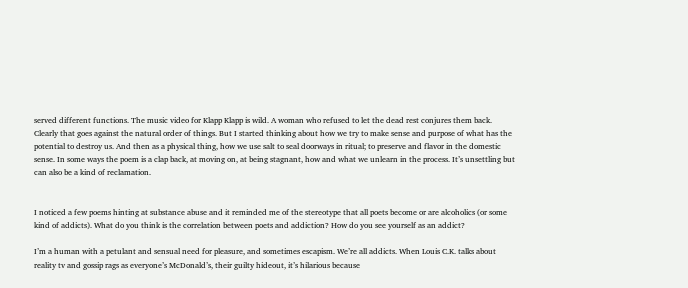served different functions. The music video for Klapp Klapp is wild. A woman who refused to let the dead rest conjures them back. Clearly that goes against the natural order of things. But I started thinking about how we try to make sense and purpose of what has the potential to destroy us. And then as a physical thing, how we use salt to seal doorways in ritual; to preserve and flavor in the domestic sense. In some ways the poem is a clap back, at moving on, at being stagnant, how and what we unlearn in the process. It’s unsettling but can also be a kind of reclamation.


I noticed a few poems hinting at substance abuse and it reminded me of the stereotype that all poets become or are alcoholics (or some kind of addicts). What do you think is the correlation between poets and addiction? How do you see yourself as an addict?

I’m a human with a petulant and sensual need for pleasure, and sometimes escapism. We’re all addicts. When Louis C.K. talks about reality tv and gossip rags as everyone’s McDonald’s, their guilty hideout, it’s hilarious because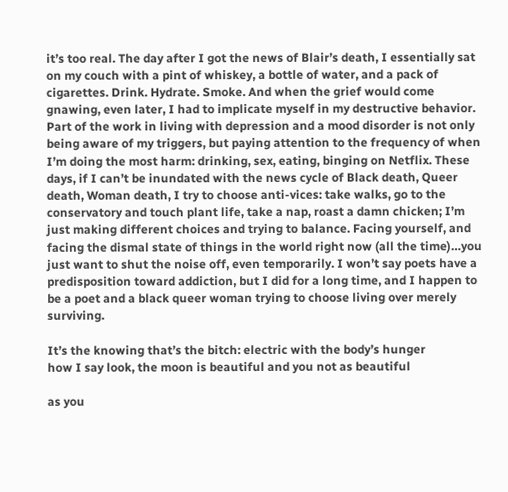it’s too real. The day after I got the news of Blair’s death, I essentially sat on my couch with a pint of whiskey, a bottle of water, and a pack of cigarettes. Drink. Hydrate. Smoke. And when the grief would come gnawing, even later, I had to implicate myself in my destructive behavior. Part of the work in living with depression and a mood disorder is not only being aware of my triggers, but paying attention to the frequency of when I’m doing the most harm: drinking, sex, eating, binging on Netflix. These days, if I can’t be inundated with the news cycle of Black death, Queer death, Woman death, I try to choose anti-vices: take walks, go to the conservatory and touch plant life, take a nap, roast a damn chicken; I’m just making different choices and trying to balance. Facing yourself, and facing the dismal state of things in the world right now (all the time)…you just want to shut the noise off, even temporarily. I won’t say poets have a predisposition toward addiction, but I did for a long time, and I happen to be a poet and a black queer woman trying to choose living over merely surviving.

It’s the knowing that’s the bitch: electric with the body’s hunger
how I say look, the moon is beautiful and you not as beautiful

as you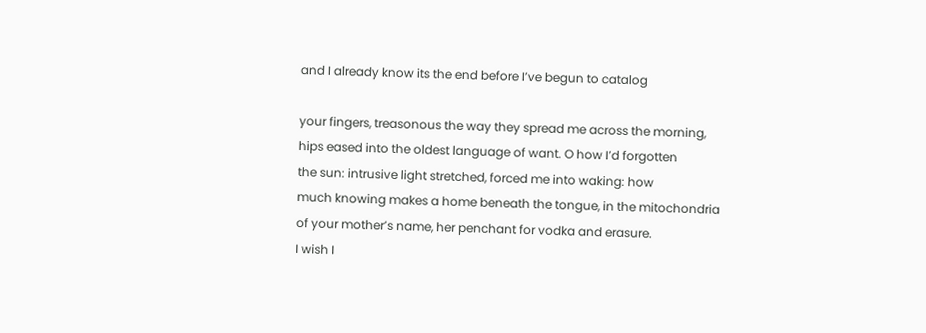and I already know its the end before I’ve begun to catalog

your fingers, treasonous the way they spread me across the morning,
hips eased into the oldest language of want. O how I’d forgotten
the sun: intrusive light stretched, forced me into waking: how
much knowing makes a home beneath the tongue, in the mitochondria
of your mother’s name, her penchant for vodka and erasure.
I wish I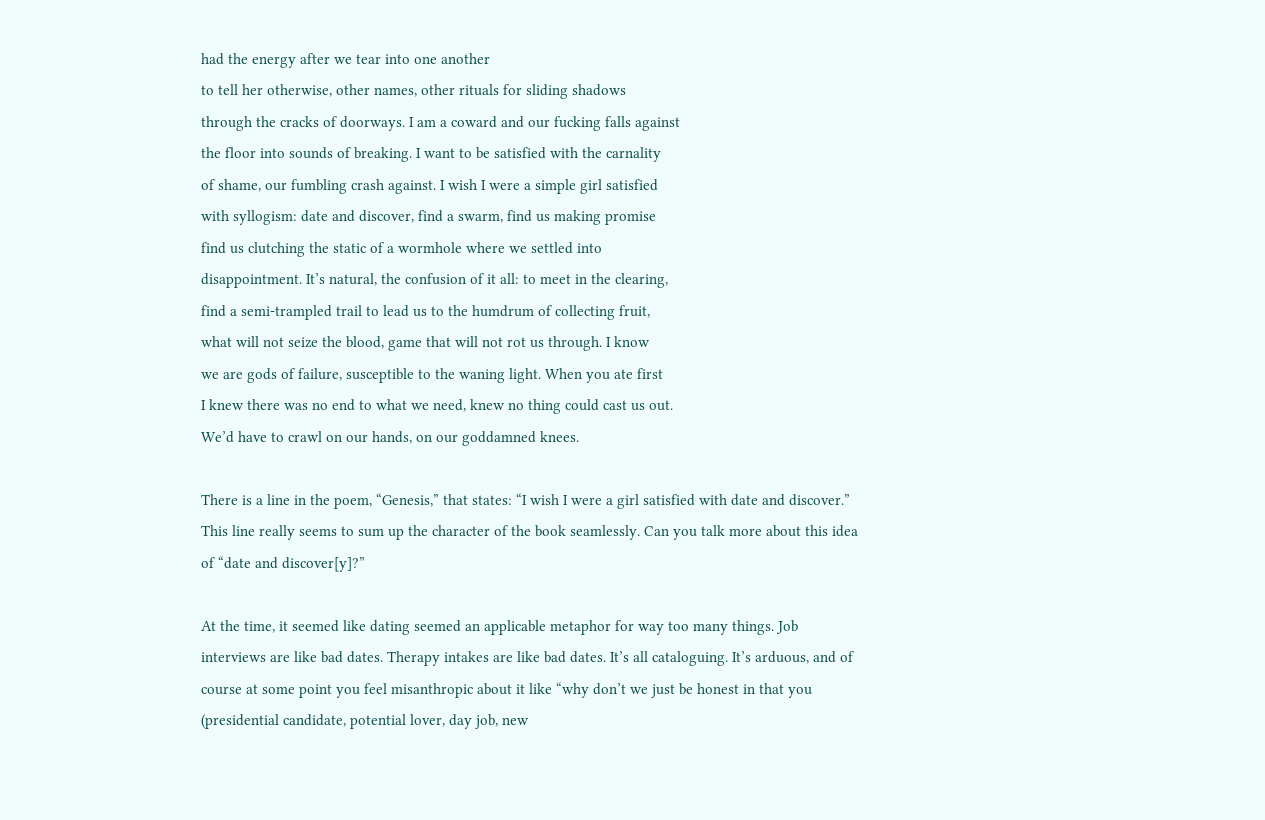had the energy after we tear into one another
to tell her otherwise, other names, other rituals for sliding shadows
through the cracks of doorways. I am a coward and our fucking falls against
the floor into sounds of breaking. I want to be satisfied with the carnality
of shame, our fumbling crash against. I wish I were a simple girl satisfied
with syllogism: date and discover, find a swarm, find us making promise
find us clutching the static of a wormhole where we settled into
disappointment. It’s natural, the confusion of it all: to meet in the clearing,
find a semi-trampled trail to lead us to the humdrum of collecting fruit,
what will not seize the blood, game that will not rot us through. I know
we are gods of failure, susceptible to the waning light. When you ate first
I knew there was no end to what we need, knew no thing could cast us out.
We’d have to crawl on our hands, on our goddamned knees.

There is a line in the poem, “Genesis,” that states: “I wish I were a girl satisfied with date and discover.” This line really seems to sum up the character of the book seamlessly. Can you talk more about this idea of “date and discover[y]?”

At the time, it seemed like dating seemed an applicable metaphor for way too many things. Job interviews are like bad dates. Therapy intakes are like bad dates. It’s all cataloguing. It’s arduous, and of course at some point you feel misanthropic about it like “why don’t we just be honest in that you (presidential candidate, potential lover, day job, new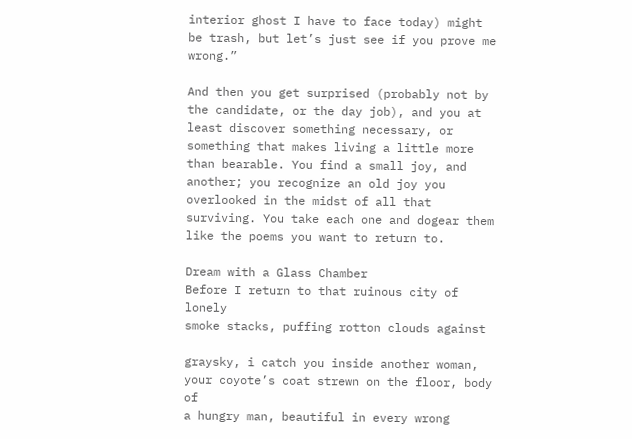interior ghost I have to face today) might be trash, but let’s just see if you prove me wrong.”

And then you get surprised (probably not by the candidate, or the day job), and you at least discover something necessary, or something that makes living a little more than bearable. You find a small joy, and another; you recognize an old joy you overlooked in the midst of all that surviving. You take each one and dogear them like the poems you want to return to.

Dream with a Glass Chamber
Before I return to that ruinous city of lonely
smoke stacks, puffing rotton clouds against

graysky, i catch you inside another woman,
your coyote’s coat strewn on the floor, body of
a hungry man, beautiful in every wrong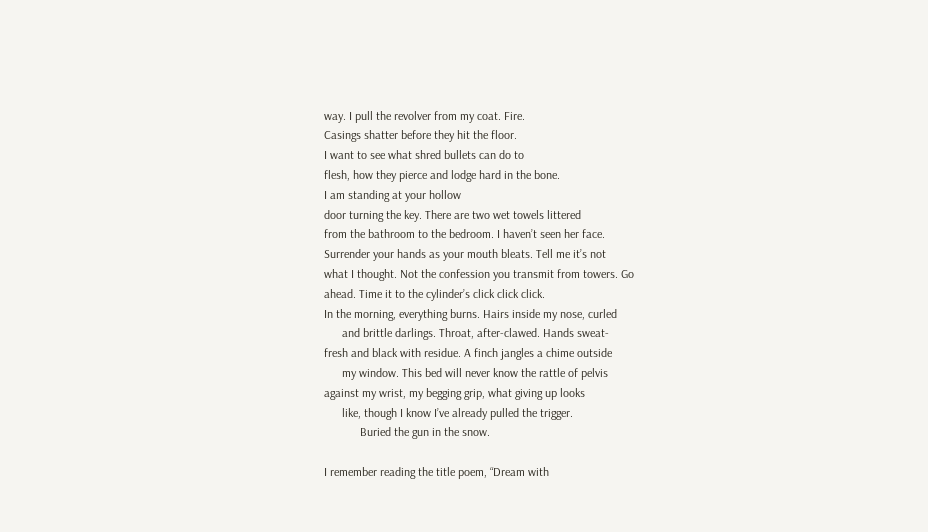way. I pull the revolver from my coat. Fire.
Casings shatter before they hit the floor.
I want to see what shred bullets can do to
flesh, how they pierce and lodge hard in the bone.
I am standing at your hollow
door turning the key. There are two wet towels littered
from the bathroom to the bedroom. I haven’t seen her face.
Surrender your hands as your mouth bleats. Tell me it’s not
what I thought. Not the confession you transmit from towers. Go
ahead. Time it to the cylinder’s click click click.
In the morning, everything burns. Hairs inside my nose, curled
      and brittle darlings. Throat, after-clawed. Hands sweat-
fresh and black with residue. A finch jangles a chime outside
      my window. This bed will never know the rattle of pelvis
against my wrist, my begging grip, what giving up looks
      like, though I know I’ve already pulled the trigger.
            Buried the gun in the snow.

I remember reading the title poem, “Dream with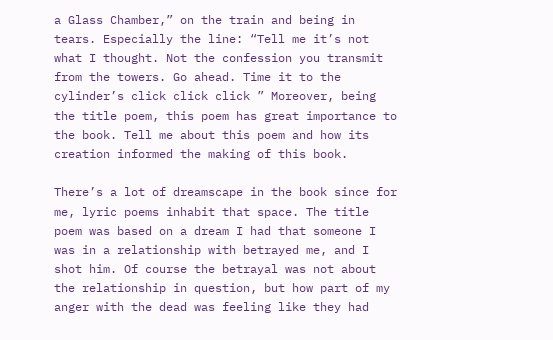a Glass Chamber,” on the train and being in tears. Especially the line: “Tell me it’s not what I thought. Not the confession you transmit from the towers. Go ahead. Time it to the cylinder’s click click click ” Moreover, being the title poem, this poem has great importance to the book. Tell me about this poem and how its creation informed the making of this book.

There’s a lot of dreamscape in the book since for me, lyric poems inhabit that space. The title poem was based on a dream I had that someone I was in a relationship with betrayed me, and I shot him. Of course the betrayal was not about the relationship in question, but how part of my anger with the dead was feeling like they had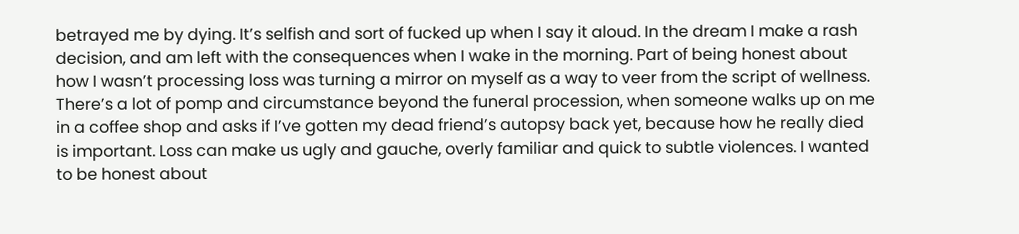betrayed me by dying. It’s selfish and sort of fucked up when I say it aloud. In the dream I make a rash decision, and am left with the consequences when I wake in the morning. Part of being honest about how I wasn’t processing loss was turning a mirror on myself as a way to veer from the script of wellness. There’s a lot of pomp and circumstance beyond the funeral procession, when someone walks up on me in a coffee shop and asks if I’ve gotten my dead friend’s autopsy back yet, because how he really died is important. Loss can make us ugly and gauche, overly familiar and quick to subtle violences. I wanted to be honest about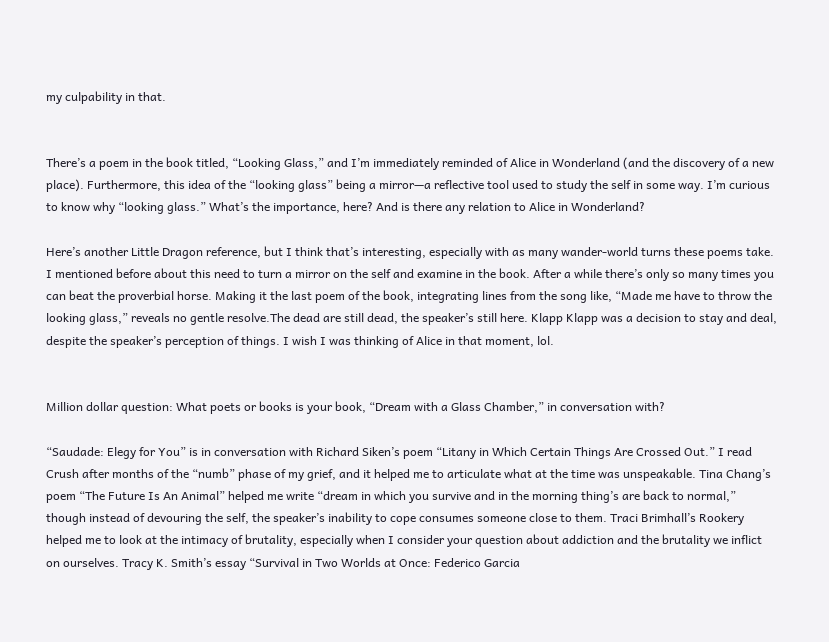my culpability in that.


There’s a poem in the book titled, “Looking Glass,” and I’m immediately reminded of Alice in Wonderland (and the discovery of a new place). Furthermore, this idea of the “looking glass” being a mirror—a reflective tool used to study the self in some way. I’m curious to know why “looking glass.” What’s the importance, here? And is there any relation to Alice in Wonderland?

Here’s another Little Dragon reference, but I think that’s interesting, especially with as many wander-world turns these poems take. I mentioned before about this need to turn a mirror on the self and examine in the book. After a while there’s only so many times you can beat the proverbial horse. Making it the last poem of the book, integrating lines from the song like, “Made me have to throw the looking glass,” reveals no gentle resolve.The dead are still dead, the speaker’s still here. Klapp Klapp was a decision to stay and deal, despite the speaker’s perception of things. I wish I was thinking of Alice in that moment, lol.


Million dollar question: What poets or books is your book, “Dream with a Glass Chamber,” in conversation with?

“Saudade: Elegy for You” is in conversation with Richard Siken’s poem “Litany in Which Certain Things Are Crossed Out.” I read Crush after months of the “numb” phase of my grief, and it helped me to articulate what at the time was unspeakable. Tina Chang’s poem “The Future Is An Animal” helped me write “dream in which you survive and in the morning thing’s are back to normal,” though instead of devouring the self, the speaker’s inability to cope consumes someone close to them. Traci Brimhall’s Rookery helped me to look at the intimacy of brutality, especially when I consider your question about addiction and the brutality we inflict on ourselves. Tracy K. Smith’s essay “Survival in Two Worlds at Once: Federico Garcia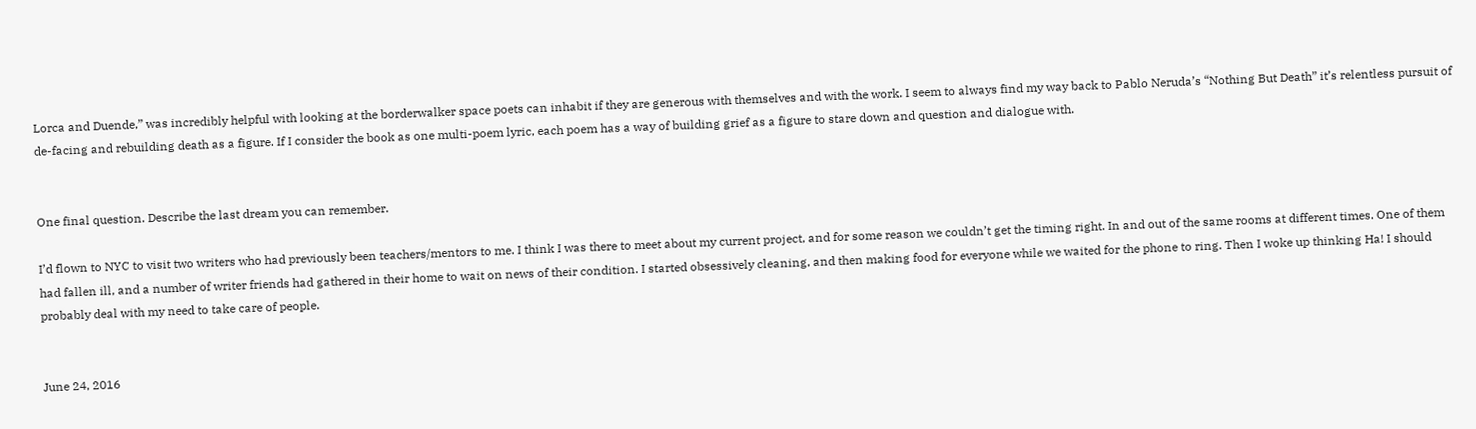Lorca and Duende,” was incredibly helpful with looking at the borderwalker space poets can inhabit if they are generous with themselves and with the work. I seem to always find my way back to Pablo Neruda’s “Nothing But Death” it’s relentless pursuit of de-facing and rebuilding death as a figure. If I consider the book as one multi-poem lyric, each poem has a way of building grief as a figure to stare down and question and dialogue with.


One final question. Describe the last dream you can remember.

I’d flown to NYC to visit two writers who had previously been teachers/mentors to me. I think I was there to meet about my current project, and for some reason we couldn’t get the timing right. In and out of the same rooms at different times. One of them had fallen ill, and a number of writer friends had gathered in their home to wait on news of their condition. I started obsessively cleaning, and then making food for everyone while we waited for the phone to ring. Then I woke up thinking Ha! I should probably deal with my need to take care of people.


June 24, 2016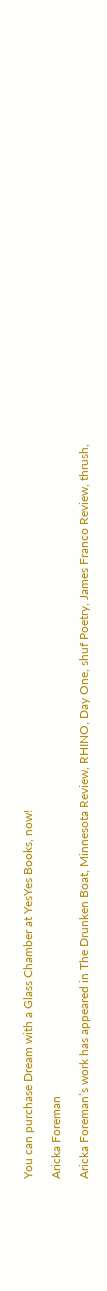You can purchase Dream with a Glass Chamber at YesYes Books, now!

Aricka Foreman

Aricka Foreman’s work has appeared in The Drunken Boat, Minnesota Review, RHINO, Day One, shuf Poetry, James Franco Review, thrush,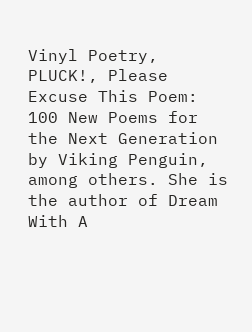Vinyl Poetry, PLUCK!, Please Excuse This Poem: 100 New Poems for the Next Generation by Viking Penguin, among others. She is the author of Dream With A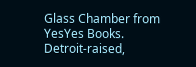Glass Chamber from YesYes Books. Detroit-raised,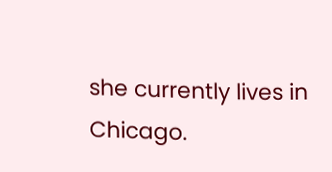she currently lives in Chicago.